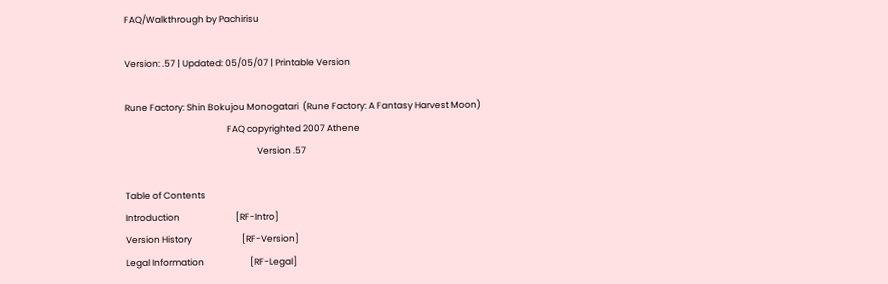FAQ/Walkthrough by Pachirisu

Version: .57 | Updated: 05/05/07 | Printable Version

Rune Factory: Shin Bokujou Monogatari  (Rune Factory: A Fantasy Harvest Moon)
                                                   FAQ copyrighted 2007 Athene
                                                                  Version .57

Table of Contents
Introduction                            [RF-Intro]
Version History                         [RF-Version]
Legal Information                       [RF-Legal]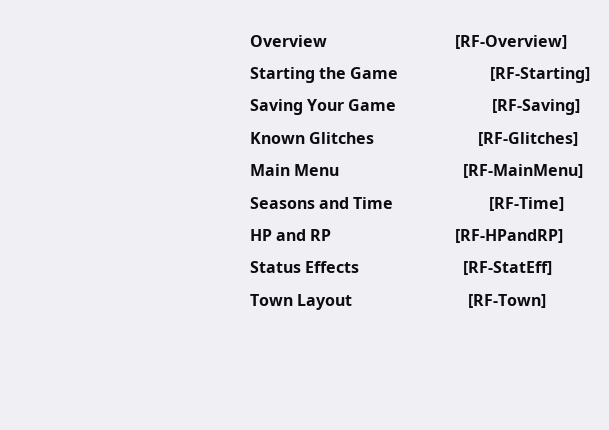Overview                                [RF-Overview]
Starting the Game                       [RF-Starting]
Saving Your Game                        [RF-Saving]
Known Glitches                          [RF-Glitches]
Main Menu                               [RF-MainMenu]
Seasons and Time                        [RF-Time]
HP and RP                               [RF-HPandRP]
Status Effects                          [RF-StatEff]
Town Layout                             [RF-Town]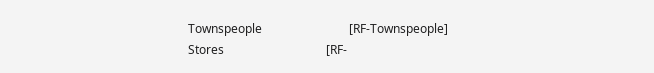Townspeople                             [RF-Townspeople]
Stores                                  [RF-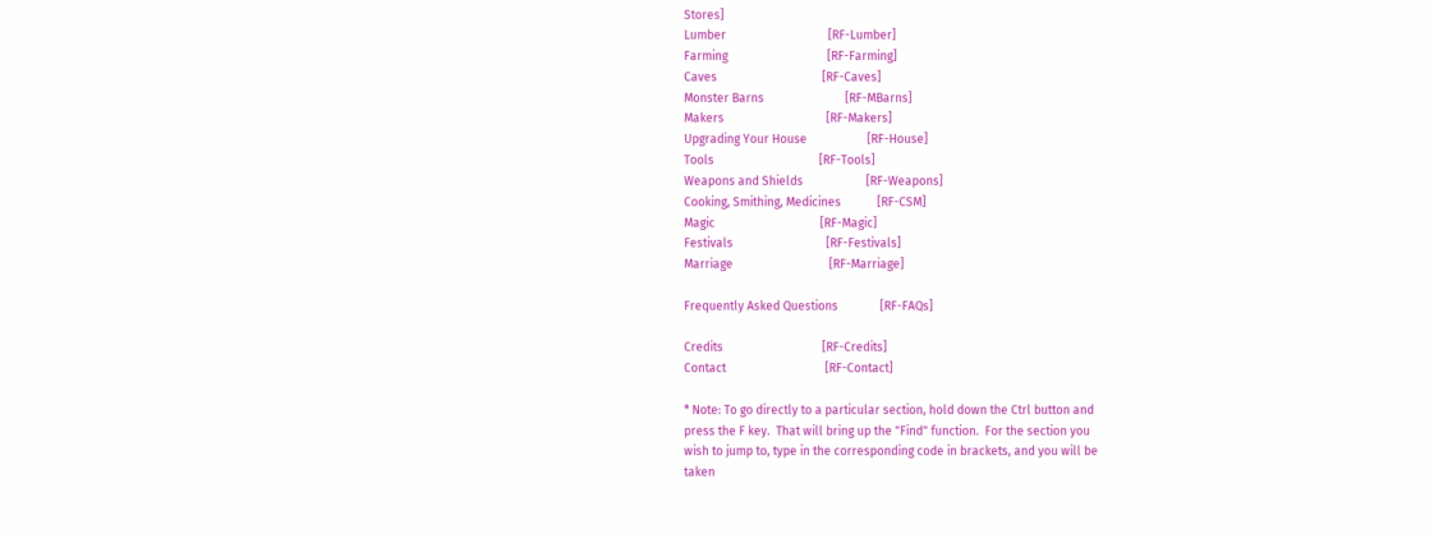Stores]
Lumber                                  [RF-Lumber]
Farming                                 [RF-Farming]
Caves                                   [RF-Caves]
Monster Barns                           [RF-MBarns]
Makers                                  [RF-Makers]
Upgrading Your House                    [RF-House]
Tools                                   [RF-Tools]
Weapons and Shields                     [RF-Weapons]
Cooking, Smithing, Medicines            [RF-CSM]
Magic                                   [RF-Magic]
Festivals                               [RF-Festivals]
Marriage                                [RF-Marriage]

Frequently Asked Questions              [RF-FAQs]

Credits                                 [RF-Credits]
Contact                                 [RF-Contact]

* Note: To go directly to a particular section, hold down the Ctrl button and
press the F key.  That will bring up the "Find" function.  For the section you
wish to jump to, type in the corresponding code in brackets, and you will be
taken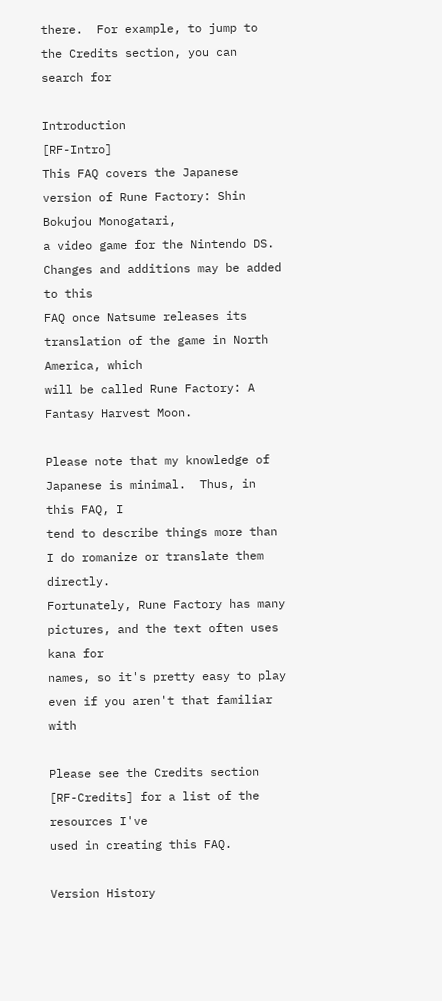there.  For example, to jump to the Credits section, you can search for

Introduction                                                      [RF-Intro]
This FAQ covers the Japanese version of Rune Factory: Shin Bokujou Monogatari,
a video game for the Nintendo DS. Changes and additions may be added to this
FAQ once Natsume releases its translation of the game in North America, which
will be called Rune Factory: A Fantasy Harvest Moon.

Please note that my knowledge of Japanese is minimal.  Thus, in this FAQ, I
tend to describe things more than I do romanize or translate them directly.
Fortunately, Rune Factory has many pictures, and the text often uses kana for
names, so it's pretty easy to play even if you aren't that familiar with

Please see the Credits section [RF-Credits] for a list of the resources I've
used in creating this FAQ.

Version History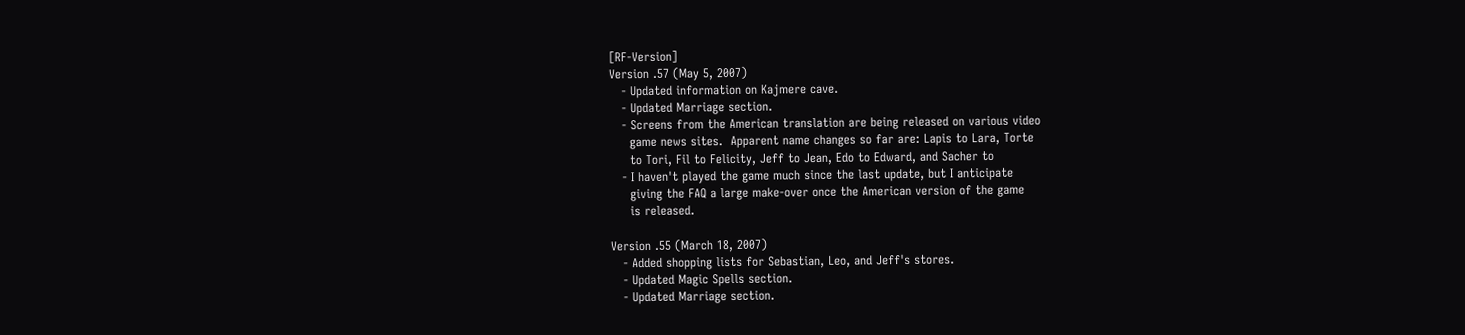[RF-Version]
Version .57 (May 5, 2007)
   - Updated information on Kajmere cave.
   - Updated Marriage section.
   - Screens from the American translation are being released on various video
     game news sites.  Apparent name changes so far are: Lapis to Lara, Torte
     to Tori, Fil to Felicity, Jeff to Jean, Edo to Edward, and Sacher to
   - I haven't played the game much since the last update, but I anticipate
     giving the FAQ a large make-over once the American version of the game
     is released.

Version .55 (March 18, 2007)
   - Added shopping lists for Sebastian, Leo, and Jeff's stores.
   - Updated Magic Spells section.
   - Updated Marriage section.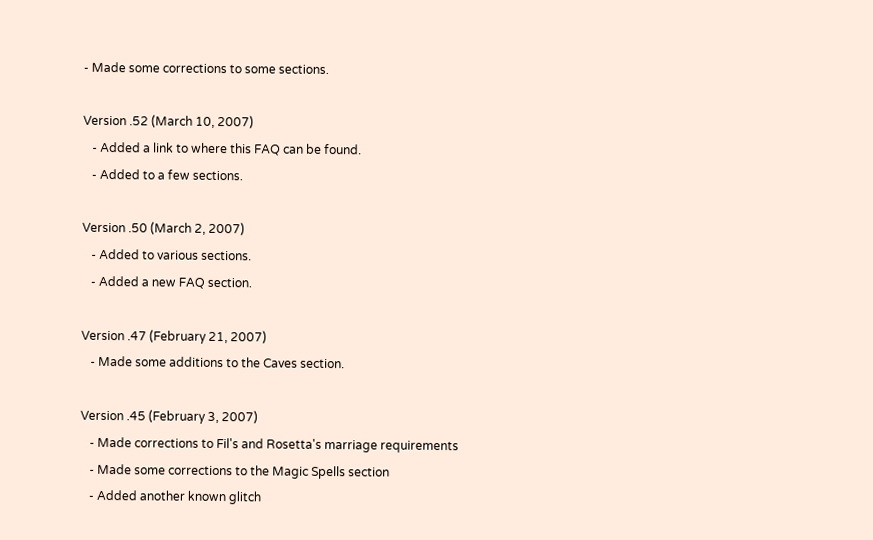- Made some corrections to some sections.

Version .52 (March 10, 2007)
   - Added a link to where this FAQ can be found.
   - Added to a few sections.

Version .50 (March 2, 2007)
   - Added to various sections.
   - Added a new FAQ section.

Version .47 (February 21, 2007)
   - Made some additions to the Caves section.

Version .45 (February 3, 2007)
   - Made corrections to Fil's and Rosetta's marriage requirements
   - Made some corrections to the Magic Spells section
   - Added another known glitch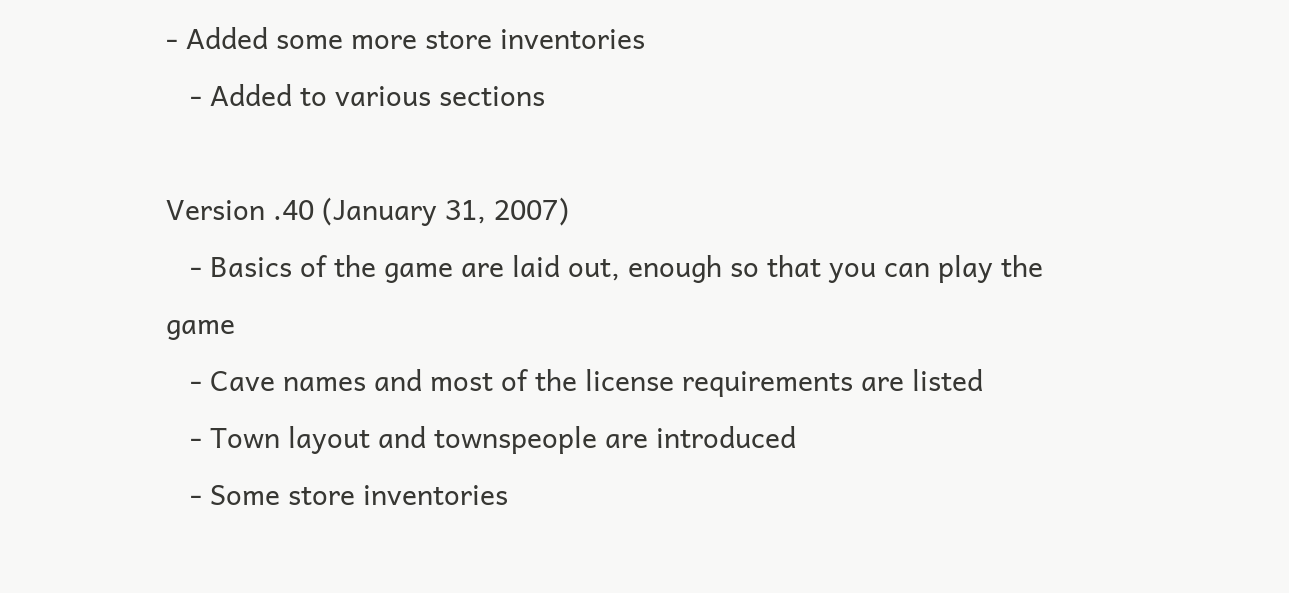- Added some more store inventories
   - Added to various sections

Version .40 (January 31, 2007)
   - Basics of the game are laid out, enough so that you can play the game
   - Cave names and most of the license requirements are listed
   - Town layout and townspeople are introduced
   - Some store inventories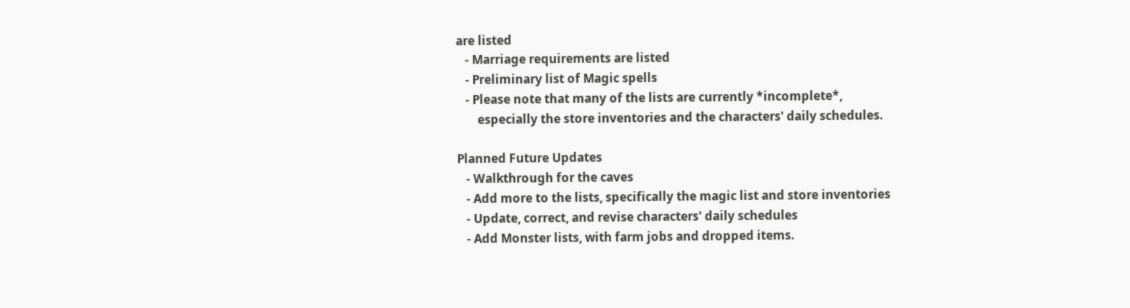are listed
   - Marriage requirements are listed
   - Preliminary list of Magic spells
   - Please note that many of the lists are currently *incomplete*,
       especially the store inventories and the characters' daily schedules.

Planned Future Updates
   - Walkthrough for the caves
   - Add more to the lists, specifically the magic list and store inventories
   - Update, correct, and revise characters' daily schedules
   - Add Monster lists, with farm jobs and dropped items.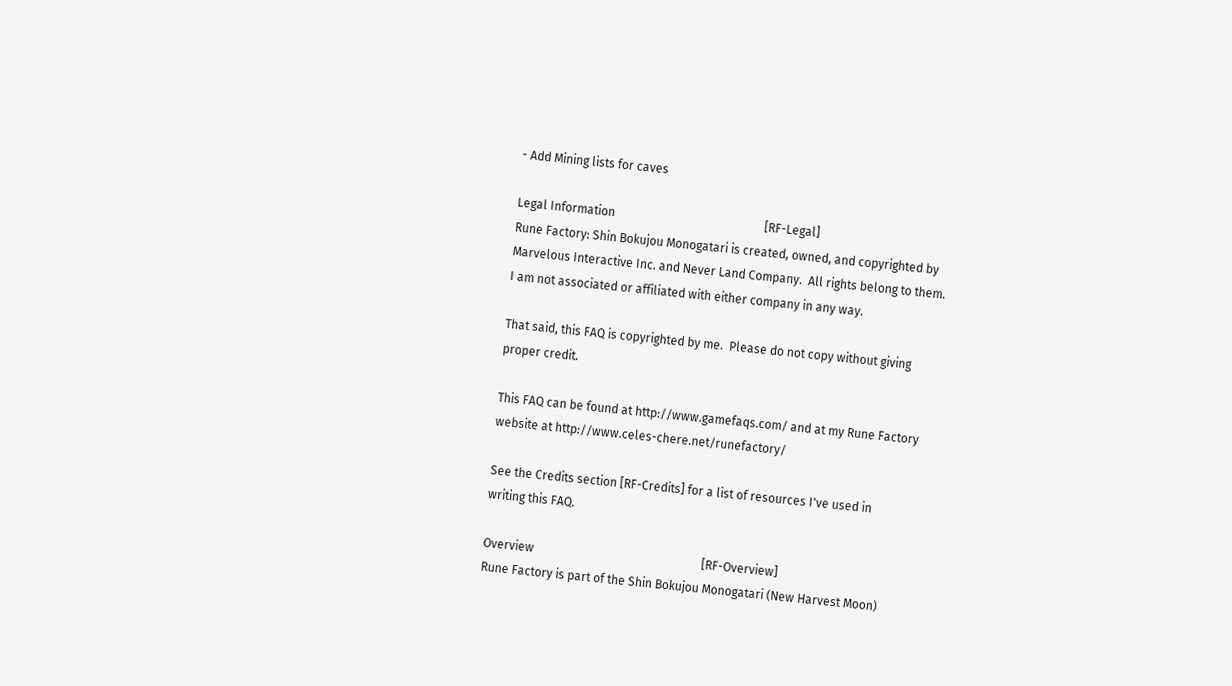- Add Mining lists for caves

Legal Information                                                  [RF-Legal]
Rune Factory: Shin Bokujou Monogatari is created, owned, and copyrighted by
Marvelous Interactive Inc. and Never Land Company.  All rights belong to them.
I am not associated or affiliated with either company in any way.

That said, this FAQ is copyrighted by me.  Please do not copy without giving
proper credit.

This FAQ can be found at http://www.gamefaqs.com/ and at my Rune Factory
website at http://www.celes-chere.net/runefactory/

See the Credits section [RF-Credits] for a list of resources I've used in
writing this FAQ.

Overview                                                        [RF-Overview]
Rune Factory is part of the Shin Bokujou Monogatari (New Harvest Moon)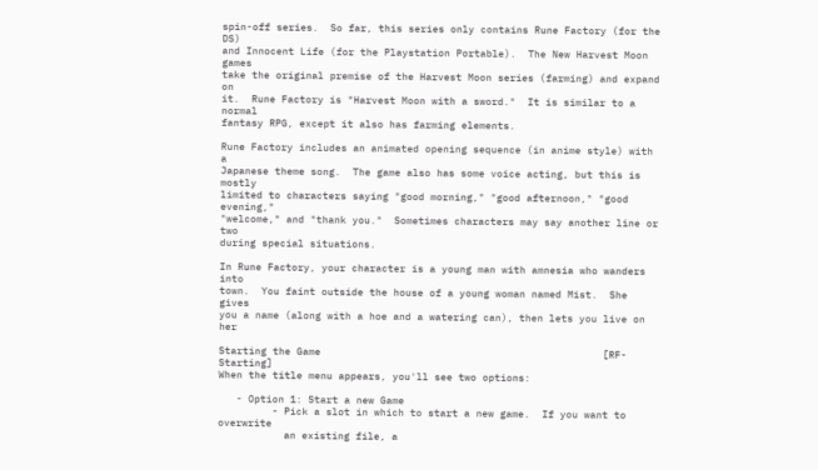spin-off series.  So far, this series only contains Rune Factory (for the DS)
and Innocent Life (for the Playstation Portable).  The New Harvest Moon games
take the original premise of the Harvest Moon series (farming) and expand on
it.  Rune Factory is "Harvest Moon with a sword."  It is similar to a normal
fantasy RPG, except it also has farming elements.

Rune Factory includes an animated opening sequence (in anime style) with a
Japanese theme song.  The game also has some voice acting, but this is mostly
limited to characters saying "good morning," "good afternoon," "good evening,"
"welcome," and "thank you."  Sometimes characters may say another line or two
during special situations.

In Rune Factory, your character is a young man with amnesia who wanders into
town.  You faint outside the house of a young woman named Mist.  She gives
you a name (along with a hoe and a watering can), then lets you live on her

Starting the Game                                               [RF-Starting]
When the title menu appears, you'll see two options:

   - Option 1: Start a new Game
         - Pick a slot in which to start a new game.  If you want to overwrite
           an existing file, a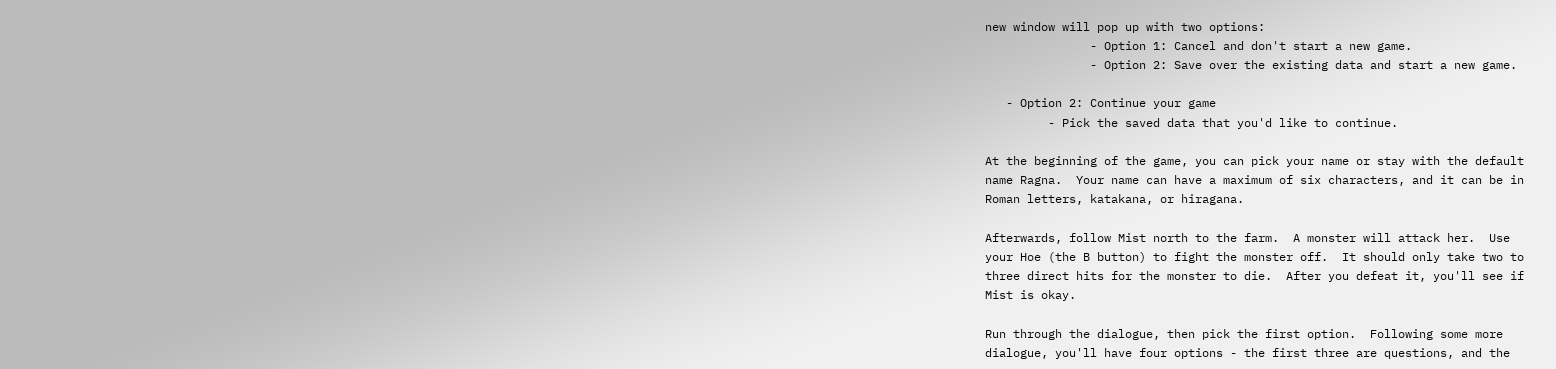new window will pop up with two options:
               - Option 1: Cancel and don't start a new game.
               - Option 2: Save over the existing data and start a new game.

   - Option 2: Continue your game
         - Pick the saved data that you'd like to continue.

At the beginning of the game, you can pick your name or stay with the default
name Ragna.  Your name can have a maximum of six characters, and it can be in
Roman letters, katakana, or hiragana.

Afterwards, follow Mist north to the farm.  A monster will attack her.  Use
your Hoe (the B button) to fight the monster off.  It should only take two to
three direct hits for the monster to die.  After you defeat it, you'll see if
Mist is okay.

Run through the dialogue, then pick the first option.  Following some more
dialogue, you'll have four options - the first three are questions, and the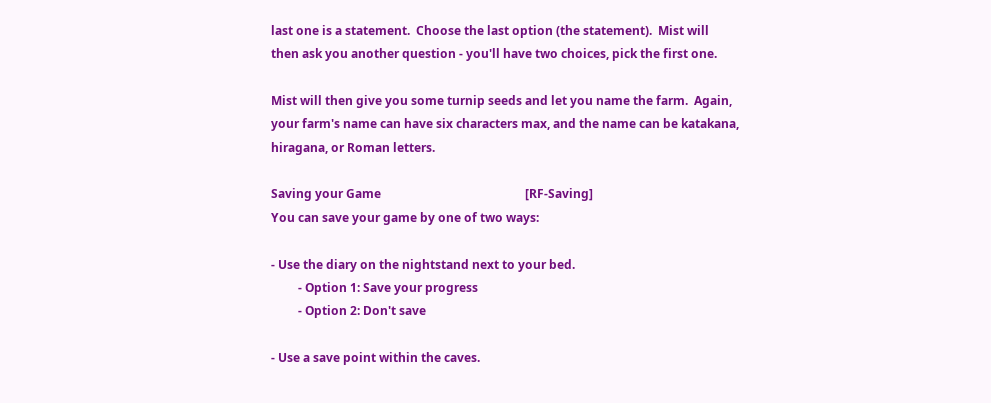last one is a statement.  Choose the last option (the statement).  Mist will
then ask you another question - you'll have two choices, pick the first one.

Mist will then give you some turnip seeds and let you name the farm.  Again,
your farm's name can have six characters max, and the name can be katakana,
hiragana, or Roman letters.

Saving your Game                                                [RF-Saving]
You can save your game by one of two ways:

- Use the diary on the nightstand next to your bed.
         - Option 1: Save your progress
         - Option 2: Don't save

- Use a save point within the caves.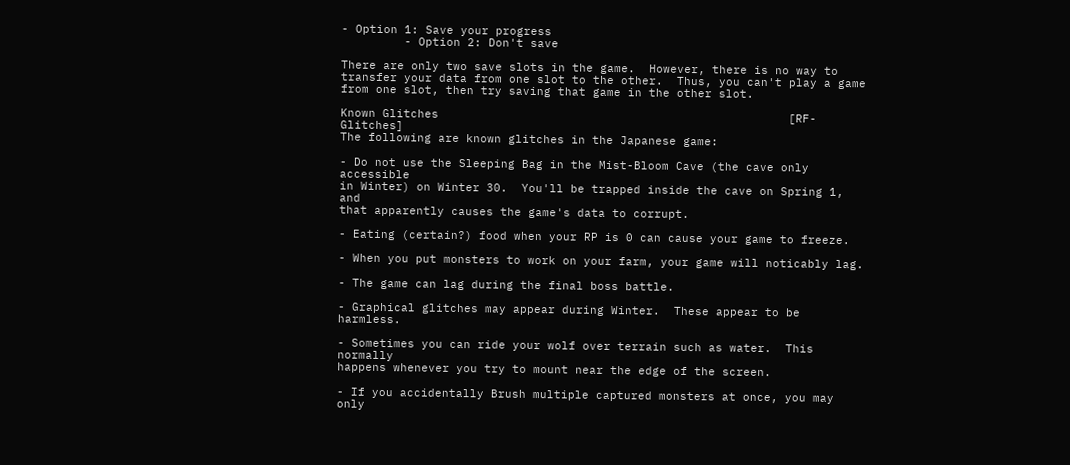- Option 1: Save your progress
         - Option 2: Don't save

There are only two save slots in the game.  However, there is no way to
transfer your data from one slot to the other.  Thus, you can't play a game
from one slot, then try saving that game in the other slot.

Known Glitches                                                  [RF-Glitches]
The following are known glitches in the Japanese game:

- Do not use the Sleeping Bag in the Mist-Bloom Cave (the cave only accessible
in Winter) on Winter 30.  You'll be trapped inside the cave on Spring 1, and
that apparently causes the game's data to corrupt.

- Eating (certain?) food when your RP is 0 can cause your game to freeze.

- When you put monsters to work on your farm, your game will noticably lag.

- The game can lag during the final boss battle.

- Graphical glitches may appear during Winter.  These appear to be harmless.

- Sometimes you can ride your wolf over terrain such as water.  This normally
happens whenever you try to mount near the edge of the screen.

- If you accidentally Brush multiple captured monsters at once, you may only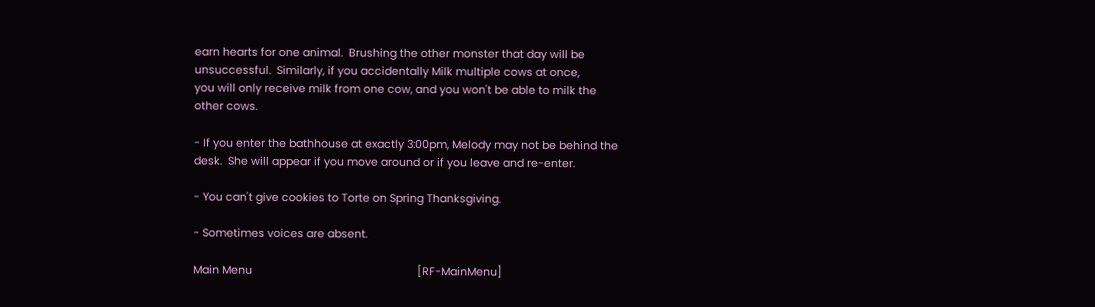earn hearts for one animal.  Brushing the other monster that day will be
unsuccessful.  Similarly, if you accidentally Milk multiple cows at once,
you will only receive milk from one cow, and you won't be able to milk the
other cows.

- If you enter the bathhouse at exactly 3:00pm, Melody may not be behind the
desk.  She will appear if you move around or if you leave and re-enter.

- You can't give cookies to Torte on Spring Thanksgiving.

- Sometimes voices are absent.

Main Menu                                                       [RF-MainMenu]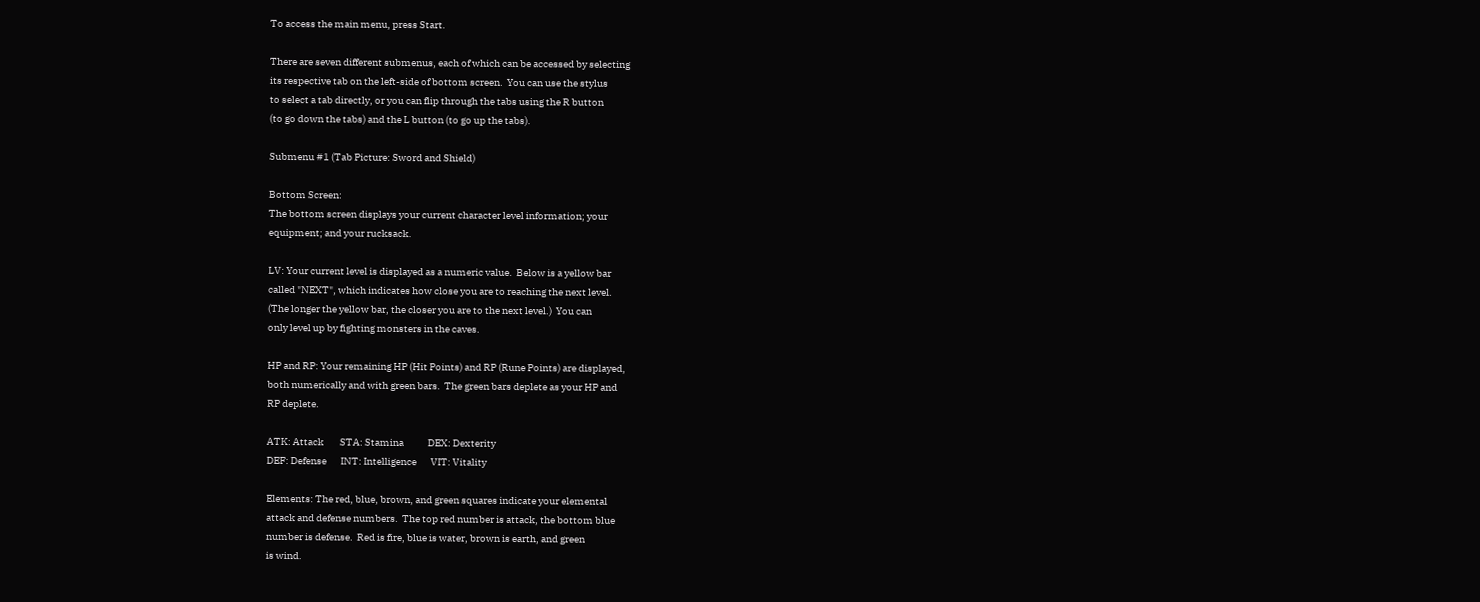To access the main menu, press Start.

There are seven different submenus, each of which can be accessed by selecting
its respective tab on the left-side of bottom screen.  You can use the stylus
to select a tab directly, or you can flip through the tabs using the R button
(to go down the tabs) and the L button (to go up the tabs).

Submenu #1 (Tab Picture: Sword and Shield)

Bottom Screen:
The bottom screen displays your current character level information; your
equipment; and your rucksack.

LV: Your current level is displayed as a numeric value.  Below is a yellow bar
called "NEXT", which indicates how close you are to reaching the next level.
(The longer the yellow bar, the closer you are to the next level.)  You can
only level up by fighting monsters in the caves.

HP and RP: Your remaining HP (Hit Points) and RP (Rune Points) are displayed,
both numerically and with green bars.  The green bars deplete as your HP and
RP deplete.

ATK: Attack        STA: Stamina            DEX: Dexterity
DEF: Defense       INT: Intelligence       VIT: Vitality

Elements: The red, blue, brown, and green squares indicate your elemental
attack and defense numbers.  The top red number is attack, the bottom blue
number is defense.  Red is fire, blue is water, brown is earth, and green
is wind.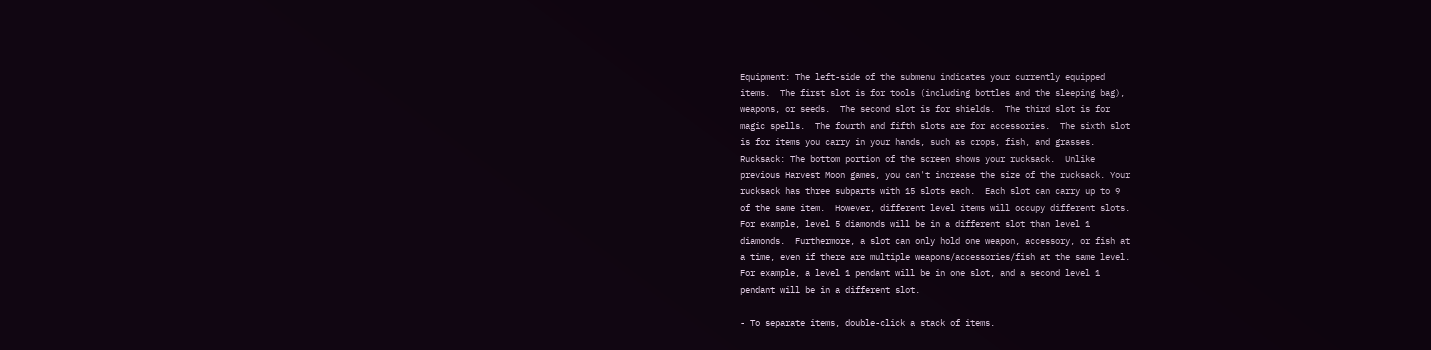Equipment: The left-side of the submenu indicates your currently equipped
items.  The first slot is for tools (including bottles and the sleeping bag),
weapons, or seeds.  The second slot is for shields.  The third slot is for
magic spells.  The fourth and fifth slots are for accessories.  The sixth slot
is for items you carry in your hands, such as crops, fish, and grasses.
Rucksack: The bottom portion of the screen shows your rucksack.  Unlike
previous Harvest Moon games, you can't increase the size of the rucksack. Your
rucksack has three subparts with 15 slots each.  Each slot can carry up to 9
of the same item.  However, different level items will occupy different slots.
For example, level 5 diamonds will be in a different slot than level 1
diamonds.  Furthermore, a slot can only hold one weapon, accessory, or fish at
a time, even if there are multiple weapons/accessories/fish at the same level.
For example, a level 1 pendant will be in one slot, and a second level 1
pendant will be in a different slot.

- To separate items, double-click a stack of items.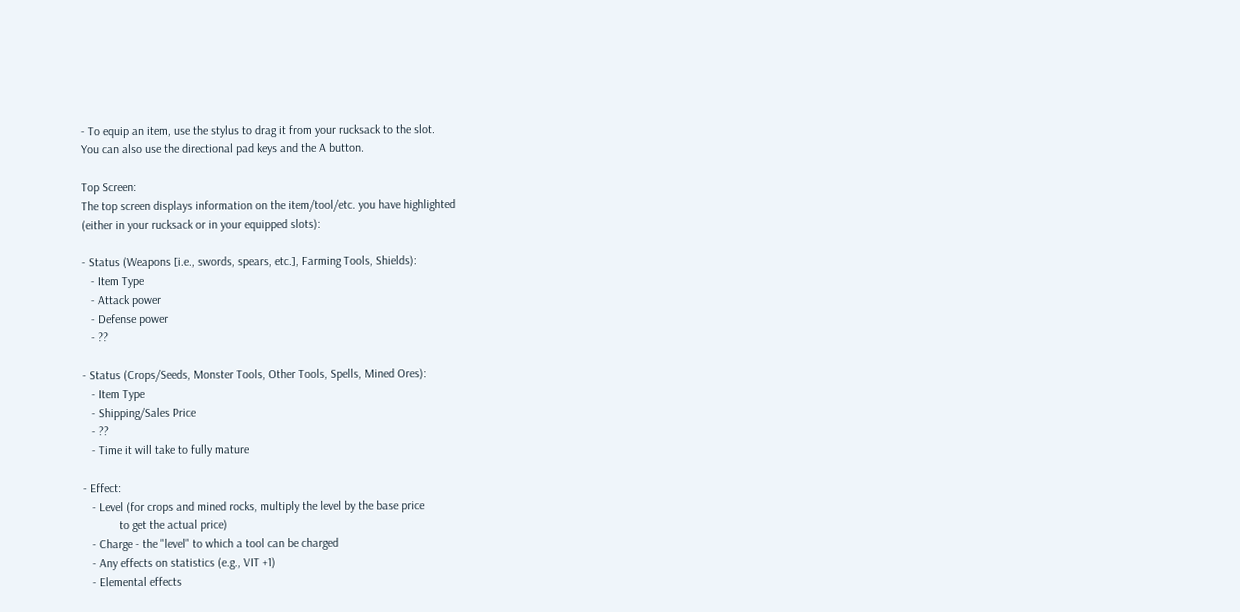- To equip an item, use the stylus to drag it from your rucksack to the slot.
You can also use the directional pad keys and the A button.

Top Screen:
The top screen displays information on the item/tool/etc. you have highlighted
(either in your rucksack or in your equipped slots):

- Status (Weapons [i.e., swords, spears, etc.], Farming Tools, Shields):
   - Item Type
   - Attack power
   - Defense power
   - ??

- Status (Crops/Seeds, Monster Tools, Other Tools, Spells, Mined Ores):
   - Item Type
   - Shipping/Sales Price
   - ??
   - Time it will take to fully mature

- Effect:
   - Level (for crops and mined rocks, multiply the level by the base price
            to get the actual price)
   - Charge - the "level" to which a tool can be charged
   - Any effects on statistics (e.g., VIT +1)
   - Elemental effects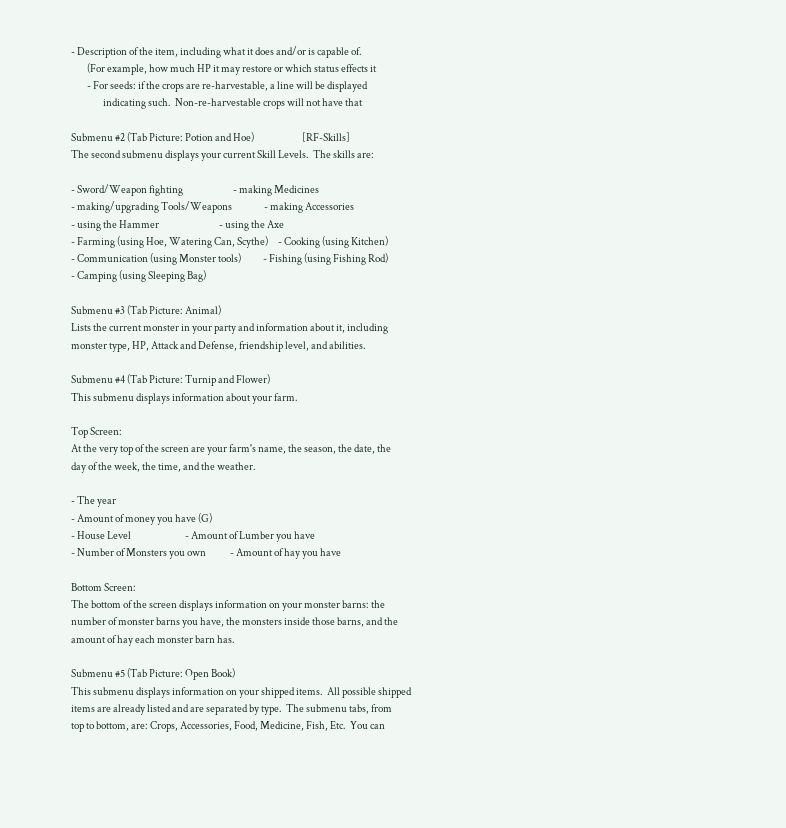- Description of the item, including what it does and/or is capable of.
        (For example, how much HP it may restore or which status effects it
        - For seeds: if the crops are re-harvestable, a line will be displayed
                indicating such.  Non-re-harvestable crops will not have that

Submenu #2 (Tab Picture: Potion and Hoe)                        [RF-Skills]
The second submenu displays your current Skill Levels.  The skills are:

- Sword/Weapon fighting                         - making Medicines
- making/upgrading Tools/Weapons                - making Accessories
- using the Hammer                              - using the Axe
- Farming (using Hoe, Watering Can, Scythe)     - Cooking (using Kitchen)
- Communication (using Monster tools)           - Fishing (using Fishing Rod)
- Camping (using Sleeping Bag)

Submenu #3 (Tab Picture: Animal)
Lists the current monster in your party and information about it, including
monster type, HP, Attack and Defense, friendship level, and abilities.

Submenu #4 (Tab Picture: Turnip and Flower)
This submenu displays information about your farm.

Top Screen:
At the very top of the screen are your farm's name, the season, the date, the
day of the week, the time, and the weather.

- The year
- Amount of money you have (G)
- House Level                           - Amount of Lumber you have
- Number of Monsters you own            - Amount of hay you have

Bottom Screen:
The bottom of the screen displays information on your monster barns: the
number of monster barns you have, the monsters inside those barns, and the
amount of hay each monster barn has.

Submenu #5 (Tab Picture: Open Book)
This submenu displays information on your shipped items.  All possible shipped
items are already listed and are separated by type.  The submenu tabs, from
top to bottom, are: Crops, Accessories, Food, Medicine, Fish, Etc.  You can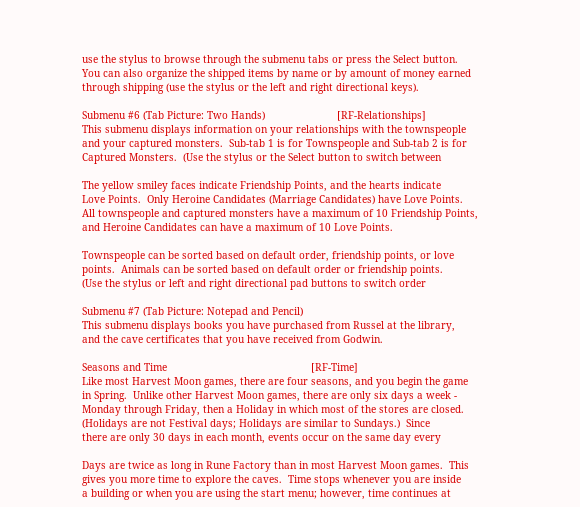use the stylus to browse through the submenu tabs or press the Select button.
You can also organize the shipped items by name or by amount of money earned
through shipping (use the stylus or the left and right directional keys).

Submenu #6 (Tab Picture: Two Hands)                        [RF-Relationships]
This submenu displays information on your relationships with the townspeople
and your captured monsters.  Sub-tab 1 is for Townspeople and Sub-tab 2 is for
Captured Monsters.  (Use the stylus or the Select button to switch between

The yellow smiley faces indicate Friendship Points, and the hearts indicate
Love Points.  Only Heroine Candidates (Marriage Candidates) have Love Points.
All townspeople and captured monsters have a maximum of 10 Friendship Points,
and Heroine Candidates can have a maximum of 10 Love Points.

Townspeople can be sorted based on default order, friendship points, or love
points.  Animals can be sorted based on default order or friendship points.
(Use the stylus or left and right directional pad buttons to switch order

Submenu #7 (Tab Picture: Notepad and Pencil)
This submenu displays books you have purchased from Russel at the library,
and the cave certificates that you have received from Godwin.

Seasons and Time                                                [RF-Time]
Like most Harvest Moon games, there are four seasons, and you begin the game
in Spring.  Unlike other Harvest Moon games, there are only six days a week -
Monday through Friday, then a Holiday in which most of the stores are closed.
(Holidays are not Festival days; Holidays are similar to Sundays.)  Since
there are only 30 days in each month, events occur on the same day every

Days are twice as long in Rune Factory than in most Harvest Moon games.  This
gives you more time to explore the caves.  Time stops whenever you are inside
a building or when you are using the start menu; however, time continues at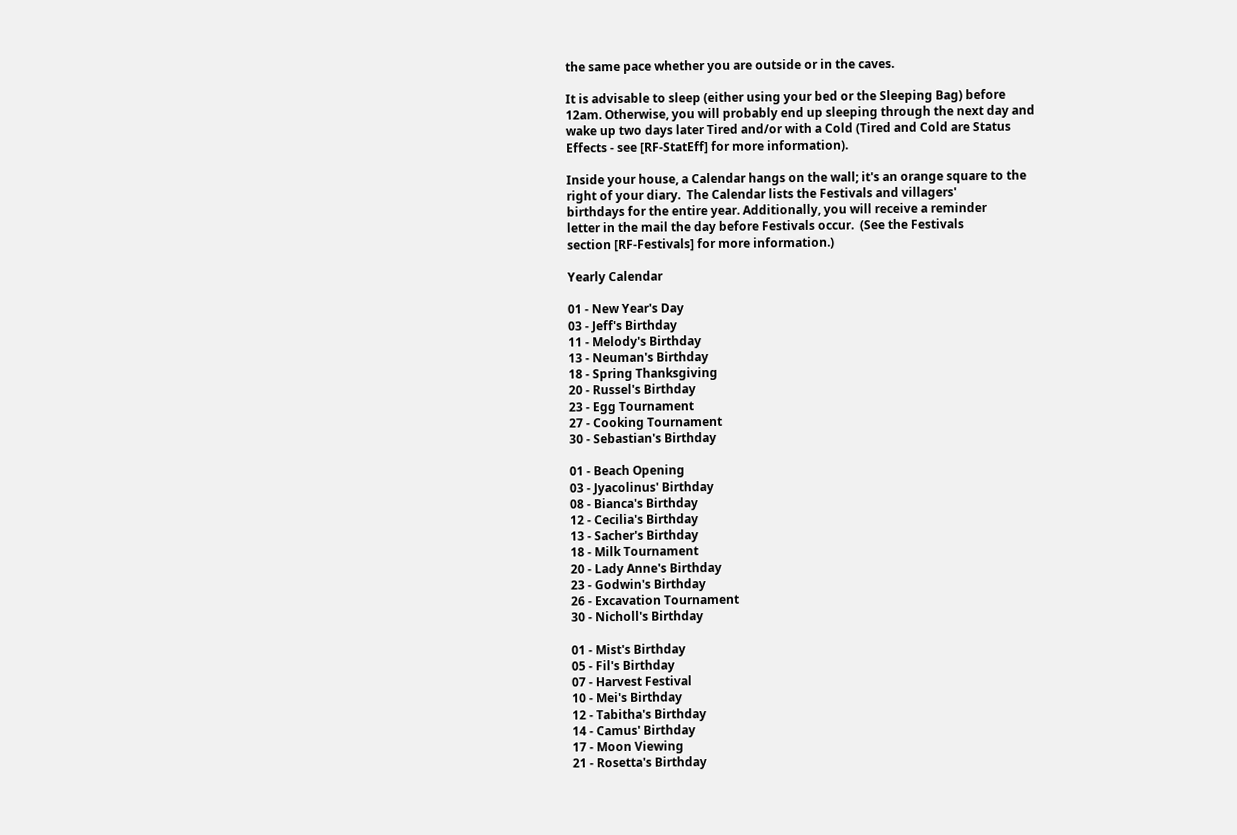the same pace whether you are outside or in the caves.

It is advisable to sleep (either using your bed or the Sleeping Bag) before
12am. Otherwise, you will probably end up sleeping through the next day and
wake up two days later Tired and/or with a Cold (Tired and Cold are Status
Effects - see [RF-StatEff] for more information).

Inside your house, a Calendar hangs on the wall; it's an orange square to the
right of your diary.  The Calendar lists the Festivals and villagers'
birthdays for the entire year. Additionally, you will receive a reminder
letter in the mail the day before Festivals occur.  (See the Festivals
section [RF-Festivals] for more information.)

Yearly Calendar

01 - New Year's Day
03 - Jeff's Birthday
11 - Melody's Birthday
13 - Neuman's Birthday
18 - Spring Thanksgiving
20 - Russel's Birthday
23 - Egg Tournament
27 - Cooking Tournament
30 - Sebastian's Birthday

01 - Beach Opening
03 - Jyacolinus' Birthday
08 - Bianca's Birthday
12 - Cecilia's Birthday
13 - Sacher's Birthday
18 - Milk Tournament
20 - Lady Anne's Birthday
23 - Godwin's Birthday
26 - Excavation Tournament
30 - Nicholl's Birthday

01 - Mist's Birthday
05 - Fil's Birthday
07 - Harvest Festival
10 - Mei's Birthday
12 - Tabitha's Birthday
14 - Camus' Birthday
17 - Moon Viewing
21 - Rosetta's Birthday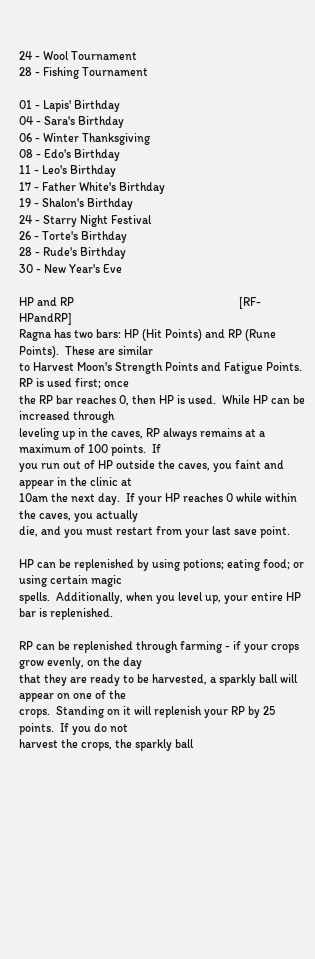24 - Wool Tournament
28 - Fishing Tournament

01 - Lapis' Birthday
04 - Sara's Birthday
06 - Winter Thanksgiving
08 - Edo's Birthday
11 - Leo's Birthday
17 - Father White's Birthday
19 - Shalon's Birthday
24 - Starry Night Festival
26 - Torte's Birthday
28 - Rude's Birthday
30 - New Year's Eve

HP and RP                                                       [RF-HPandRP]
Ragna has two bars: HP (Hit Points) and RP (Rune Points).  These are similar
to Harvest Moon's Strength Points and Fatigue Points.  RP is used first; once
the RP bar reaches 0, then HP is used.  While HP can be increased through
leveling up in the caves, RP always remains at a maximum of 100 points.  If
you run out of HP outside the caves, you faint and appear in the clinic at
10am the next day.  If your HP reaches 0 while within the caves, you actually
die, and you must restart from your last save point.

HP can be replenished by using potions; eating food; or using certain magic
spells.  Additionally, when you level up, your entire HP bar is replenished.

RP can be replenished through farming - if your crops grow evenly, on the day
that they are ready to be harvested, a sparkly ball will appear on one of the
crops.  Standing on it will replenish your RP by 25 points.  If you do not
harvest the crops, the sparkly ball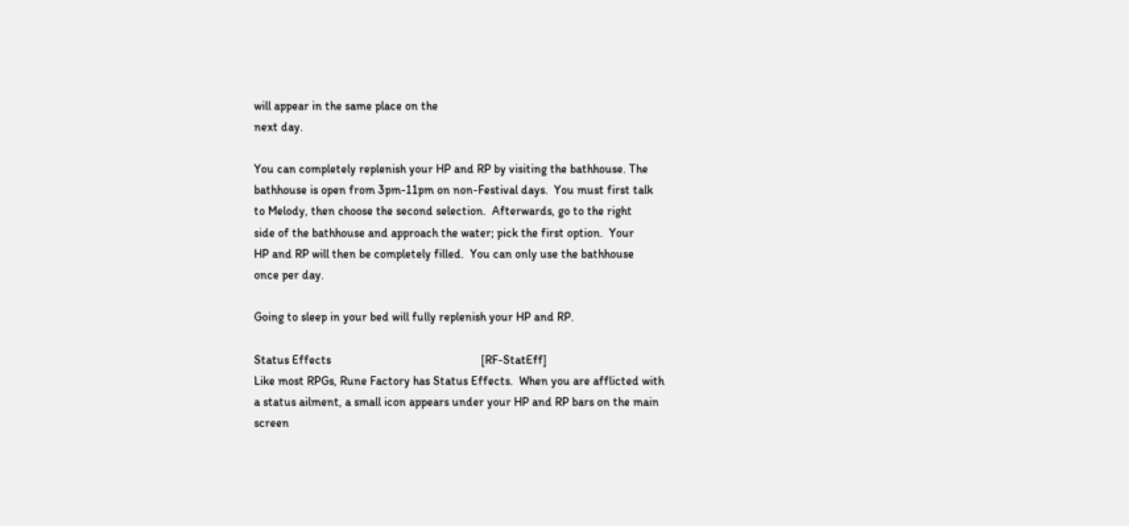will appear in the same place on the
next day.

You can completely replenish your HP and RP by visiting the bathhouse. The
bathhouse is open from 3pm-11pm on non-Festival days.  You must first talk
to Melody, then choose the second selection.  Afterwards, go to the right
side of the bathhouse and approach the water; pick the first option.  Your
HP and RP will then be completely filled.  You can only use the bathhouse
once per day.

Going to sleep in your bed will fully replenish your HP and RP.

Status Effects                                                  [RF-StatEff]
Like most RPGs, Rune Factory has Status Effects.  When you are afflicted with
a status ailment, a small icon appears under your HP and RP bars on the main
screen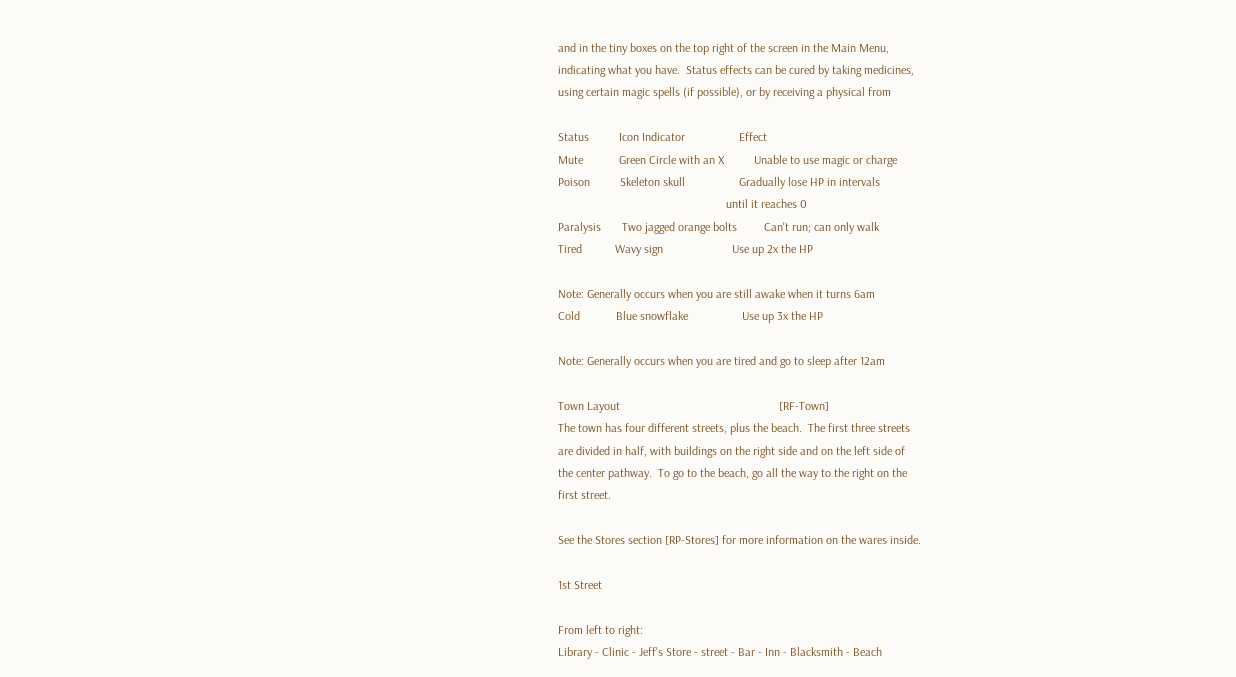and in the tiny boxes on the top right of the screen in the Main Menu,
indicating what you have.  Status effects can be cured by taking medicines,
using certain magic spells (if possible), or by receiving a physical from

Status          Icon Indicator                  Effect
Mute            Green Circle with an X          Unable to use magic or charge
Poison          Skeleton skull                  Gradually lose HP in intervals
                                                        until it reaches 0
Paralysis       Two jagged orange bolts         Can't run; can only walk
Tired           Wavy sign                       Use up 2x the HP

Note: Generally occurs when you are still awake when it turns 6am
Cold            Blue snowflake                  Use up 3x the HP

Note: Generally occurs when you are tired and go to sleep after 12am

Town Layout                                                     [RF-Town]
The town has four different streets, plus the beach.  The first three streets
are divided in half, with buildings on the right side and on the left side of
the center pathway.  To go to the beach, go all the way to the right on the
first street.

See the Stores section [RP-Stores] for more information on the wares inside.

1st Street

From left to right:
Library - Clinic - Jeff's Store - street - Bar - Inn - Blacksmith - Beach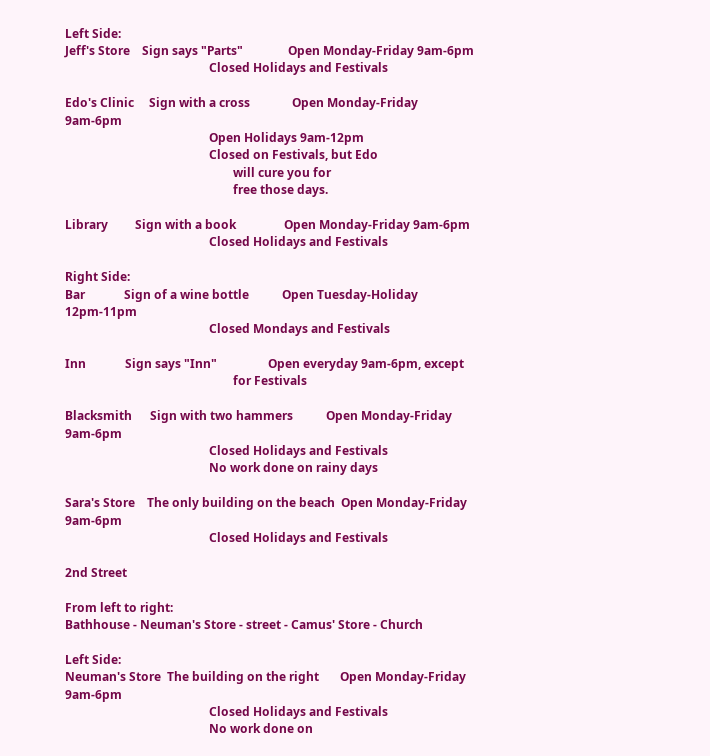Left Side:
Jeff's Store    Sign says "Parts"               Open Monday-Friday 9am-6pm
                                                Closed Holidays and Festivals

Edo's Clinic     Sign with a cross              Open Monday-Friday 9am-6pm
                                                Open Holidays 9am-12pm
                                                Closed on Festivals, but Edo
                                                        will cure you for
                                                        free those days.

Library         Sign with a book                Open Monday-Friday 9am-6pm
                                                Closed Holidays and Festivals

Right Side:
Bar             Sign of a wine bottle           Open Tuesday-Holiday 12pm-11pm
                                                Closed Mondays and Festivals

Inn             Sign says "Inn"                 Open everyday 9am-6pm, except
                                                        for Festivals

Blacksmith      Sign with two hammers           Open Monday-Friday 9am-6pm
                                                Closed Holidays and Festivals
                                                No work done on rainy days

Sara's Store    The only building on the beach  Open Monday-Friday 9am-6pm
                                                Closed Holidays and Festivals

2nd Street

From left to right:
Bathhouse - Neuman's Store - street - Camus' Store - Church

Left Side:
Neuman's Store  The building on the right       Open Monday-Friday 9am-6pm
                                                Closed Holidays and Festivals
                                                No work done on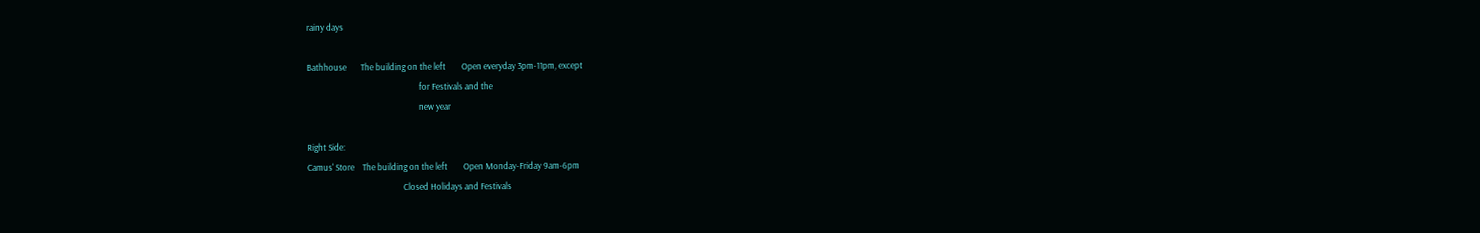rainy days

Bathhouse       The building on the left        Open everyday 3pm-11pm, except
                                                        for Festivals and the
                                                        new year

Right Side:
Camus' Store    The building on the left        Open Monday-Friday 9am-6pm
                                                Closed Holidays and Festivals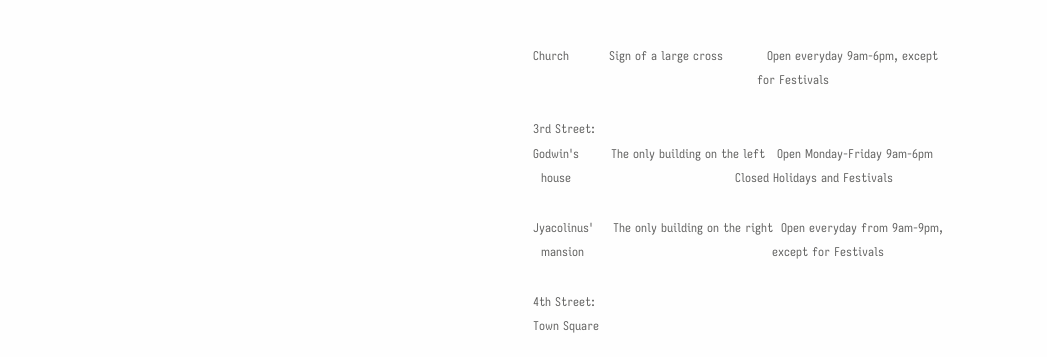Church          Sign of a large cross           Open everyday 9am-6pm, except
                                                        for Festivals

3rd Street:
Godwin's        The only building on the left   Open Monday-Friday 9am-6pm
  house                                         Closed Holidays and Festivals

Jyacolinus'     The only building on the right  Open everyday from 9am-9pm,
  mansion                                               except for Festivals

4th Street:
Town Square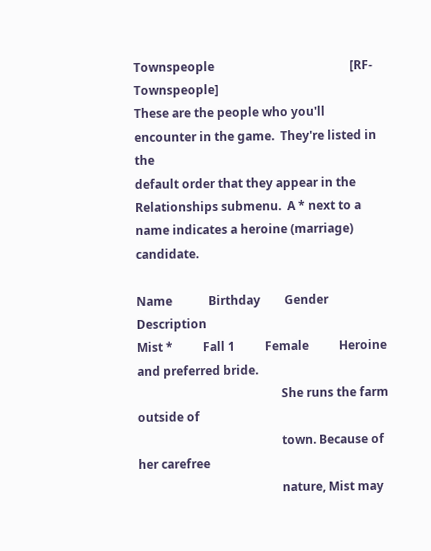Townspeople                                             [RF-Townspeople]
These are the people who you'll encounter in the game.  They're listed in the
default order that they appear in the Relationships submenu.  A * next to a
name indicates a heroine (marriage) candidate.

Name            Birthday        Gender          Description
Mist *          Fall 1          Female          Heroine and preferred bride.
                                                She runs the farm outside of
                                                town. Because of her carefree
                                                nature, Mist may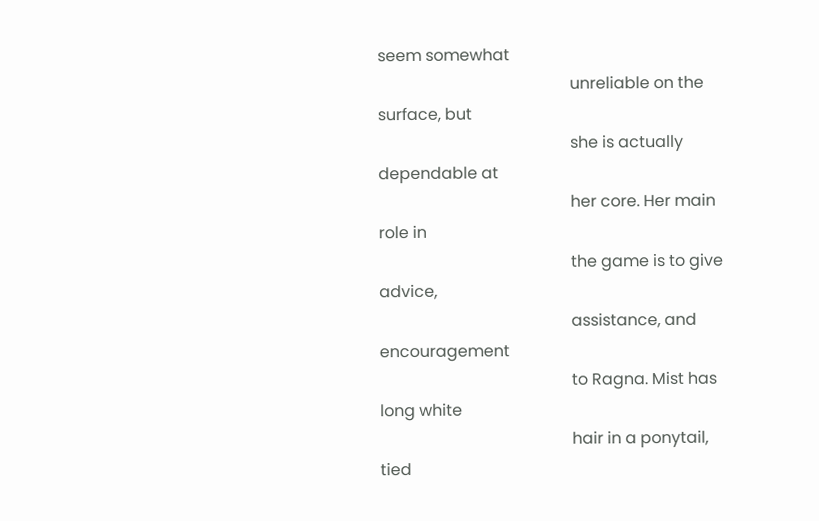seem somewhat
                                                unreliable on the surface, but
                                                she is actually dependable at
                                                her core. Her main role in
                                                the game is to give advice,
                                                assistance, and encouragement
                                                to Ragna. Mist has long white
                                                hair in a ponytail, tied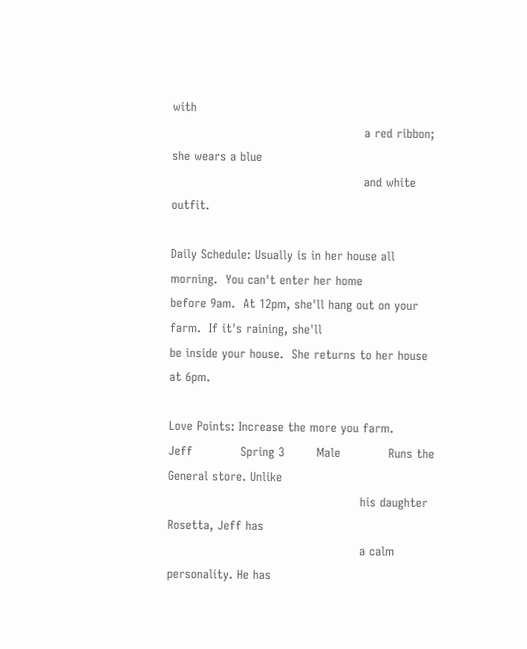with
                                                a red ribbon; she wears a blue
                                                and white outfit.

Daily Schedule: Usually is in her house all morning.  You can't enter her home
before 9am.  At 12pm, she'll hang out on your farm.  If it's raining, she'll
be inside your house.  She returns to her house at 6pm.

Love Points: Increase the more you farm.
Jeff            Spring 3        Male            Runs the General store. Unlike
                                                his daughter Rosetta, Jeff has
                                                a calm personality. He has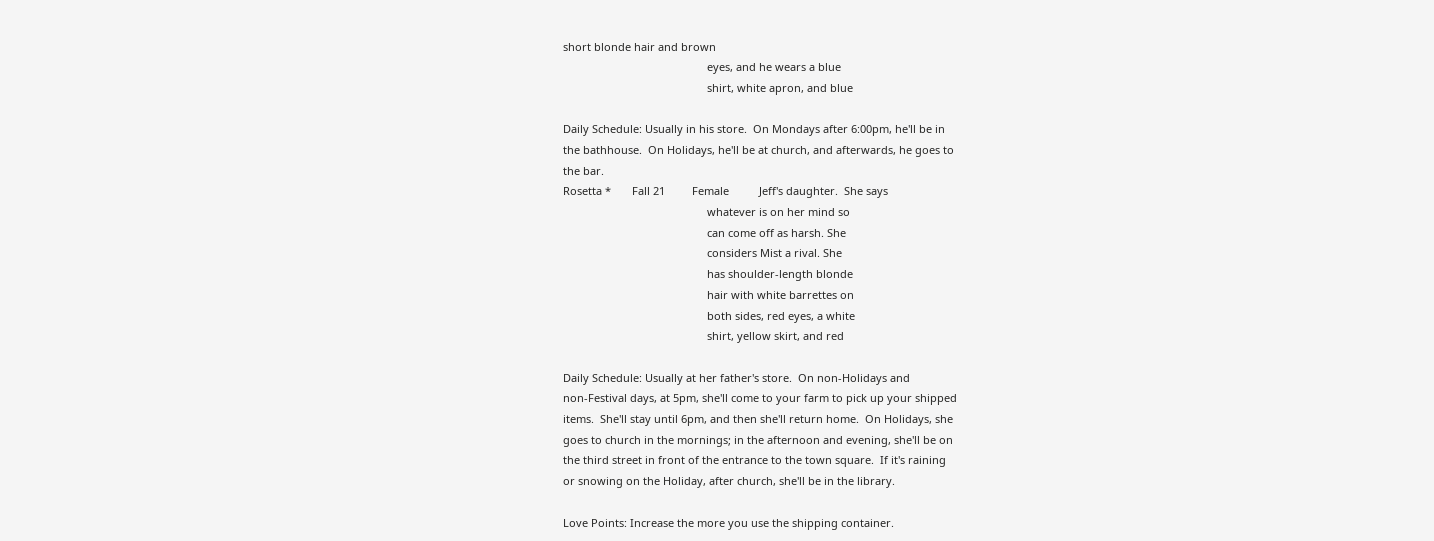short blonde hair and brown
                                                eyes, and he wears a blue
                                                shirt, white apron, and blue

Daily Schedule: Usually in his store.  On Mondays after 6:00pm, he'll be in
the bathhouse.  On Holidays, he'll be at church, and afterwards, he goes to
the bar.
Rosetta *       Fall 21         Female          Jeff's daughter.  She says
                                                whatever is on her mind so
                                                can come off as harsh. She
                                                considers Mist a rival. She
                                                has shoulder-length blonde
                                                hair with white barrettes on
                                                both sides, red eyes, a white
                                                shirt, yellow skirt, and red

Daily Schedule: Usually at her father's store.  On non-Holidays and
non-Festival days, at 5pm, she'll come to your farm to pick up your shipped
items.  She'll stay until 6pm, and then she'll return home.  On Holidays, she
goes to church in the mornings; in the afternoon and evening, she'll be on
the third street in front of the entrance to the town square.  If it's raining
or snowing on the Holiday, after church, she'll be in the library.

Love Points: Increase the more you use the shipping container.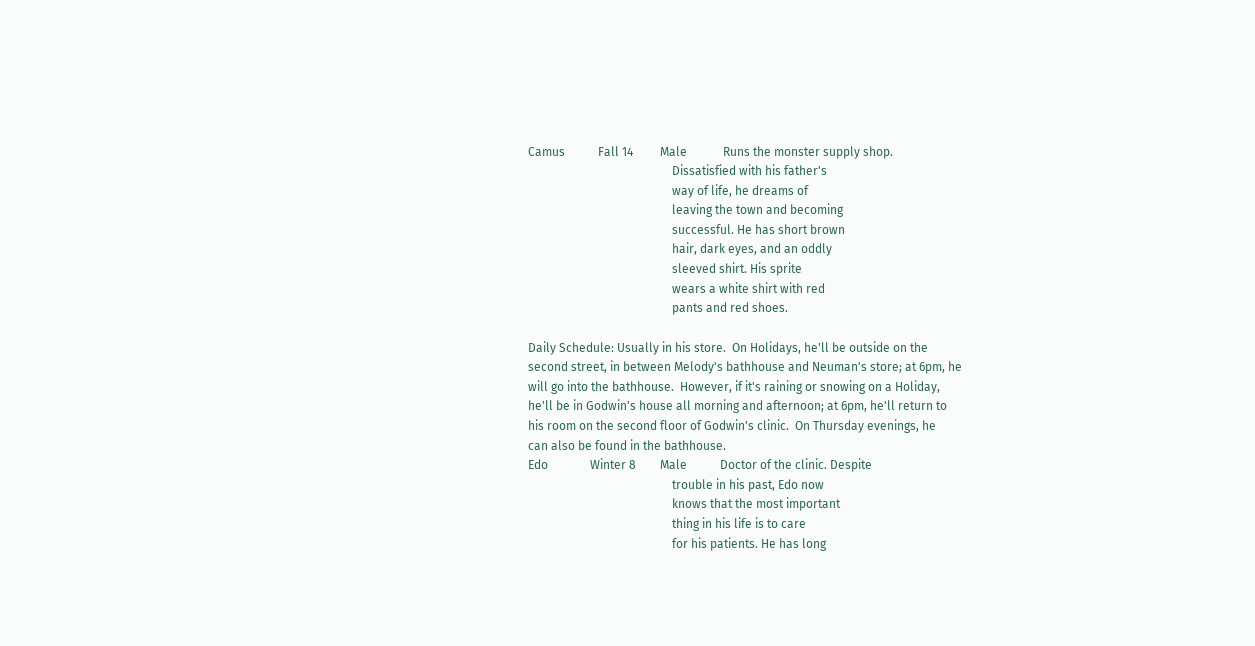Camus           Fall 14         Male            Runs the monster supply shop.
                                                Dissatisfied with his father's
                                                way of life, he dreams of
                                                leaving the town and becoming
                                                successful. He has short brown
                                                hair, dark eyes, and an oddly
                                                sleeved shirt. His sprite
                                                wears a white shirt with red
                                                pants and red shoes.

Daily Schedule: Usually in his store.  On Holidays, he'll be outside on the
second street, in between Melody's bathhouse and Neuman's store; at 6pm, he
will go into the bathhouse.  However, if it's raining or snowing on a Holiday,
he'll be in Godwin's house all morning and afternoon; at 6pm, he'll return to
his room on the second floor of Godwin's clinic.  On Thursday evenings, he
can also be found in the bathhouse.
Edo              Winter 8        Male           Doctor of the clinic. Despite
                                                trouble in his past, Edo now
                                                knows that the most important
                                                thing in his life is to care
                                                for his patients. He has long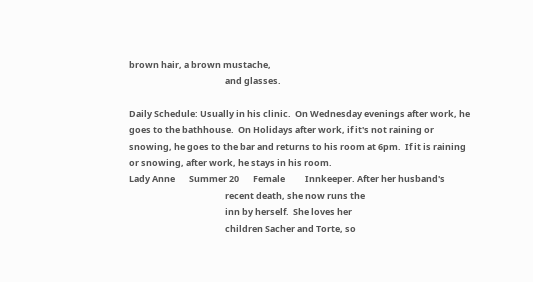brown hair, a brown mustache,
                                                and glasses.

Daily Schedule: Usually in his clinic.  On Wednesday evenings after work, he
goes to the bathhouse.  On Holidays after work, if it's not raining or
snowing, he goes to the bar and returns to his room at 6pm.  If it is raining
or snowing, after work, he stays in his room.
Lady Anne       Summer 20       Female          Innkeeper. After her husband's
                                                recent death, she now runs the
                                                inn by herself.  She loves her
                                                children Sacher and Torte, so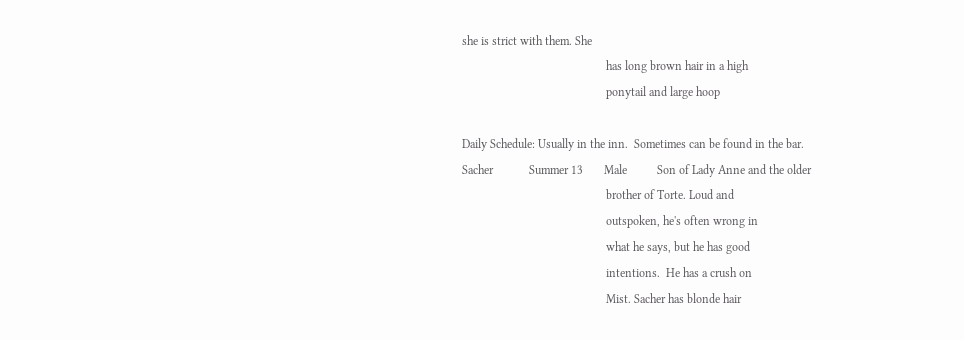she is strict with them. She
                                                has long brown hair in a high
                                                ponytail and large hoop

Daily Schedule: Usually in the inn.  Sometimes can be found in the bar.
Sacher            Summer 13       Male          Son of Lady Anne and the older
                                                brother of Torte. Loud and
                                                outspoken, he's often wrong in
                                                what he says, but he has good
                                                intentions.  He has a crush on
                                                Mist. Sacher has blonde hair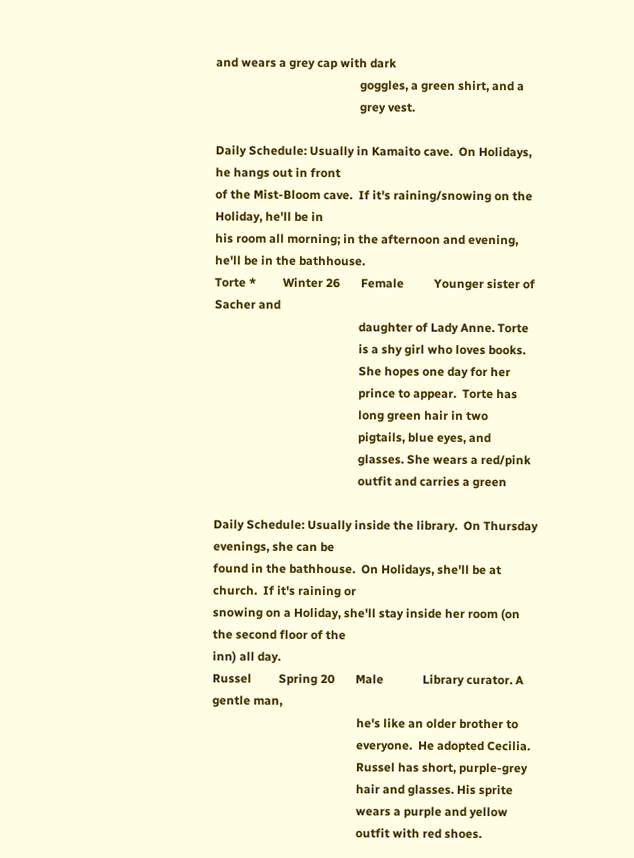and wears a grey cap with dark
                                                goggles, a green shirt, and a
                                                grey vest.

Daily Schedule: Usually in Kamaito cave.  On Holidays, he hangs out in front
of the Mist-Bloom cave.  If it's raining/snowing on the Holiday, he'll be in
his room all morning; in the afternoon and evening, he'll be in the bathhouse.
Torte *         Winter 26       Female          Younger sister of Sacher and
                                                daughter of Lady Anne. Torte
                                                is a shy girl who loves books.
                                                She hopes one day for her
                                                prince to appear.  Torte has
                                                long green hair in two
                                                pigtails, blue eyes, and
                                                glasses. She wears a red/pink
                                                outfit and carries a green

Daily Schedule: Usually inside the library.  On Thursday evenings, she can be
found in the bathhouse.  On Holidays, she'll be at church.  If it's raining or
snowing on a Holiday, she'll stay inside her room (on the second floor of the
inn) all day.
Russel         Spring 20       Male             Library curator. A gentle man,
                                                he's like an older brother to
                                                everyone.  He adopted Cecilia.
                                                Russel has short, purple-grey
                                                hair and glasses. His sprite
                                                wears a purple and yellow
                                                outfit with red shoes.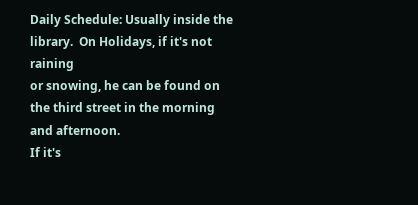Daily Schedule: Usually inside the library.  On Holidays, if it's not raining
or snowing, he can be found on the third street in the morning and afternoon.
If it's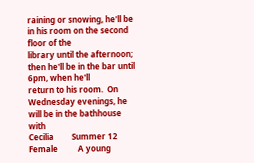raining or snowing, he'll be in his room on the second floor of the
library until the afternoon; then he'll be in the bar until 6pm, when he'll
return to his room.  On Wednesday evenings, he will be in the bathhouse with
Cecilia         Summer 12       Female          A young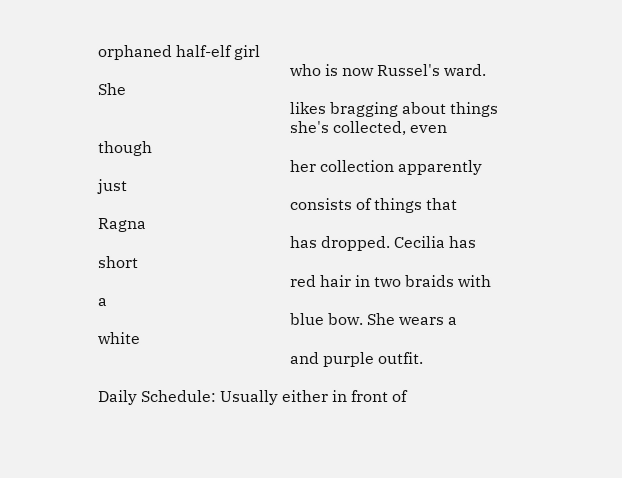orphaned half-elf girl
                                                who is now Russel's ward. She
                                                likes bragging about things
                                                she's collected, even though
                                                her collection apparently just
                                                consists of things that Ragna
                                                has dropped. Cecilia has short
                                                red hair in two braids with a
                                                blue bow. She wears a white
                                                and purple outfit.

Daily Schedule: Usually either in front of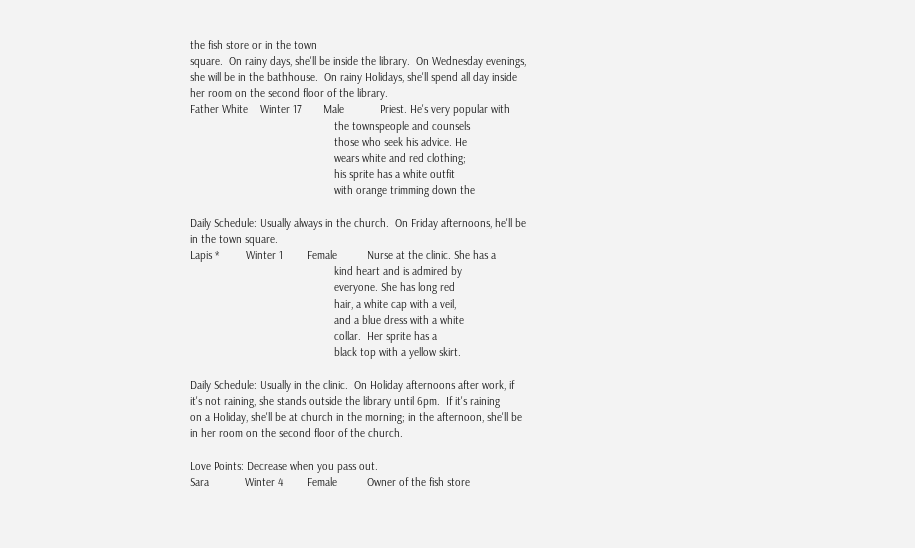the fish store or in the town
square.  On rainy days, she'll be inside the library.  On Wednesday evenings,
she will be in the bathhouse.  On rainy Holidays, she'll spend all day inside
her room on the second floor of the library.
Father White    Winter 17       Male            Priest. He's very popular with
                                                the townspeople and counsels
                                                those who seek his advice. He
                                                wears white and red clothing;
                                                his sprite has a white outfit
                                                with orange trimming down the

Daily Schedule: Usually always in the church.  On Friday afternoons, he'll be
in the town square.
Lapis *         Winter 1        Female          Nurse at the clinic. She has a
                                                kind heart and is admired by
                                                everyone. She has long red
                                                hair, a white cap with a veil,
                                                and a blue dress with a white
                                                collar.  Her sprite has a
                                                black top with a yellow skirt.

Daily Schedule: Usually in the clinic.  On Holiday afternoons after work, if
it's not raining, she stands outside the library until 6pm.  If it's raining
on a Holiday, she'll be at church in the morning; in the afternoon, she'll be
in her room on the second floor of the church.

Love Points: Decrease when you pass out.
Sara            Winter 4        Female          Owner of the fish store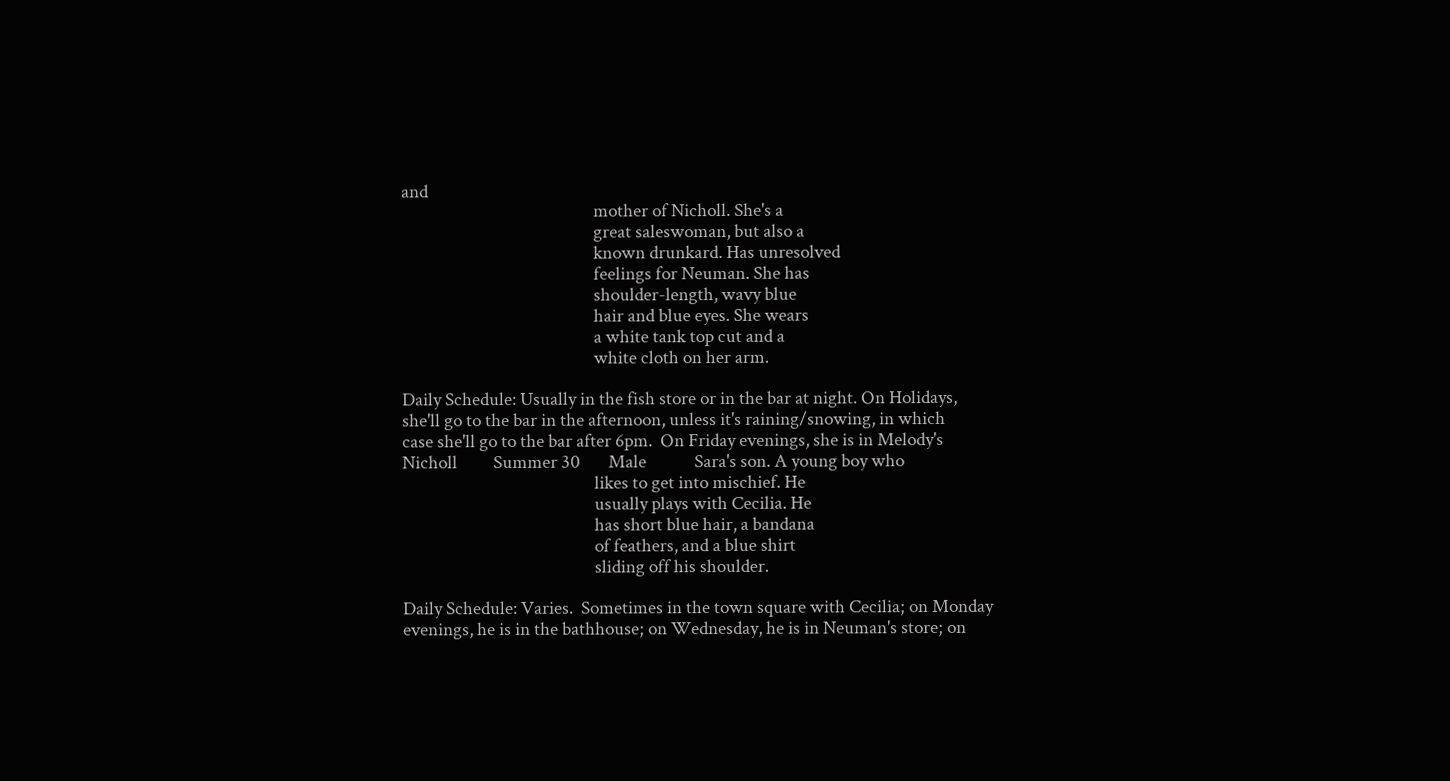and
                                                mother of Nicholl. She's a
                                                great saleswoman, but also a
                                                known drunkard. Has unresolved
                                                feelings for Neuman. She has
                                                shoulder-length, wavy blue
                                                hair and blue eyes. She wears
                                                a white tank top cut and a
                                                white cloth on her arm.

Daily Schedule: Usually in the fish store or in the bar at night. On Holidays,
she'll go to the bar in the afternoon, unless it's raining/snowing, in which
case she'll go to the bar after 6pm.  On Friday evenings, she is in Melody's
Nicholl         Summer 30       Male            Sara's son. A young boy who
                                                likes to get into mischief. He
                                                usually plays with Cecilia. He
                                                has short blue hair, a bandana
                                                of feathers, and a blue shirt
                                                sliding off his shoulder.

Daily Schedule: Varies.  Sometimes in the town square with Cecilia; on Monday
evenings, he is in the bathhouse; on Wednesday, he is in Neuman's store; on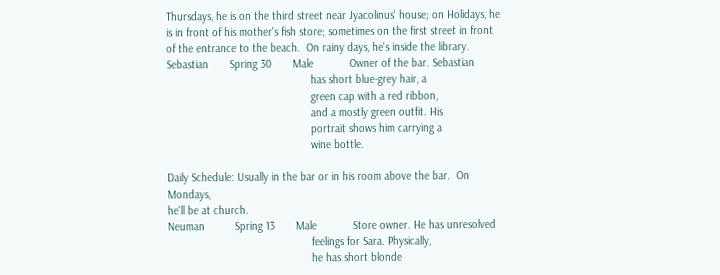Thursdays, he is on the third street near Jyacolinus' house; on Holidays, he
is in front of his mother's fish store; sometimes on the first street in front
of the entrance to the beach.  On rainy days, he's inside the library.
Sebastian       Spring 30       Male            Owner of the bar. Sebastian
                                                has short blue-grey hair, a
                                                green cap with a red ribbon,
                                                and a mostly green outfit. His
                                                portrait shows him carrying a
                                                wine bottle.

Daily Schedule: Usually in the bar or in his room above the bar.  On Mondays,
he'll be at church.
Neuman          Spring 13       Male            Store owner. He has unresolved
                                                feelings for Sara. Physically,
                                                he has short blonde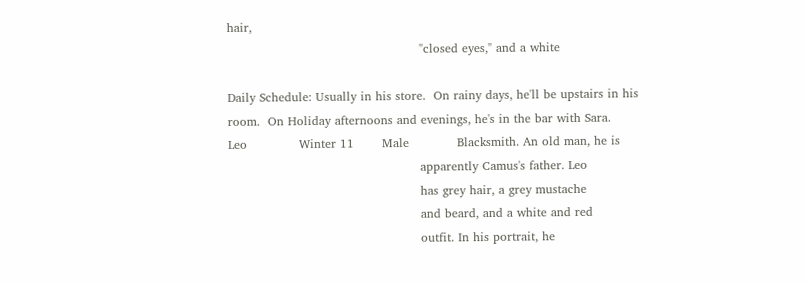hair,
                                                "closed eyes," and a white

Daily Schedule: Usually in his store.  On rainy days, he'll be upstairs in his
room.  On Holiday afternoons and evenings, he's in the bar with Sara.
Leo             Winter 11       Male            Blacksmith. An old man, he is
                                                apparently Camus's father. Leo
                                                has grey hair, a grey mustache
                                                and beard, and a white and red
                                                outfit. In his portrait, he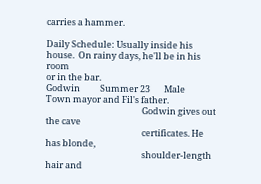carries a hammer.

Daily Schedule: Usually inside his house.  On rainy days, he'll be in his room
or in the bar.
Godwin          Summer 23       Male            Town mayor and Fil's father.
                                                Godwin gives out the cave
                                                certificates. He has blonde,
                                                shoulder-length hair and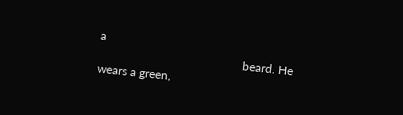a
                                                beard. He wears a green,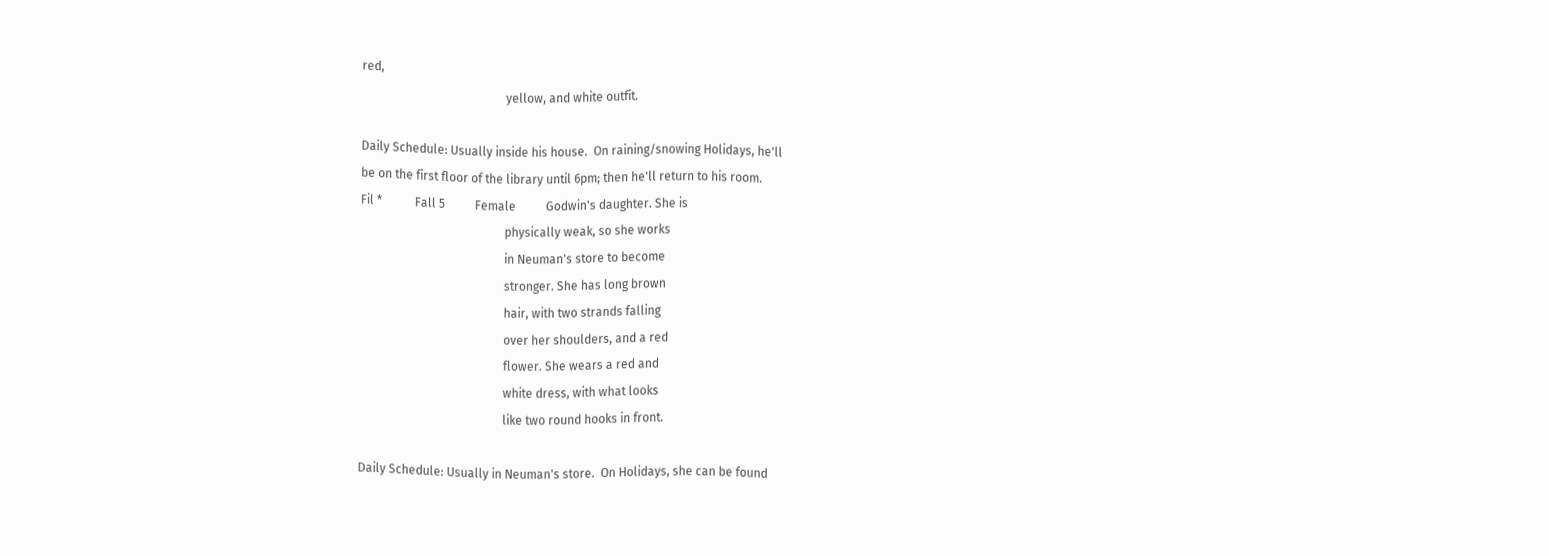red,
                                                yellow, and white outfit.

Daily Schedule: Usually inside his house.  On raining/snowing Holidays, he'll
be on the first floor of the library until 6pm; then he'll return to his room.
Fil *           Fall 5          Female          Godwin's daughter. She is
                                                physically weak, so she works
                                                in Neuman's store to become
                                                stronger. She has long brown
                                                hair, with two strands falling
                                                over her shoulders, and a red
                                                flower. She wears a red and
                                                white dress, with what looks
                                                like two round hooks in front.

Daily Schedule: Usually in Neuman's store.  On Holidays, she can be found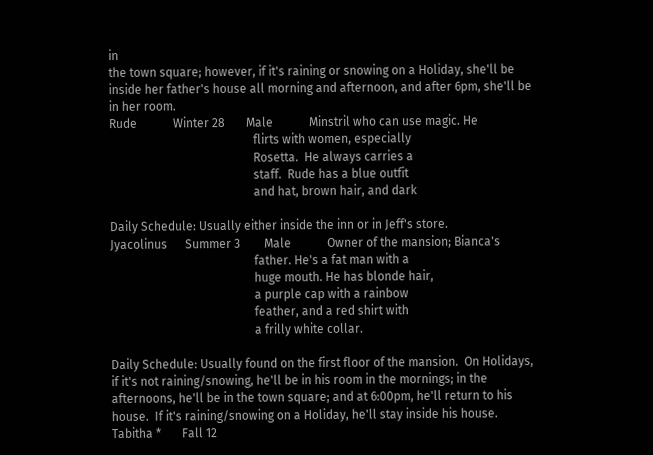in
the town square; however, if it's raining or snowing on a Holiday, she'll be
inside her father's house all morning and afternoon, and after 6pm, she'll be
in her room.
Rude            Winter 28       Male            Minstril who can use magic. He
                                                flirts with women, especially
                                                Rosetta.  He always carries a
                                                staff.  Rude has a blue outfit
                                                and hat, brown hair, and dark

Daily Schedule: Usually either inside the inn or in Jeff's store.
Jyacolinus      Summer 3        Male            Owner of the mansion; Bianca's
                                                father. He's a fat man with a
                                                huge mouth. He has blonde hair,
                                                a purple cap with a rainbow
                                                feather, and a red shirt with
                                                a frilly white collar.

Daily Schedule: Usually found on the first floor of the mansion.  On Holidays,
if it's not raining/snowing, he'll be in his room in the mornings; in the
afternoons, he'll be in the town square; and at 6:00pm, he'll return to his
house.  If it's raining/snowing on a Holiday, he'll stay inside his house.
Tabitha *       Fall 12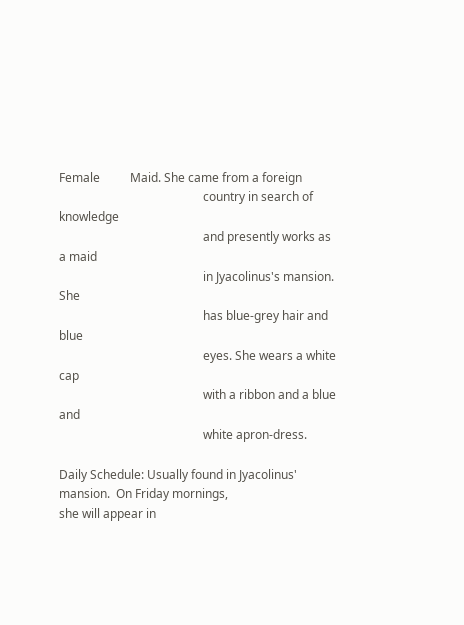Female          Maid. She came from a foreign
                                                country in search of knowledge
                                                and presently works as a maid
                                                in Jyacolinus's mansion. She
                                                has blue-grey hair and blue
                                                eyes. She wears a white cap
                                                with a ribbon and a blue and
                                                white apron-dress.

Daily Schedule: Usually found in Jyacolinus' mansion.  On Friday mornings,
she will appear in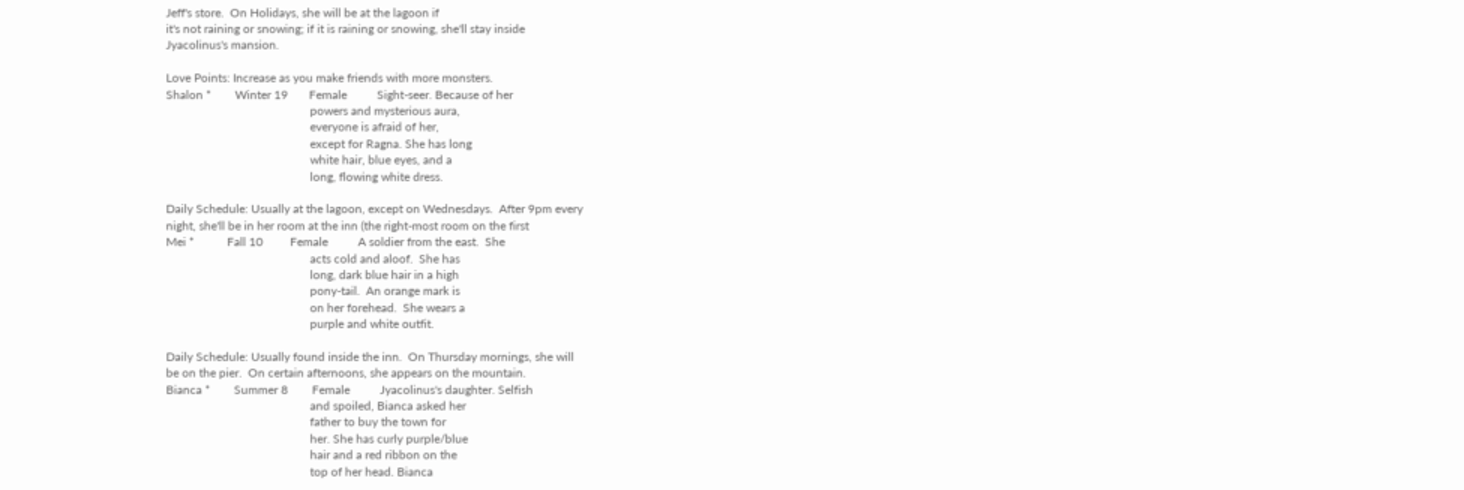Jeff's store.  On Holidays, she will be at the lagoon if
it's not raining or snowing; if it is raining or snowing, she'll stay inside
Jyacolinus's mansion.

Love Points: Increase as you make friends with more monsters.
Shalon *        Winter 19       Female          Sight-seer. Because of her
                                                powers and mysterious aura,
                                                everyone is afraid of her,
                                                except for Ragna. She has long
                                                white hair, blue eyes, and a
                                                long, flowing white dress.

Daily Schedule: Usually at the lagoon, except on Wednesdays.  After 9pm every
night, she'll be in her room at the inn (the right-most room on the first
Mei *           Fall 10         Female          A soldier from the east.  She
                                                acts cold and aloof.  She has
                                                long, dark blue hair in a high
                                                pony-tail.  An orange mark is
                                                on her forehead.  She wears a
                                                purple and white outfit.

Daily Schedule: Usually found inside the inn.  On Thursday mornings, she will
be on the pier.  On certain afternoons, she appears on the mountain.
Bianca *        Summer 8        Female          Jyacolinus's daughter. Selfish
                                                and spoiled, Bianca asked her
                                                father to buy the town for
                                                her. She has curly purple/blue
                                                hair and a red ribbon on the
                                                top of her head. Bianca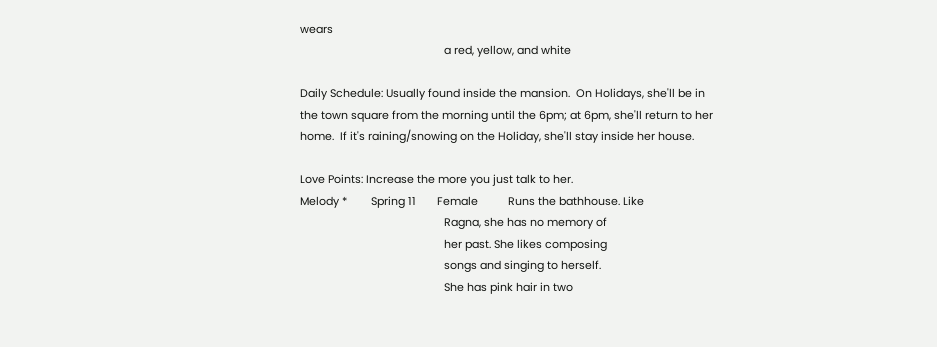wears
                                                a red, yellow, and white

Daily Schedule: Usually found inside the mansion.  On Holidays, she'll be in
the town square from the morning until the 6pm; at 6pm, she'll return to her
home.  If it's raining/snowing on the Holiday, she'll stay inside her house.

Love Points: Increase the more you just talk to her.
Melody *        Spring 11       Female          Runs the bathhouse. Like
                                                Ragna, she has no memory of
                                                her past. She likes composing
                                                songs and singing to herself.
                                                She has pink hair in two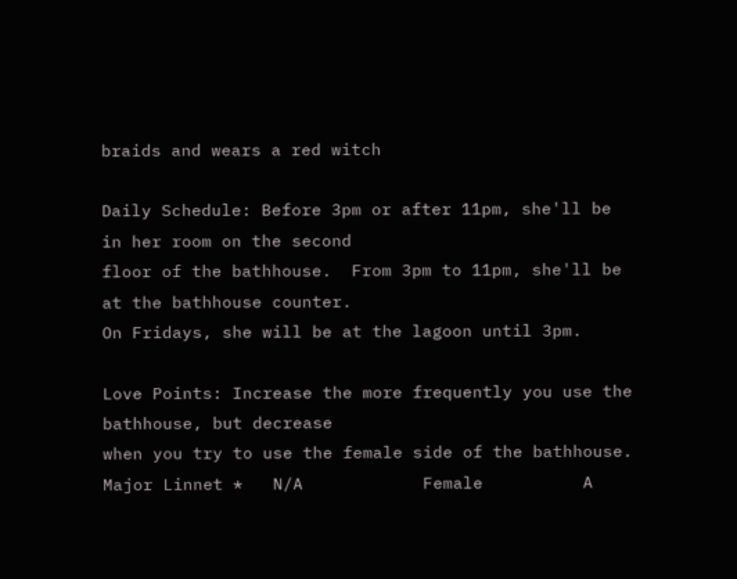braids and wears a red witch

Daily Schedule: Before 3pm or after 11pm, she'll be in her room on the second
floor of the bathhouse.  From 3pm to 11pm, she'll be at the bathhouse counter.
On Fridays, she will be at the lagoon until 3pm.

Love Points: Increase the more frequently you use the bathhouse, but decrease
when you try to use the female side of the bathhouse.
Major Linnet *   N/A            Female          A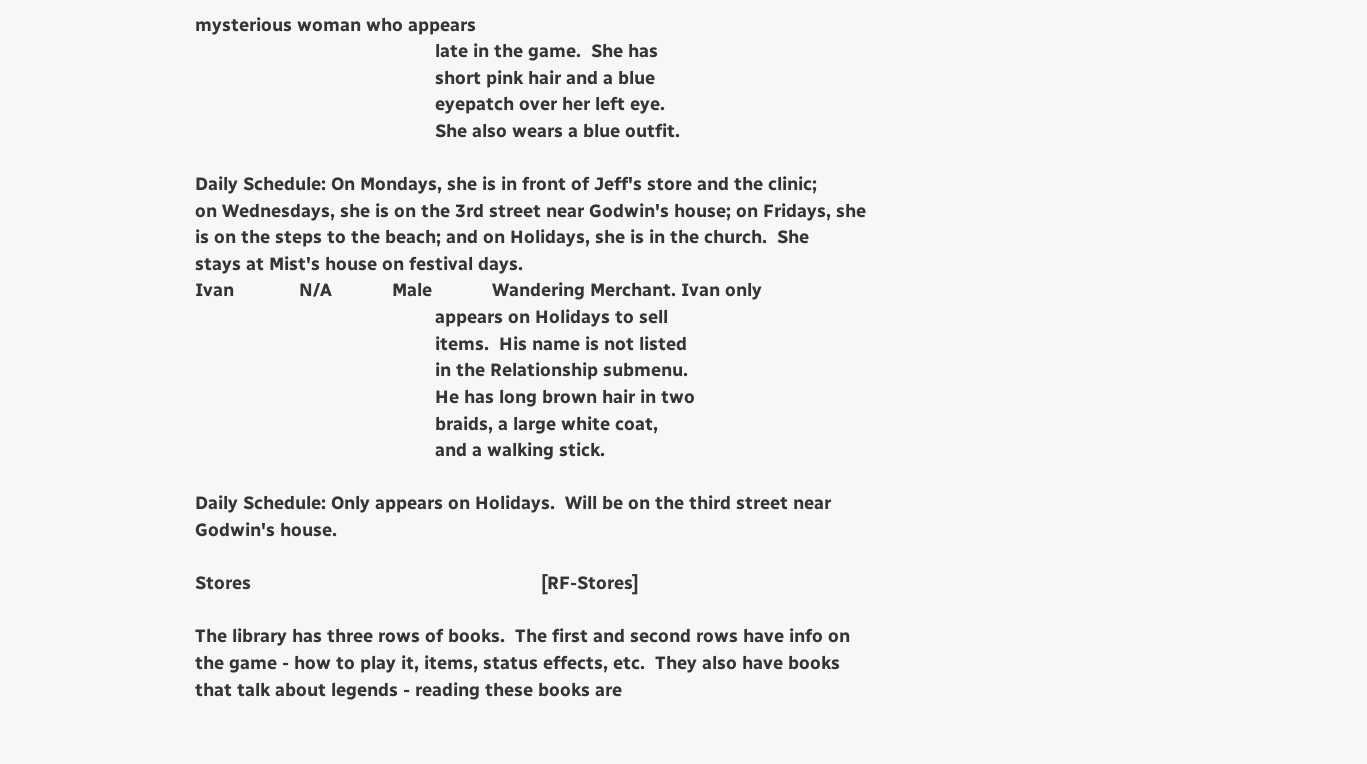mysterious woman who appears
                                                late in the game.  She has
                                                short pink hair and a blue
                                                eyepatch over her left eye.
                                                She also wears a blue outfit.

Daily Schedule: On Mondays, she is in front of Jeff's store and the clinic;
on Wednesdays, she is on the 3rd street near Godwin's house; on Fridays, she
is on the steps to the beach; and on Holidays, she is in the church.  She
stays at Mist's house on festival days.
Ivan             N/A            Male            Wandering Merchant. Ivan only
                                                appears on Holidays to sell
                                                items.  His name is not listed
                                                in the Relationship submenu.
                                                He has long brown hair in two
                                                braids, a large white coat,
                                                and a walking stick.

Daily Schedule: Only appears on Holidays.  Will be on the third street near
Godwin's house.

Stores                                                          [RF-Stores]

The library has three rows of books.  The first and second rows have info on
the game - how to play it, items, status effects, etc.  They also have books
that talk about legends - reading these books are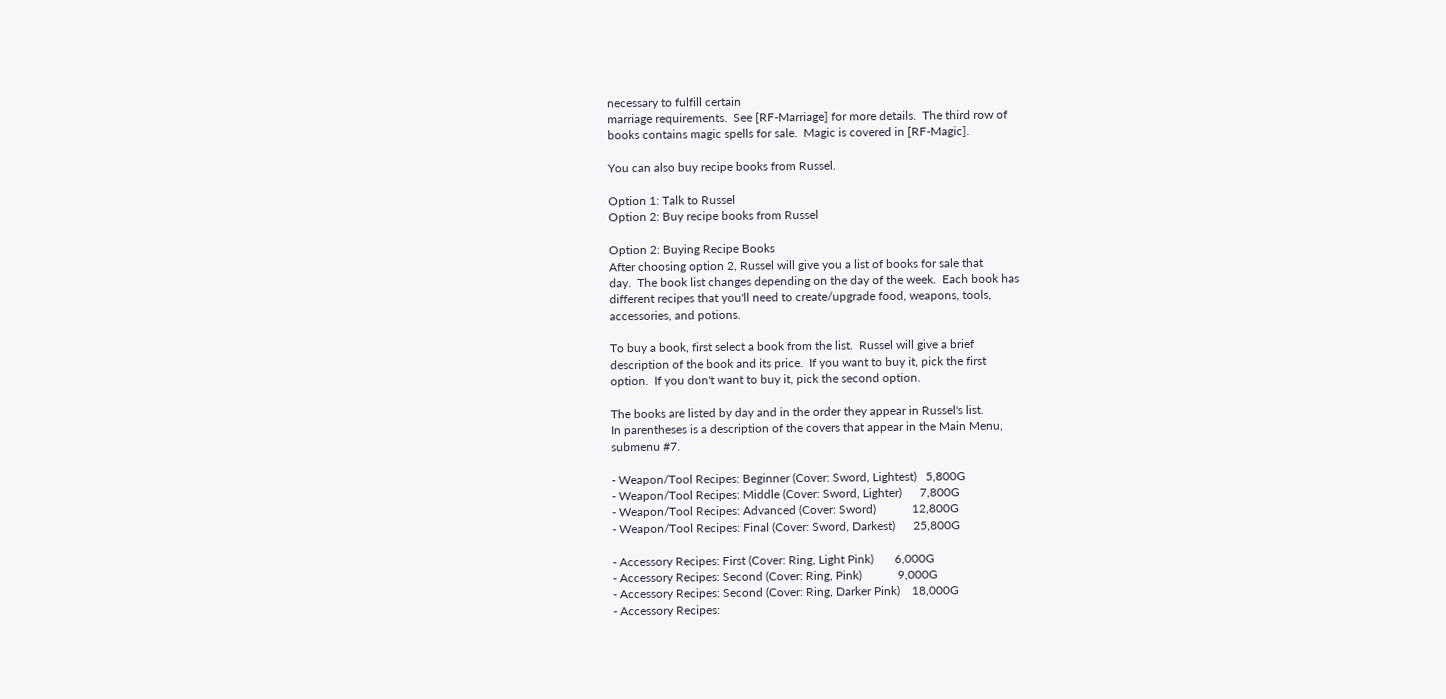necessary to fulfill certain
marriage requirements.  See [RF-Marriage] for more details.  The third row of
books contains magic spells for sale.  Magic is covered in [RF-Magic].

You can also buy recipe books from Russel.

Option 1: Talk to Russel
Option 2: Buy recipe books from Russel

Option 2: Buying Recipe Books
After choosing option 2, Russel will give you a list of books for sale that
day.  The book list changes depending on the day of the week.  Each book has
different recipes that you'll need to create/upgrade food, weapons, tools,
accessories, and potions.

To buy a book, first select a book from the list.  Russel will give a brief
description of the book and its price.  If you want to buy it, pick the first
option.  If you don't want to buy it, pick the second option.

The books are listed by day and in the order they appear in Russel's list.
In parentheses is a description of the covers that appear in the Main Menu,
submenu #7.

- Weapon/Tool Recipes: Beginner (Cover: Sword, Lightest)   5,800G
- Weapon/Tool Recipes: Middle (Cover: Sword, Lighter)      7,800G
- Weapon/Tool Recipes: Advanced (Cover: Sword)            12,800G
- Weapon/Tool Recipes: Final (Cover: Sword, Darkest)      25,800G

- Accessory Recipes: First (Cover: Ring, Light Pink)       6,000G
- Accessory Recipes: Second (Cover: Ring, Pink)            9,000G
- Accessory Recipes: Second (Cover: Ring, Darker Pink)    18,000G
- Accessory Recipes: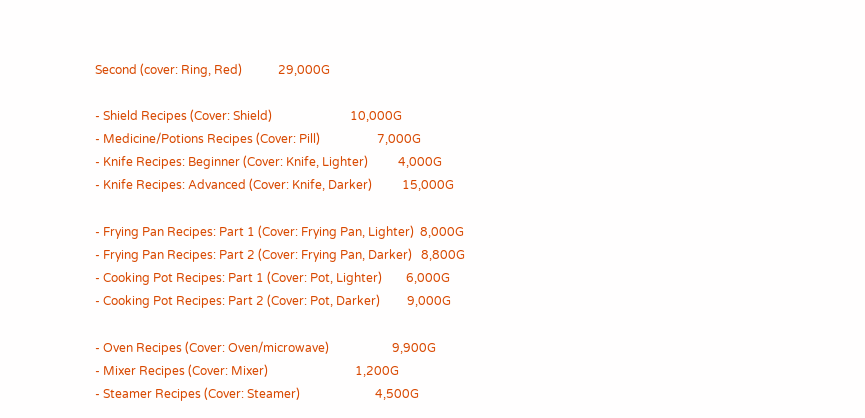Second (cover: Ring, Red)            29,000G

- Shield Recipes (Cover: Shield)                          10,000G
- Medicine/Potions Recipes (Cover: Pill)                   7,000G
- Knife Recipes: Beginner (Cover: Knife, Lighter)          4,000G
- Knife Recipes: Advanced (Cover: Knife, Darker)          15,000G

- Frying Pan Recipes: Part 1 (Cover: Frying Pan, Lighter)  8,000G
- Frying Pan Recipes: Part 2 (Cover: Frying Pan, Darker)   8,800G
- Cooking Pot Recipes: Part 1 (Cover: Pot, Lighter)        6,000G
- Cooking Pot Recipes: Part 2 (Cover: Pot, Darker)         9,000G

- Oven Recipes (Cover: Oven/microwave)                     9,900G
- Mixer Recipes (Cover: Mixer)                             1,200G
- Steamer Recipes (Cover: Steamer)                         4,500G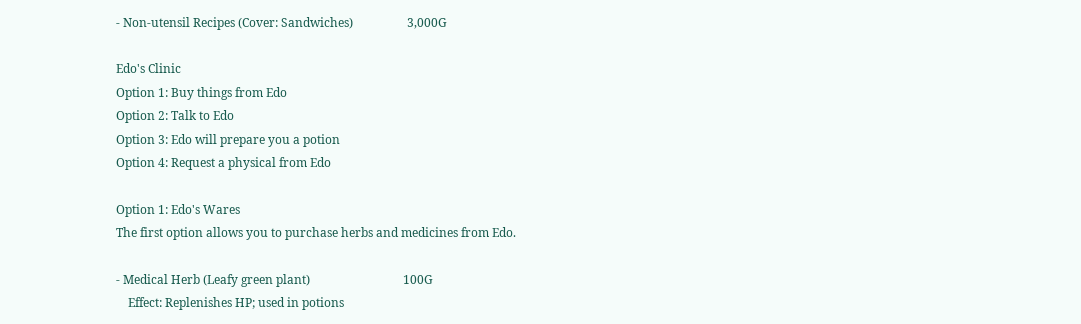- Non-utensil Recipes (Cover: Sandwiches)                  3,000G

Edo's Clinic
Option 1: Buy things from Edo
Option 2: Talk to Edo
Option 3: Edo will prepare you a potion
Option 4: Request a physical from Edo

Option 1: Edo's Wares
The first option allows you to purchase herbs and medicines from Edo.

- Medical Herb (Leafy green plant)                               100G
    Effect: Replenishes HP; used in potions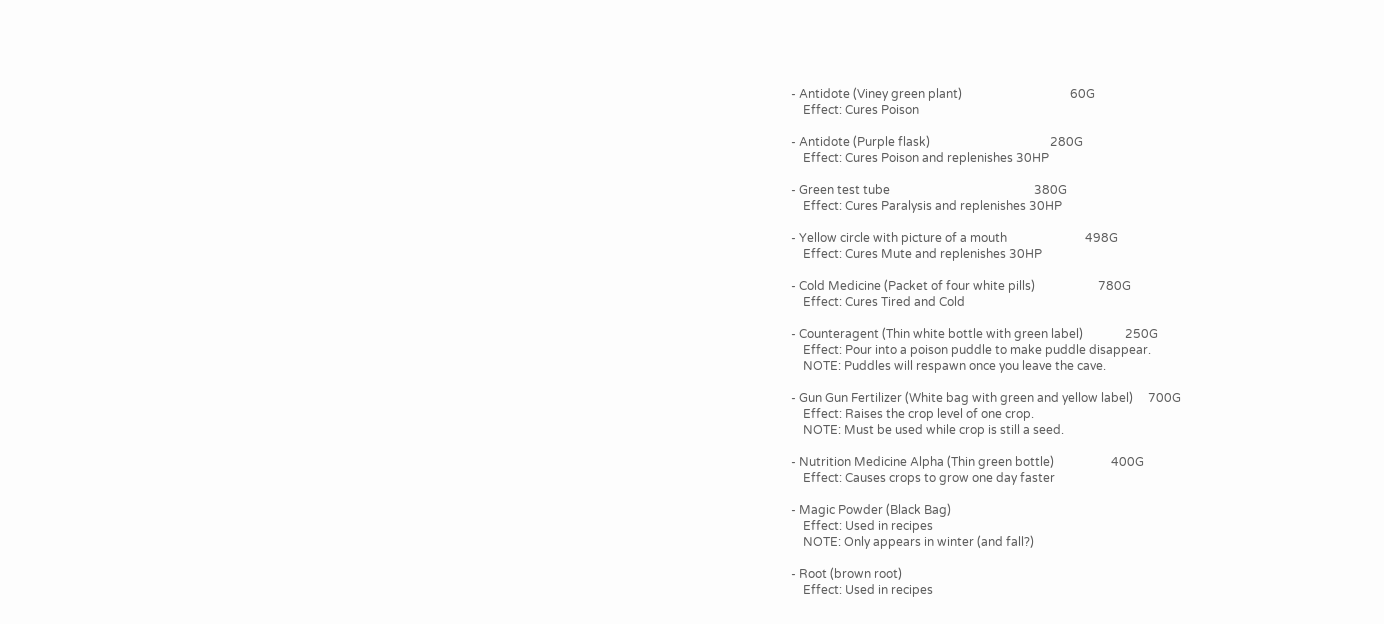- Antidote (Viney green plant)                                    60G
    Effect: Cures Poison

- Antidote (Purple flask)                                        280G
    Effect: Cures Poison and replenishes 30HP

- Green test tube                                                380G
    Effect: Cures Paralysis and replenishes 30HP

- Yellow circle with picture of a mouth                          498G
    Effect: Cures Mute and replenishes 30HP

- Cold Medicine (Packet of four white pills)                     780G
    Effect: Cures Tired and Cold

- Counteragent (Thin white bottle with green label)              250G
    Effect: Pour into a poison puddle to make puddle disappear.
    NOTE: Puddles will respawn once you leave the cave.

- Gun Gun Fertilizer (White bag with green and yellow label)     700G
    Effect: Raises the crop level of one crop.
    NOTE: Must be used while crop is still a seed.

- Nutrition Medicine Alpha (Thin green bottle)                   400G
    Effect: Causes crops to grow one day faster

- Magic Powder (Black Bag)
    Effect: Used in recipes
    NOTE: Only appears in winter (and fall?)

- Root (brown root)
    Effect: Used in recipes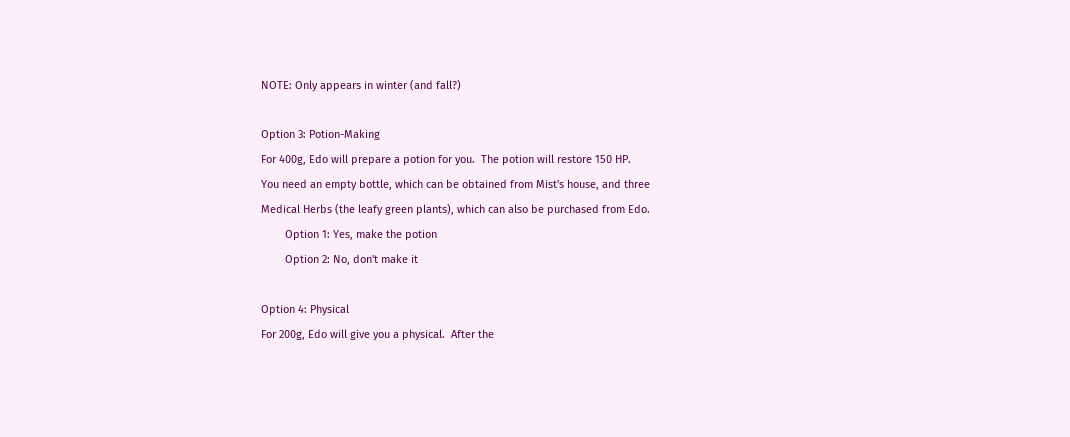NOTE: Only appears in winter (and fall?)

Option 3: Potion-Making
For 400g, Edo will prepare a potion for you.  The potion will restore 150 HP.
You need an empty bottle, which can be obtained from Mist's house, and three
Medical Herbs (the leafy green plants), which can also be purchased from Edo.
        Option 1: Yes, make the potion
        Option 2: No, don't make it

Option 4: Physical
For 200g, Edo will give you a physical.  After the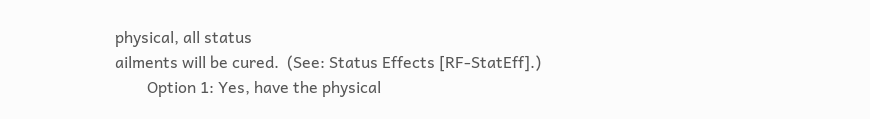physical, all status
ailments will be cured.  (See: Status Effects [RF-StatEff].)
        Option 1: Yes, have the physical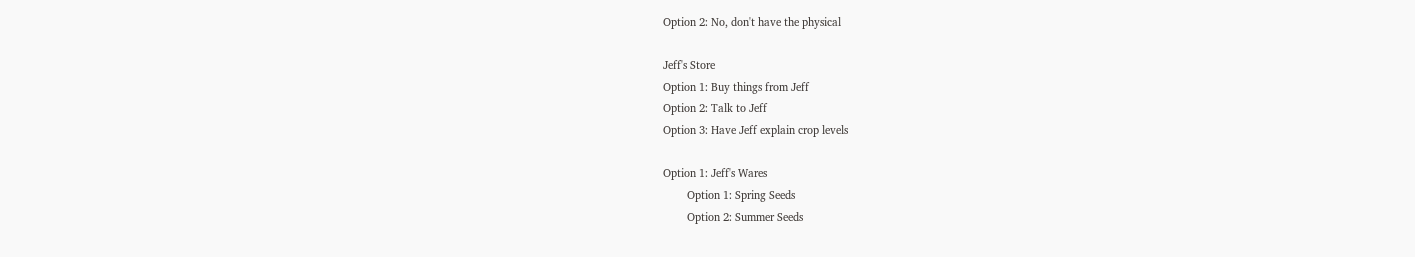Option 2: No, don't have the physical

Jeff's Store
Option 1: Buy things from Jeff
Option 2: Talk to Jeff
Option 3: Have Jeff explain crop levels

Option 1: Jeff's Wares
        Option 1: Spring Seeds
        Option 2: Summer Seeds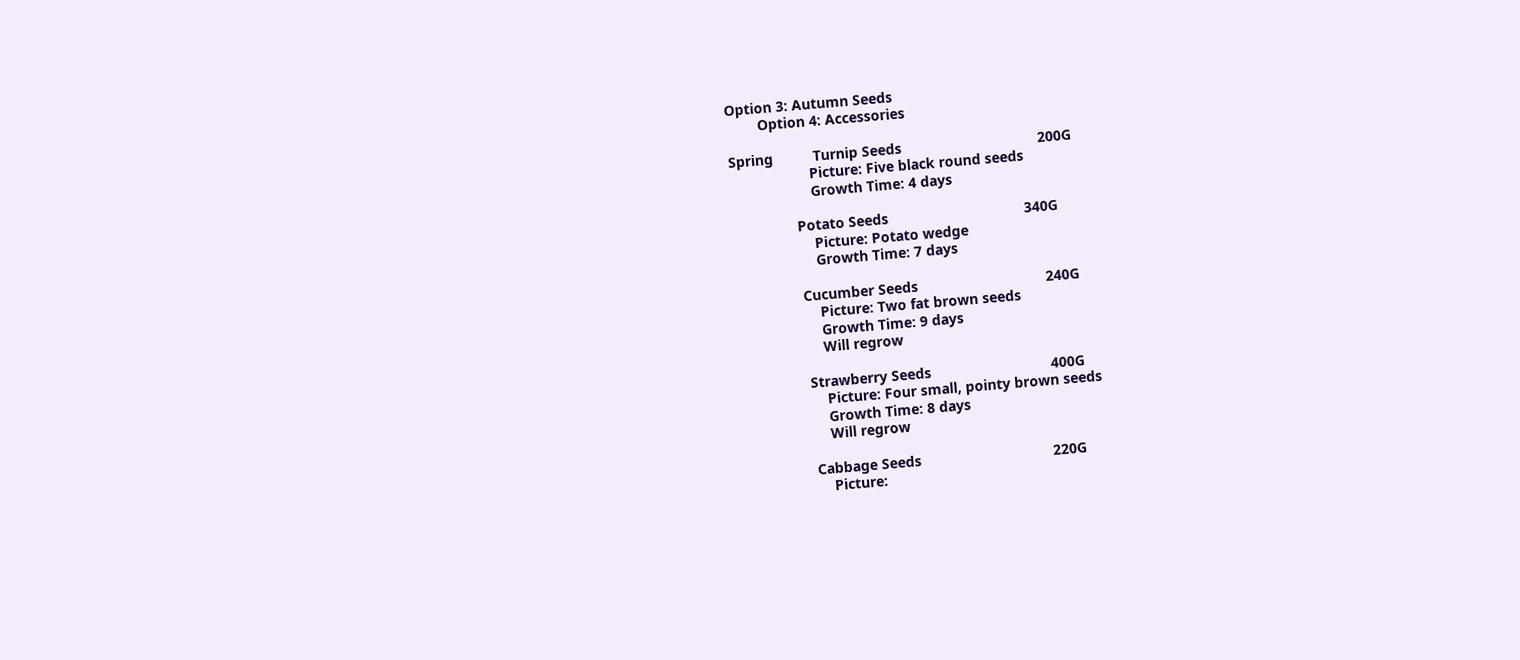Option 3: Autumn Seeds
        Option 4: Accessories

Spring          Turnip Seeds                                  200G
                    Picture: Five black round seeds
                    Growth Time: 4 days

                Potato Seeds                                  340G
                    Picture: Potato wedge
                    Growth Time: 7 days

                Cucumber Seeds                                240G
                    Picture: Two fat brown seeds
                    Growth Time: 9 days
                    Will regrow

                Strawberry Seeds                              400G
                    Picture: Four small, pointy brown seeds
                    Growth Time: 8 days
                    Will regrow

                Cabbage Seeds                                 220G
                    Picture: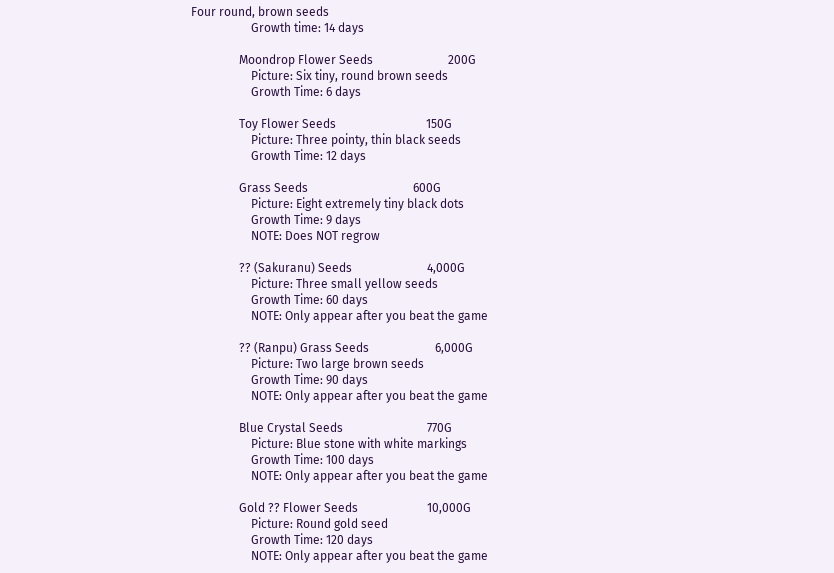Four round, brown seeds
                    Growth time: 14 days

                Moondrop Flower Seeds                         200G
                    Picture: Six tiny, round brown seeds
                    Growth Time: 6 days

                Toy Flower Seeds                              150G
                    Picture: Three pointy, thin black seeds
                    Growth Time: 12 days

                Grass Seeds                                   600G
                    Picture: Eight extremely tiny black dots
                    Growth Time: 9 days
                    NOTE: Does NOT regrow

                ?? (Sakuranu) Seeds                         4,000G
                    Picture: Three small yellow seeds
                    Growth Time: 60 days
                    NOTE: Only appear after you beat the game

                ?? (Ranpu) Grass Seeds                      6,000G
                    Picture: Two large brown seeds
                    Growth Time: 90 days
                    NOTE: Only appear after you beat the game

                Blue Crystal Seeds                            770G
                    Picture: Blue stone with white markings
                    Growth Time: 100 days
                    NOTE: Only appear after you beat the game

                Gold ?? Flower Seeds                       10,000G
                    Picture: Round gold seed
                    Growth Time: 120 days
                    NOTE: Only appear after you beat the game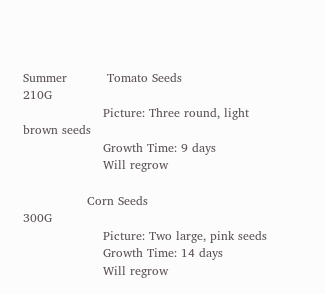Summer          Tomato Seeds                                  210G
                    Picture: Three round, light brown seeds
                    Growth Time: 9 days
                    Will regrow

                Corn Seeds                                    300G
                    Picture: Two large, pink seeds
                    Growth Time: 14 days
                    Will regrow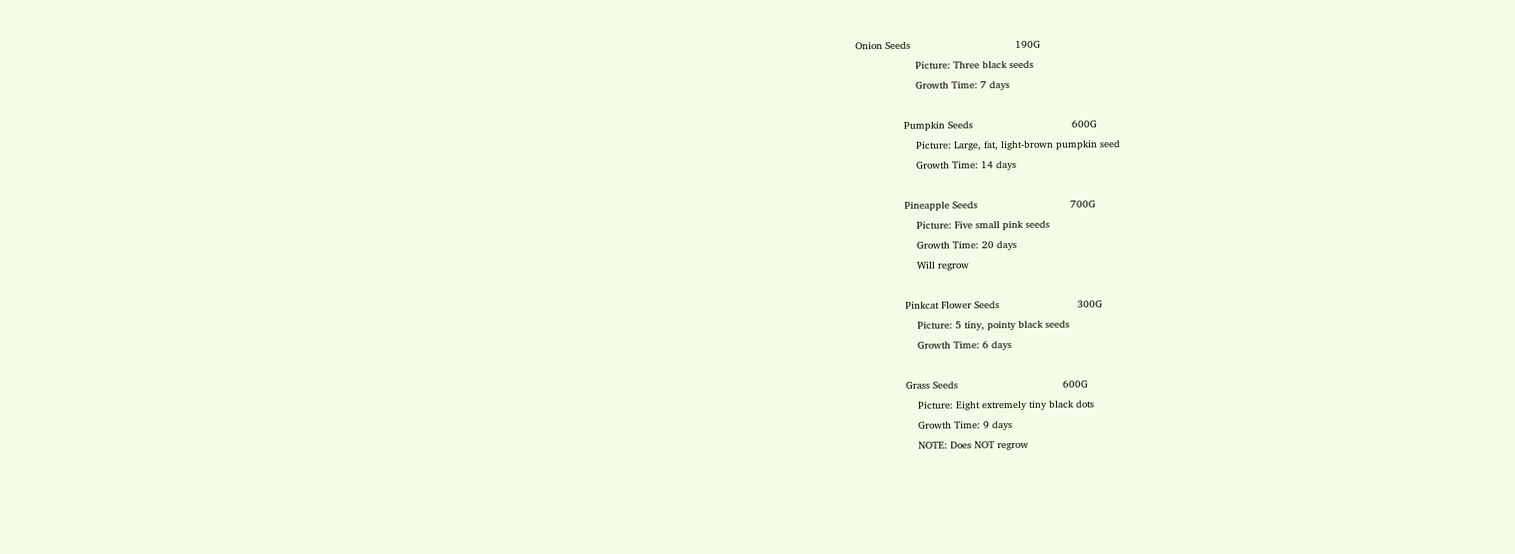Onion Seeds                                   190G
                    Picture: Three black seeds
                    Growth Time: 7 days

                Pumpkin Seeds                                 600G
                    Picture: Large, fat, light-brown pumpkin seed
                    Growth Time: 14 days

                Pineapple Seeds                               700G
                    Picture: Five small pink seeds
                    Growth Time: 20 days
                    Will regrow

                Pinkcat Flower Seeds                          300G
                    Picture: 5 tiny, pointy black seeds
                    Growth Time: 6 days

                Grass Seeds                                   600G
                    Picture: Eight extremely tiny black dots
                    Growth Time: 9 days
                    NOTE: Does NOT regrow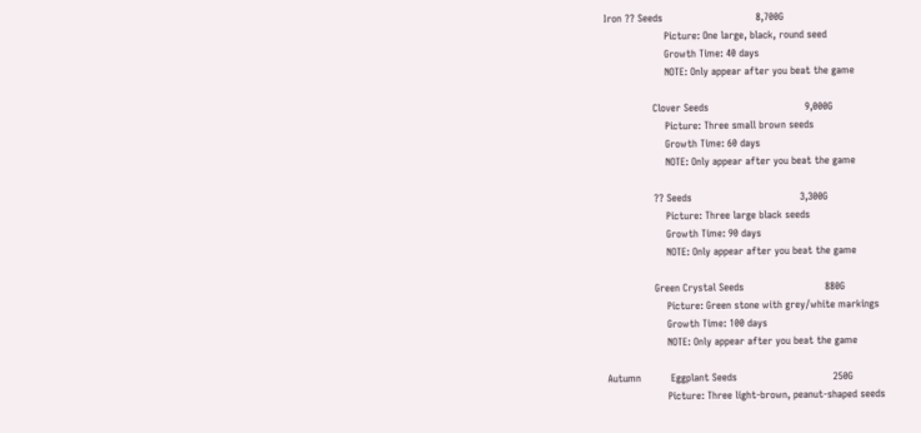Iron ?? Seeds                               8,700G
                    Picture: One large, black, round seed
                    Growth Time: 40 days
                    NOTE: Only appear after you beat the game

                Clover Seeds                                9,000G
                    Picture: Three small brown seeds
                    Growth Time: 60 days
                    NOTE: Only appear after you beat the game

                ?? Seeds                                    3,300G
                    Picture: Three large black seeds
                    Growth Time: 90 days
                    NOTE: Only appear after you beat the game

                Green Crystal Seeds                           880G
                    Picture: Green stone with grey/white markings
                    Growth Time: 100 days
                    NOTE: Only appear after you beat the game

Autumn          Eggplant Seeds                                250G
                    Picture: Three light-brown, peanut-shaped seeds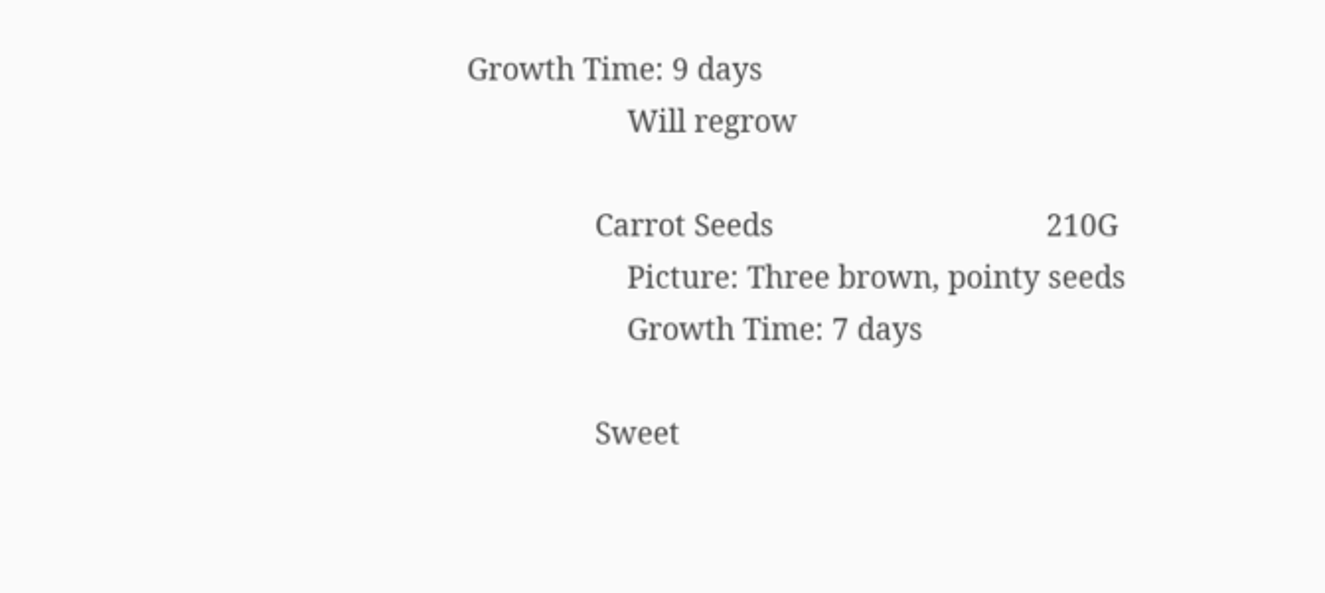Growth Time: 9 days
                    Will regrow

                Carrot Seeds                                  210G
                    Picture: Three brown, pointy seeds
                    Growth Time: 7 days

                Sweet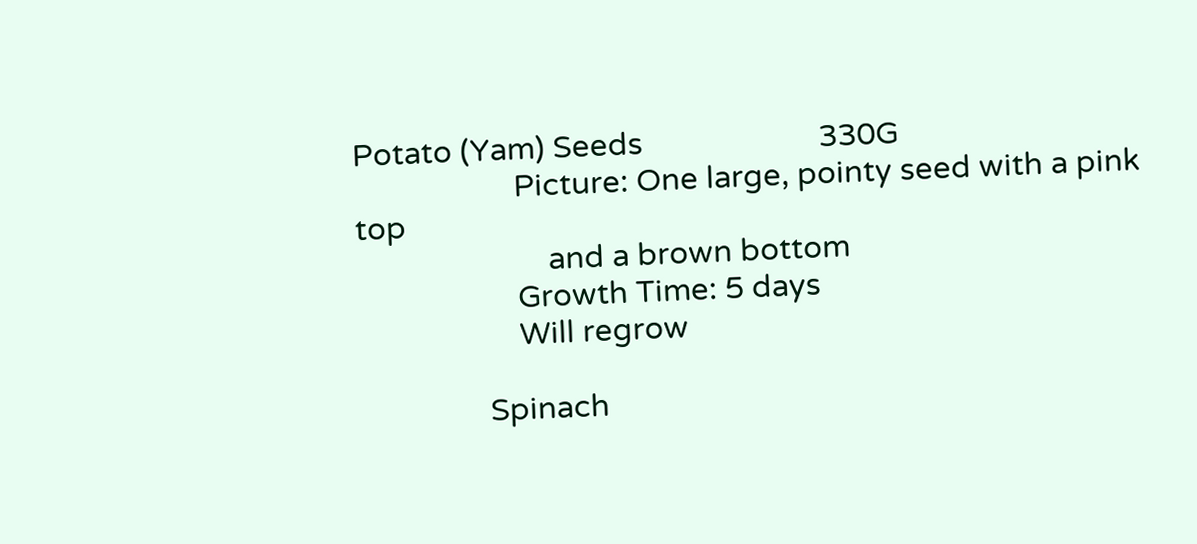Potato (Yam) Seeds                      330G
                    Picture: One large, pointy seed with a pink top
                        and a brown bottom
                    Growth Time: 5 days
                    Will regrow

                Spinach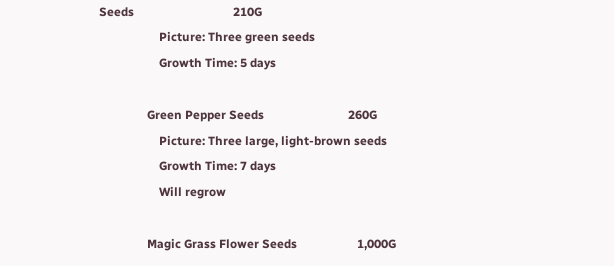Seeds                                 210G
                    Picture: Three green seeds
                    Growth Time: 5 days

                Green Pepper Seeds                            260G
                    Picture: Three large, light-brown seeds
                    Growth Time: 7 days
                    Will regrow

                Magic Grass Flower Seeds                    1,000G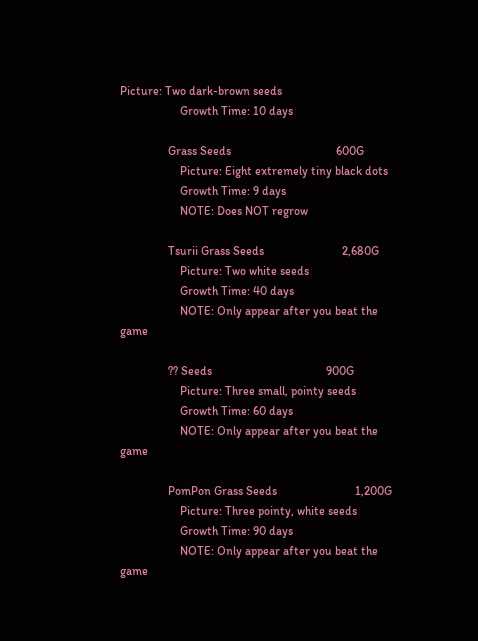Picture: Two dark-brown seeds
                    Growth Time: 10 days

                Grass Seeds                                   600G
                    Picture: Eight extremely tiny black dots
                    Growth Time: 9 days
                    NOTE: Does NOT regrow

                Tsurii Grass Seeds                          2,680G
                    Picture: Two white seeds
                    Growth Time: 40 days
                    NOTE: Only appear after you beat the game

                ?? Seeds                                      900G
                    Picture: Three small, pointy seeds
                    Growth Time: 60 days
                    NOTE: Only appear after you beat the game

                PomPon Grass Seeds                          1,200G
                    Picture: Three pointy, white seeds
                    Growth Time: 90 days
                    NOTE: Only appear after you beat the game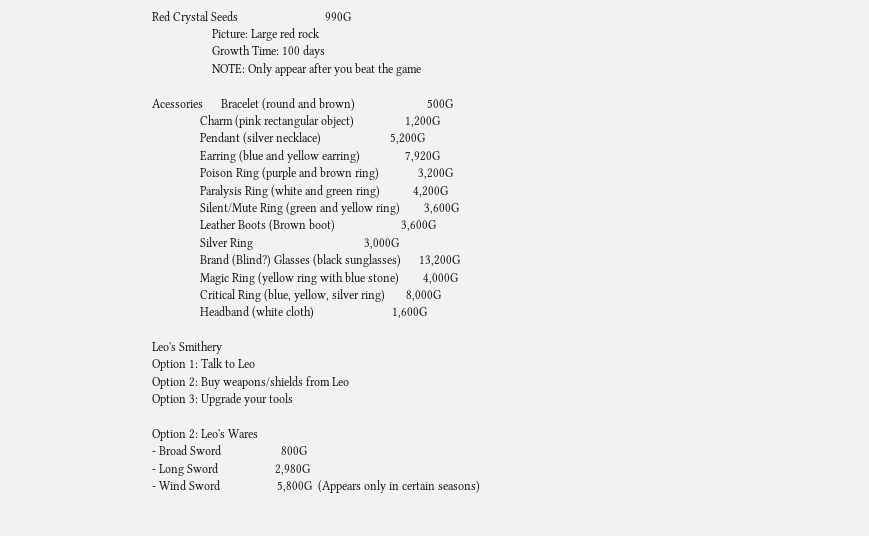Red Crystal Seeds                             990G
                    Picture: Large red rock
                    Growth Time: 100 days
                    NOTE: Only appear after you beat the game

Acessories      Bracelet (round and brown)                        500G
                Charm (pink rectangular object)                 1,200G
                Pendant (silver necklace)                       5,200G
                Earring (blue and yellow earring)               7,920G
                Poison Ring (purple and brown ring)             3,200G
                Paralysis Ring (white and green ring)           4,200G
                Silent/Mute Ring (green and yellow ring)        3,600G
                Leather Boots (Brown boot)                      3,600G
                Silver Ring                                     3,000G
                Brand (Blind?) Glasses (black sunglasses)      13,200G
                Magic Ring (yellow ring with blue stone)        4,000G
                Critical Ring (blue, yellow, silver ring)       8,000G
                Headband (white cloth)                          1,600G

Leo's Smithery
Option 1: Talk to Leo
Option 2: Buy weapons/shields from Leo
Option 3: Upgrade your tools

Option 2: Leo's Wares
- Broad Sword                    800G
- Long Sword                   2,980G
- Wind Sword                   5,800G  (Appears only in certain seasons)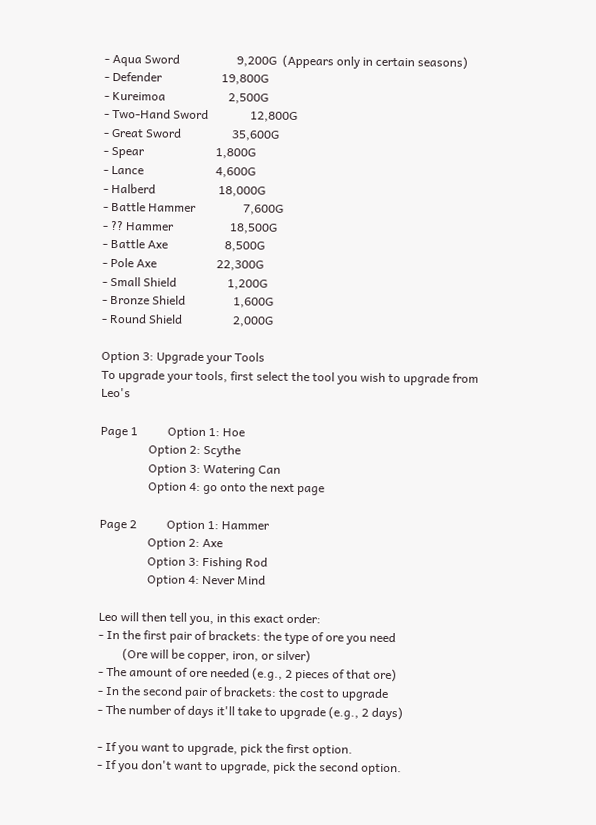- Aqua Sword                   9,200G  (Appears only in certain seasons)
- Defender                    19,800G
- Kureimoa                     2,500G
- Two-Hand Sword              12,800G
- Great Sword                 35,600G
- Spear                        1,800G
- Lance                        4,600G
- Halberd                     18,000G
- Battle Hammer                7,600G
- ?? Hammer                   18,500G
- Battle Axe                   8,500G
- Pole Axe                    22,300G
- Small Shield                 1,200G
- Bronze Shield                1,600G
- Round Shield                 2,000G

Option 3: Upgrade your Tools
To upgrade your tools, first select the tool you wish to upgrade from Leo's

Page 1          Option 1: Hoe
                Option 2: Scythe
                Option 3: Watering Can
                Option 4: go onto the next page

Page 2          Option 1: Hammer
                Option 2: Axe
                Option 3: Fishing Rod
                Option 4: Never Mind

Leo will then tell you, in this exact order:
- In the first pair of brackets: the type of ore you need
        (Ore will be copper, iron, or silver)
- The amount of ore needed (e.g., 2 pieces of that ore)
- In the second pair of brackets: the cost to upgrade
- The number of days it'll take to upgrade (e.g., 2 days)

- If you want to upgrade, pick the first option.
- If you don't want to upgrade, pick the second option.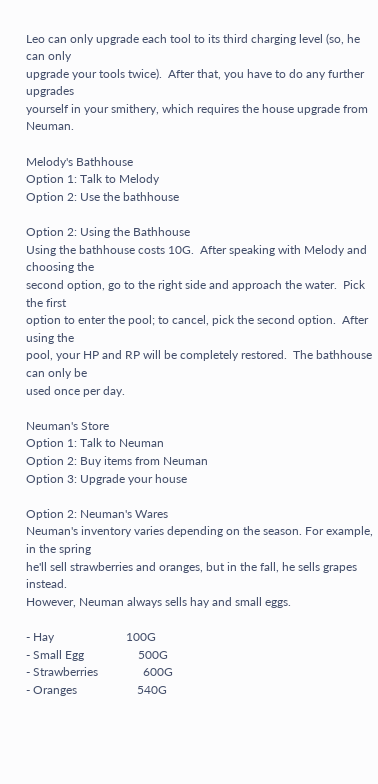Leo can only upgrade each tool to its third charging level (so, he can only
upgrade your tools twice).  After that, you have to do any further upgrades
yourself in your smithery, which requires the house upgrade from Neuman.

Melody's Bathhouse
Option 1: Talk to Melody
Option 2: Use the bathhouse

Option 2: Using the Bathhouse
Using the bathhouse costs 10G.  After speaking with Melody and choosing the
second option, go to the right side and approach the water.  Pick the first
option to enter the pool; to cancel, pick the second option.  After using the
pool, your HP and RP will be completely restored.  The bathhouse can only be
used once per day.

Neuman's Store
Option 1: Talk to Neuman
Option 2: Buy items from Neuman
Option 3: Upgrade your house

Option 2: Neuman's Wares
Neuman's inventory varies depending on the season. For example, in the spring
he'll sell strawberries and oranges, but in the fall, he sells grapes instead.
However, Neuman always sells hay and small eggs.

- Hay                        100G
- Small Egg                  500G
- Strawberries               600G
- Oranges                    540G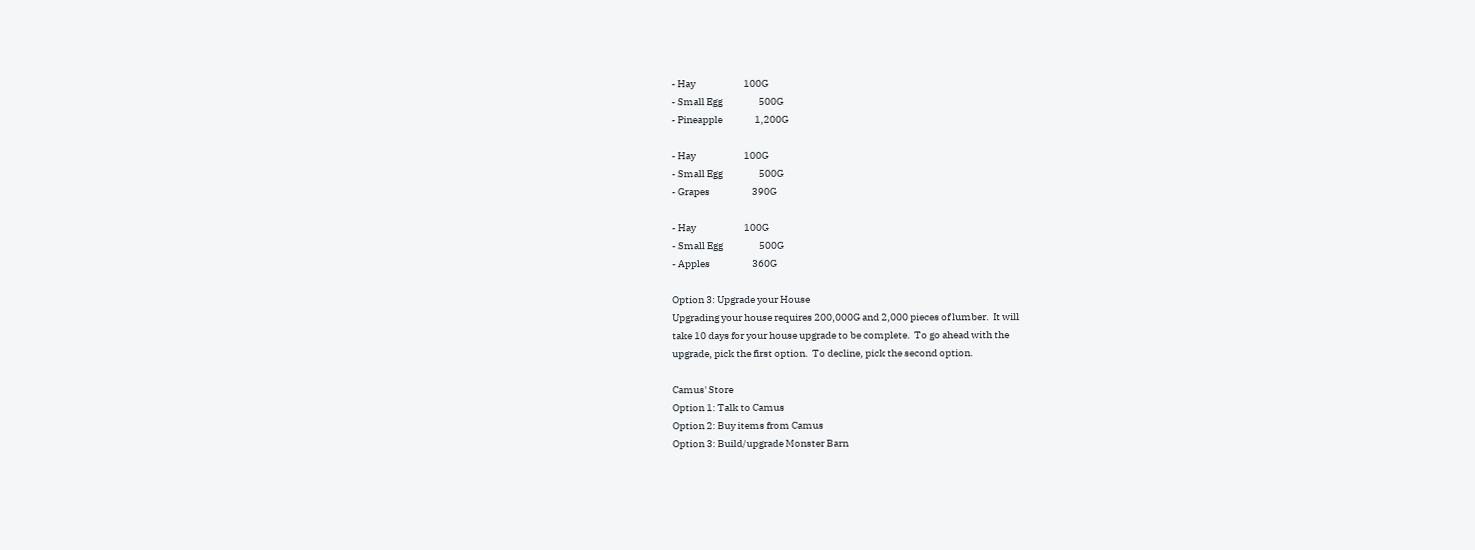- Hay                        100G
- Small Egg                  500G
- Pineapple                1,200G

- Hay                        100G
- Small Egg                  500G
- Grapes                     390G

- Hay                        100G
- Small Egg                  500G
- Apples                     360G

Option 3: Upgrade your House
Upgrading your house requires 200,000G and 2,000 pieces of lumber.  It will
take 10 days for your house upgrade to be complete.  To go ahead with the
upgrade, pick the first option.  To decline, pick the second option.

Camus' Store
Option 1: Talk to Camus
Option 2: Buy items from Camus
Option 3: Build/upgrade Monster Barn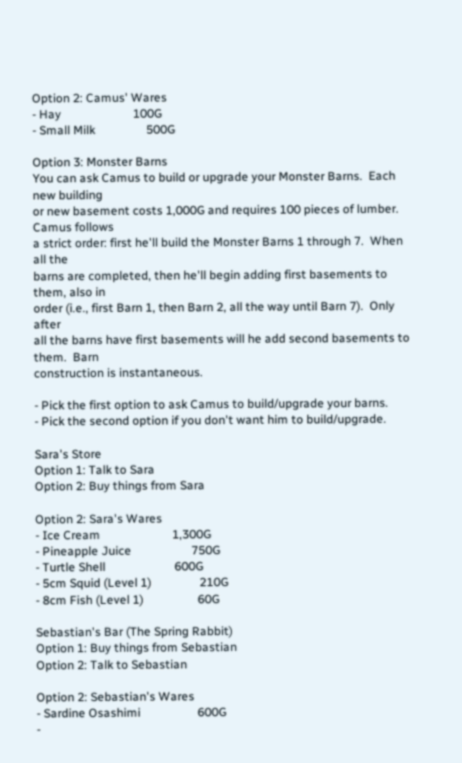Option 2: Camus' Wares
- Hay                        100G
- Small Milk                 500G

Option 3: Monster Barns
You can ask Camus to build or upgrade your Monster Barns.  Each new building
or new basement costs 1,000G and requires 100 pieces of lumber.  Camus follows
a strict order: first he'll build the Monster Barns 1 through 7.  When all the
barns are completed, then he'll begin adding first basements to them, also in
order (i.e., first Barn 1, then Barn 2, all the way until Barn 7).  Only after
all the barns have first basements will he add second basements to them.  Barn
construction is instantaneous.

- Pick the first option to ask Camus to build/upgrade your barns.
- Pick the second option if you don't want him to build/upgrade.

Sara's Store
Option 1: Talk to Sara
Option 2: Buy things from Sara

Option 2: Sara's Wares
- Ice Cream                        1,300G
- Pineapple Juice                    750G
- Turtle Shell                       600G
- 5cm Squid (Level 1)                210G
- 8cm Fish (Level 1)                  60G

Sebastian's Bar (The Spring Rabbit)
Option 1: Buy things from Sebastian
Option 2: Talk to Sebastian

Option 2: Sebastian's Wares
- Sardine Osashimi                   600G
-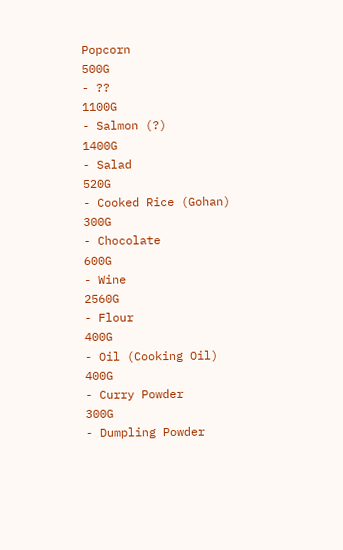Popcorn                            500G
- ??                                1100G
- Salmon (?)                        1400G
- Salad                              520G
- Cooked Rice (Gohan)                300G
- Chocolate                          600G
- Wine                              2560G
- Flour                              400G
- Oil (Cooking Oil)                  400G
- Curry Powder                       300G
- Dumpling Powder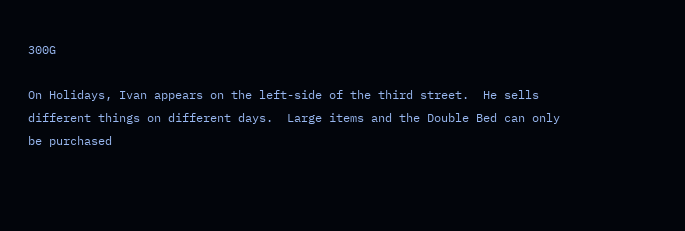300G

On Holidays, Ivan appears on the left-side of the third street.  He sells
different things on different days.  Large items and the Double Bed can only
be purchased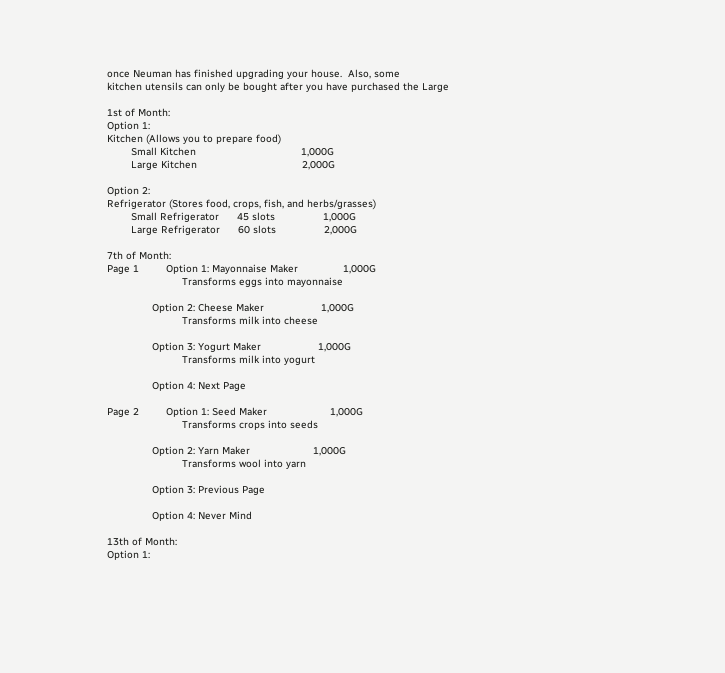once Neuman has finished upgrading your house.  Also, some
kitchen utensils can only be bought after you have purchased the Large

1st of Month:
Option 1:
Kitchen (Allows you to prepare food)
        Small Kitchen                                   1,000G
        Large Kitchen                                   2,000G

Option 2:
Refrigerator (Stores food, crops, fish, and herbs/grasses)
        Small Refrigerator      45 slots                1,000G
        Large Refrigerator      60 slots                2,000G

7th of Month:
Page 1         Option 1: Mayonnaise Maker               1,000G
                         Transforms eggs into mayonnaise

               Option 2: Cheese Maker                   1,000G
                         Transforms milk into cheese

               Option 3: Yogurt Maker                   1,000G
                         Transforms milk into yogurt

               Option 4: Next Page

Page 2         Option 1: Seed Maker                     1,000G
                         Transforms crops into seeds

               Option 2: Yarn Maker                     1,000G
                         Transforms wool into yarn

               Option 3: Previous Page

               Option 4: Never Mind

13th of Month:
Option 1: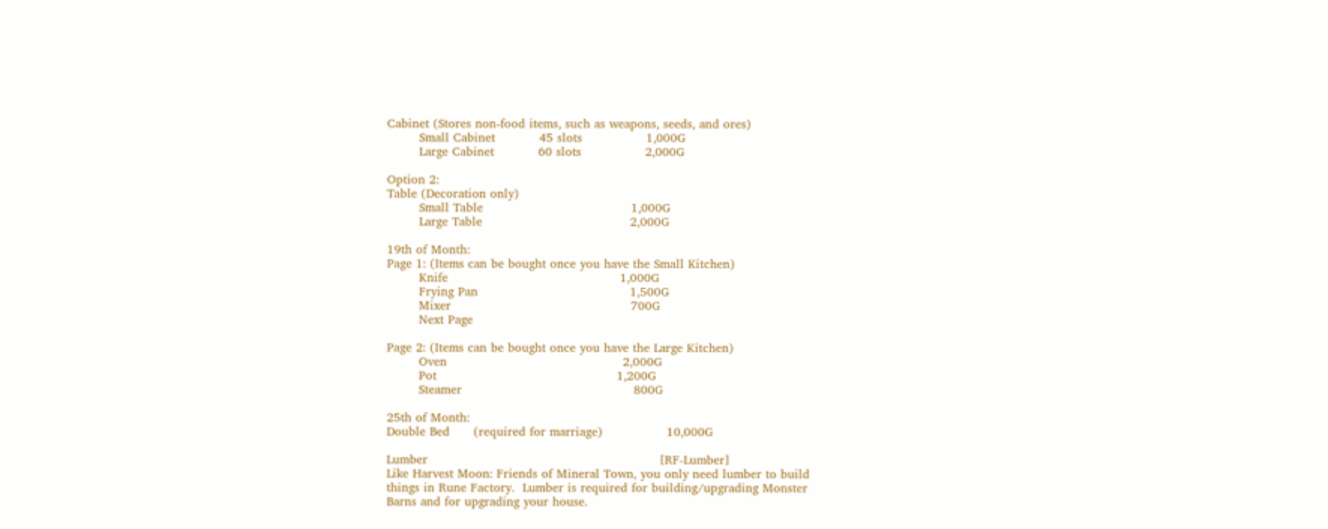Cabinet (Stores non-food items, such as weapons, seeds, and ores)
        Small Cabinet           45 slots                1,000G
        Large Cabinet           60 slots                2,000G

Option 2:
Table (Decoration only)
        Small Table                                     1,000G
        Large Table                                     2,000G

19th of Month:
Page 1: (Items can be bought once you have the Small Kitchen)
        Knife                                           1,000G
        Frying Pan                                      1,500G
        Mixer                                             700G
        Next Page

Page 2: (Items can be bought once you have the Large Kitchen)
        Oven                                            2,000G
        Pot                                             1,200G
        Steamer                                           800G

25th of Month:
Double Bed      (required for marriage)                10,000G

Lumber                                                          [RF-Lumber]
Like Harvest Moon: Friends of Mineral Town, you only need lumber to build
things in Rune Factory.  Lumber is required for building/upgrading Monster
Barns and for upgrading your house.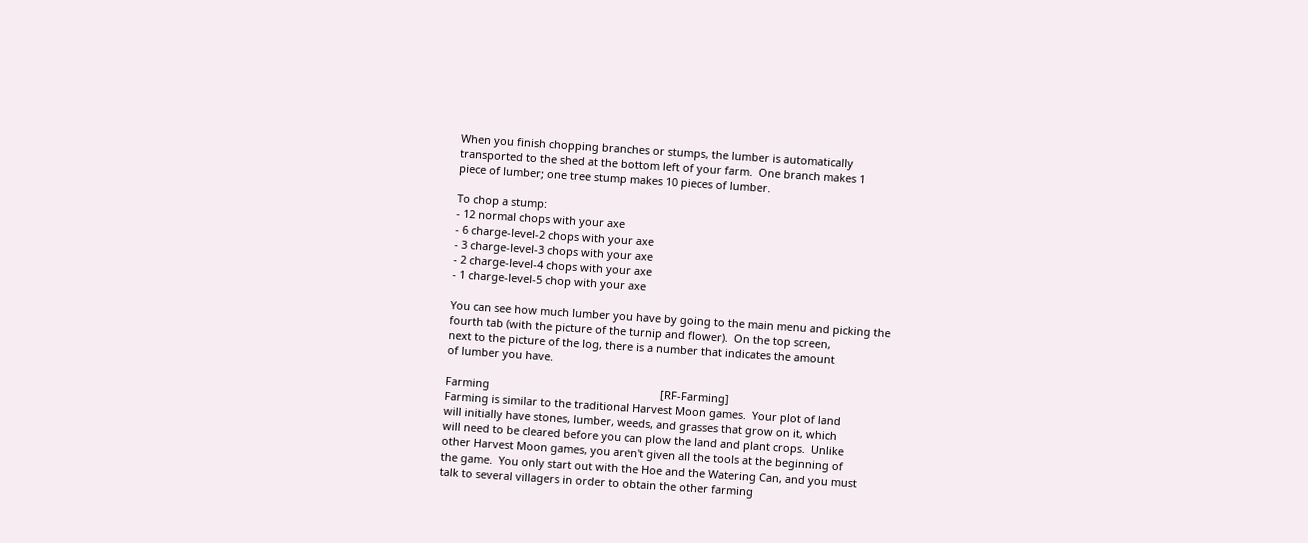When you finish chopping branches or stumps, the lumber is automatically
transported to the shed at the bottom left of your farm.  One branch makes 1
piece of lumber; one tree stump makes 10 pieces of lumber.

To chop a stump:
- 12 normal chops with your axe
- 6 charge-level-2 chops with your axe
- 3 charge-level-3 chops with your axe
- 2 charge-level-4 chops with your axe
- 1 charge-level-5 chop with your axe

You can see how much lumber you have by going to the main menu and picking the
fourth tab (with the picture of the turnip and flower).  On the top screen,
next to the picture of the log, there is a number that indicates the amount
of lumber you have.

Farming                                                         [RF-Farming]
Farming is similar to the traditional Harvest Moon games.  Your plot of land
will initially have stones, lumber, weeds, and grasses that grow on it, which
will need to be cleared before you can plow the land and plant crops.  Unlike
other Harvest Moon games, you aren't given all the tools at the beginning of
the game.  You only start out with the Hoe and the Watering Can, and you must
talk to several villagers in order to obtain the other farming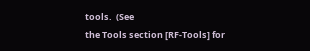tools.  (See
the Tools section [RF-Tools] for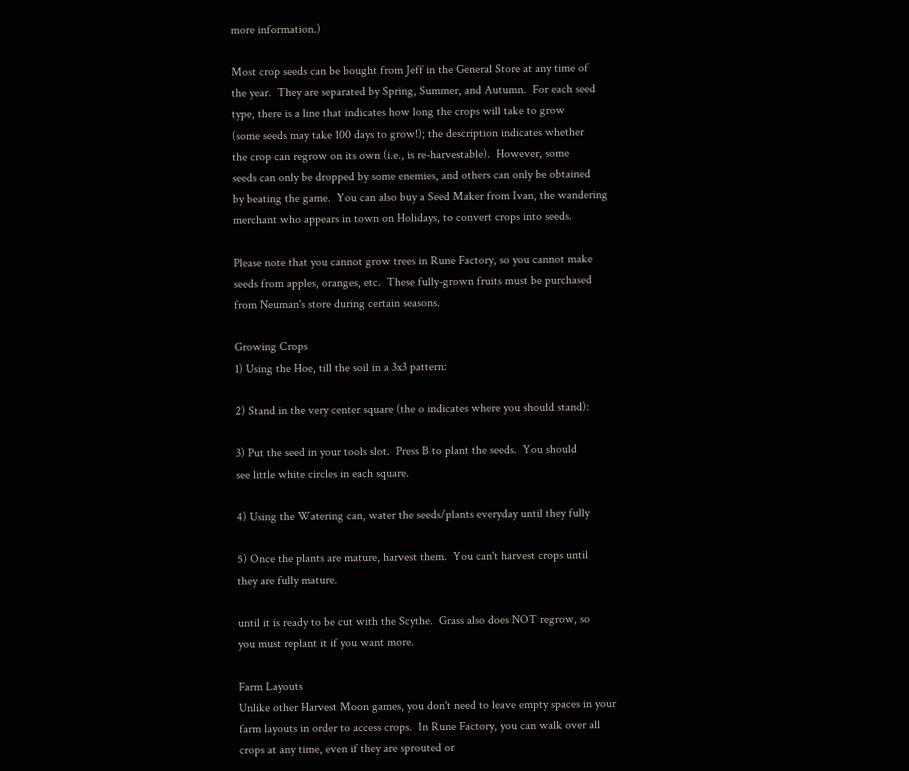more information.)

Most crop seeds can be bought from Jeff in the General Store at any time of
the year.  They are separated by Spring, Summer, and Autumn.  For each seed
type, there is a line that indicates how long the crops will take to grow
(some seeds may take 100 days to grow!); the description indicates whether
the crop can regrow on its own (i.e., is re-harvestable).  However, some
seeds can only be dropped by some enemies, and others can only be obtained
by beating the game.  You can also buy a Seed Maker from Ivan, the wandering
merchant who appears in town on Holidays, to convert crops into seeds.

Please note that you cannot grow trees in Rune Factory, so you cannot make
seeds from apples, oranges, etc.  These fully-grown fruits must be purchased
from Neuman's store during certain seasons.

Growing Crops
1) Using the Hoe, till the soil in a 3x3 pattern:

2) Stand in the very center square (the o indicates where you should stand):

3) Put the seed in your tools slot.  Press B to plant the seeds.  You should
see little white circles in each square.

4) Using the Watering can, water the seeds/plants everyday until they fully

5) Once the plants are mature, harvest them.  You can't harvest crops until
they are fully mature.

until it is ready to be cut with the Scythe.  Grass also does NOT regrow, so
you must replant it if you want more.

Farm Layouts
Unlike other Harvest Moon games, you don't need to leave empty spaces in your
farm layouts in order to access crops.  In Rune Factory, you can walk over all
crops at any time, even if they are sprouted or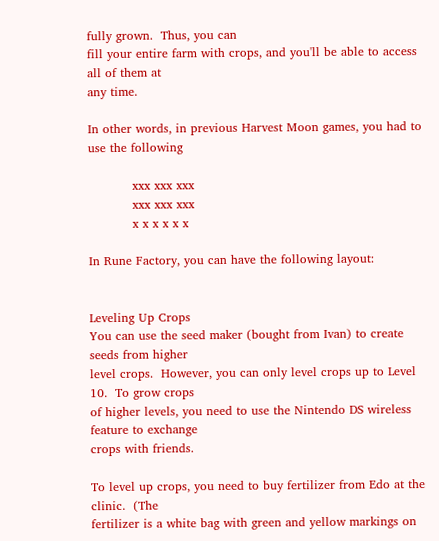fully grown.  Thus, you can
fill your entire farm with crops, and you'll be able to access all of them at
any time.

In other words, in previous Harvest Moon games, you had to use the following

           xxx xxx xxx
           xxx xxx xxx
           x x x x x x

In Rune Factory, you can have the following layout:


Leveling Up Crops
You can use the seed maker (bought from Ivan) to create seeds from higher
level crops.  However, you can only level crops up to Level 10.  To grow crops
of higher levels, you need to use the Nintendo DS wireless feature to exchange
crops with friends.

To level up crops, you need to buy fertilizer from Edo at the clinic.  (The
fertilizer is a white bag with green and yellow markings on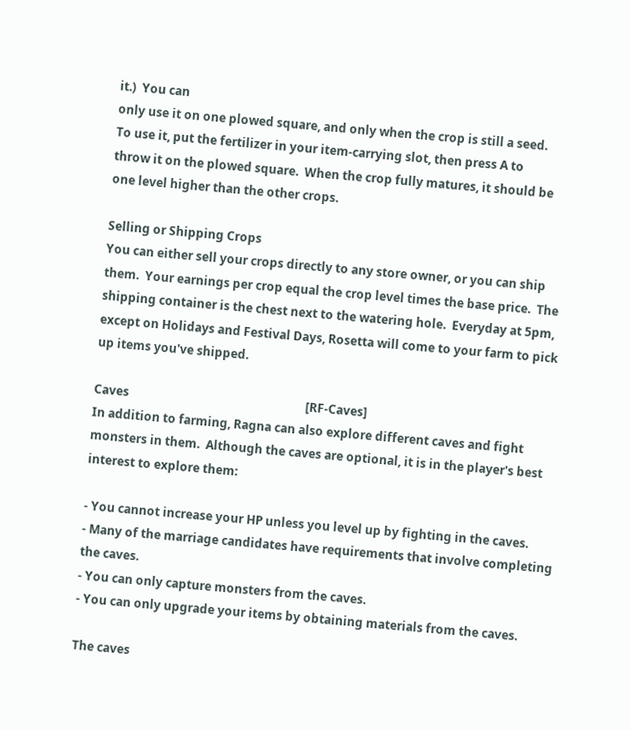it.)  You can
only use it on one plowed square, and only when the crop is still a seed.
To use it, put the fertilizer in your item-carrying slot, then press A to
throw it on the plowed square.  When the crop fully matures, it should be
one level higher than the other crops.

Selling or Shipping Crops
You can either sell your crops directly to any store owner, or you can ship
them.  Your earnings per crop equal the crop level times the base price.  The
shipping container is the chest next to the watering hole.  Everyday at 5pm,
except on Holidays and Festival Days, Rosetta will come to your farm to pick
up items you've shipped.

Caves                                                           [RF-Caves]
In addition to farming, Ragna can also explore different caves and fight
monsters in them.  Although the caves are optional, it is in the player's best
interest to explore them:

- You cannot increase your HP unless you level up by fighting in the caves.
- Many of the marriage candidates have requirements that involve completing
the caves.
- You can only capture monsters from the caves.
- You can only upgrade your items by obtaining materials from the caves.

The caves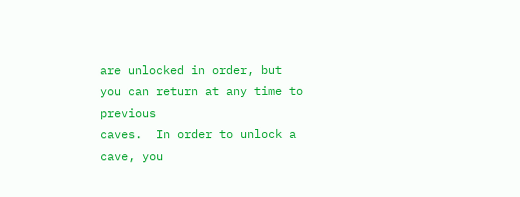are unlocked in order, but you can return at any time to previous
caves.  In order to unlock a cave, you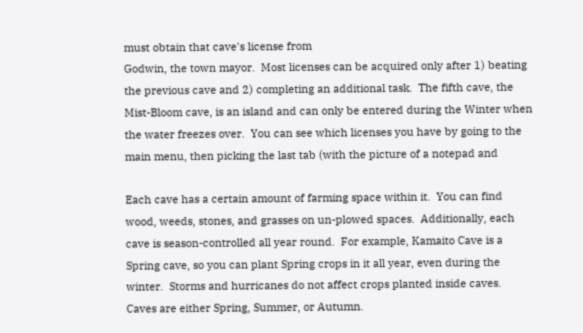must obtain that cave's license from
Godwin, the town mayor.  Most licenses can be acquired only after 1) beating
the previous cave and 2) completing an additional task.  The fifth cave, the
Mist-Bloom cave, is an island and can only be entered during the Winter when
the water freezes over.  You can see which licenses you have by going to the
main menu, then picking the last tab (with the picture of a notepad and

Each cave has a certain amount of farming space within it.  You can find
wood, weeds, stones, and grasses on un-plowed spaces.  Additionally, each
cave is season-controlled all year round.  For example, Kamaito Cave is a
Spring cave, so you can plant Spring crops in it all year, even during the
winter.  Storms and hurricanes do not affect crops planted inside caves.
Caves are either Spring, Summer, or Autumn.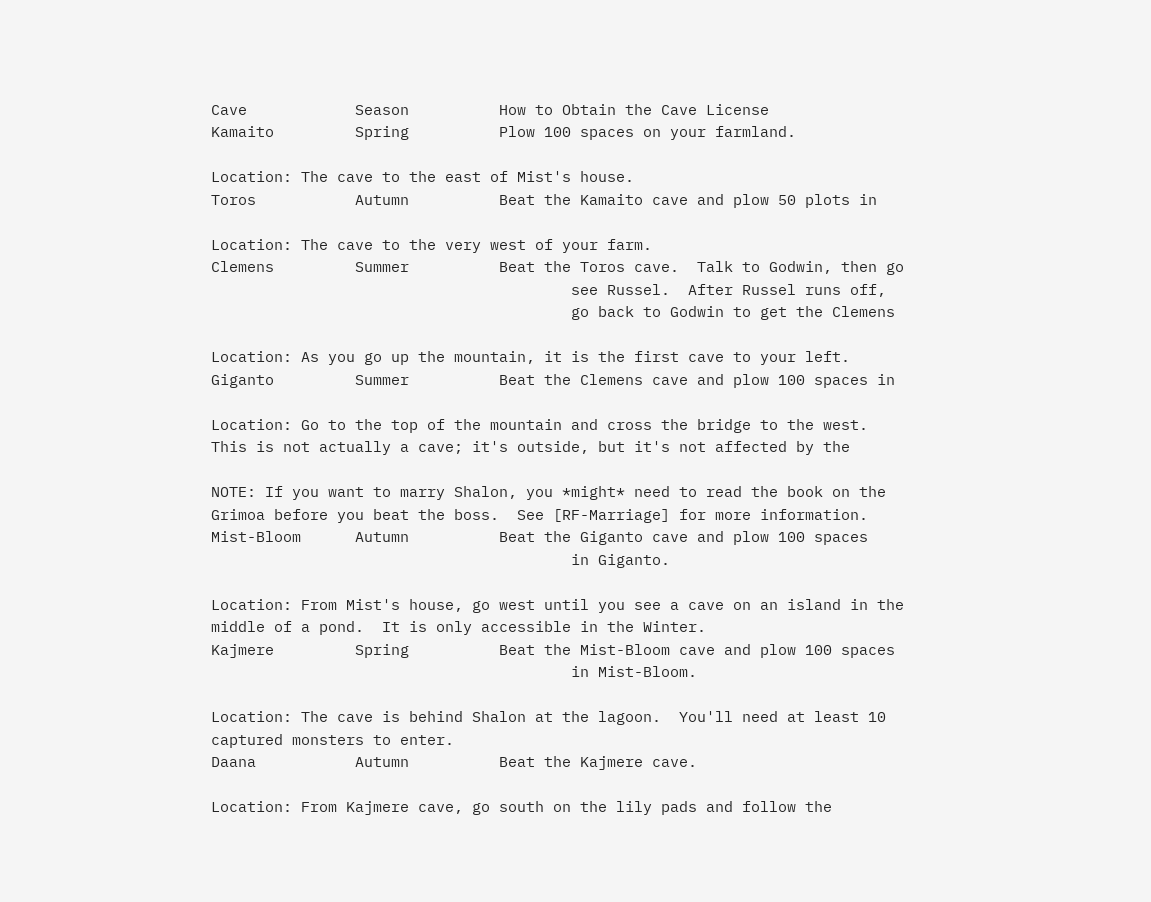Cave            Season          How to Obtain the Cave License
Kamaito         Spring          Plow 100 spaces on your farmland.

Location: The cave to the east of Mist's house.
Toros           Autumn          Beat the Kamaito cave and plow 50 plots in

Location: The cave to the very west of your farm.
Clemens         Summer          Beat the Toros cave.  Talk to Godwin, then go
                                        see Russel.  After Russel runs off,
                                        go back to Godwin to get the Clemens

Location: As you go up the mountain, it is the first cave to your left.
Giganto         Summer          Beat the Clemens cave and plow 100 spaces in

Location: Go to the top of the mountain and cross the bridge to the west.
This is not actually a cave; it's outside, but it's not affected by the

NOTE: If you want to marry Shalon, you *might* need to read the book on the
Grimoa before you beat the boss.  See [RF-Marriage] for more information.
Mist-Bloom      Autumn          Beat the Giganto cave and plow 100 spaces
                                        in Giganto.

Location: From Mist's house, go west until you see a cave on an island in the
middle of a pond.  It is only accessible in the Winter.
Kajmere         Spring          Beat the Mist-Bloom cave and plow 100 spaces
                                        in Mist-Bloom.

Location: The cave is behind Shalon at the lagoon.  You'll need at least 10
captured monsters to enter.
Daana           Autumn          Beat the Kajmere cave.

Location: From Kajmere cave, go south on the lily pads and follow the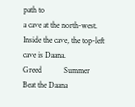path to
a cave at the north-west.  Inside the cave, the top-left cave is Daana.
Greed           Summer          Beat the Daana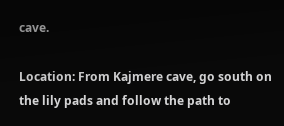cave.

Location: From Kajmere cave, go south on the lily pads and follow the path to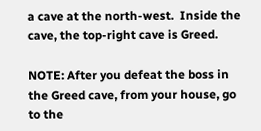a cave at the north-west.  Inside the cave, the top-right cave is Greed.

NOTE: After you defeat the boss in the Greed cave, from your house, go to the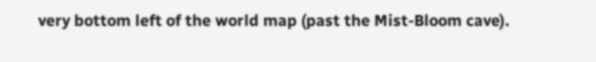very bottom left of the world map (past the Mist-Bloom cave).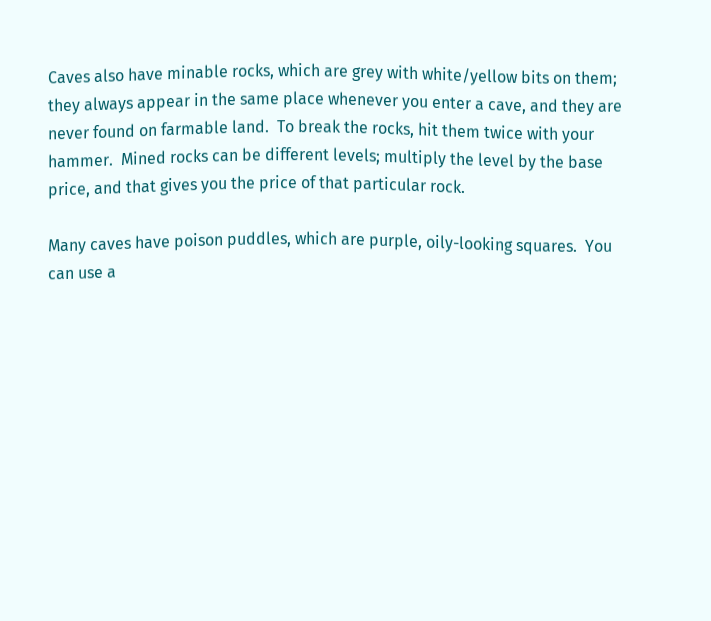Caves also have minable rocks, which are grey with white/yellow bits on them;
they always appear in the same place whenever you enter a cave, and they are
never found on farmable land.  To break the rocks, hit them twice with your
hammer.  Mined rocks can be different levels; multiply the level by the base
price, and that gives you the price of that particular rock.

Many caves have poison puddles, which are purple, oily-looking squares.  You
can use a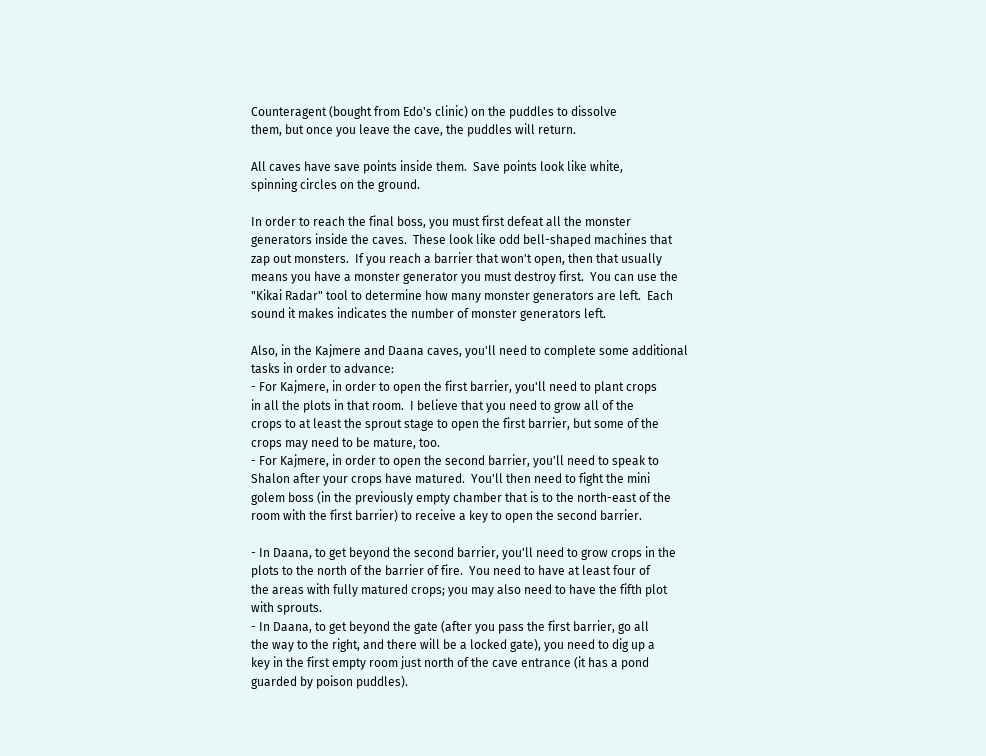Counteragent (bought from Edo's clinic) on the puddles to dissolve
them, but once you leave the cave, the puddles will return.

All caves have save points inside them.  Save points look like white,
spinning circles on the ground.

In order to reach the final boss, you must first defeat all the monster
generators inside the caves.  These look like odd bell-shaped machines that
zap out monsters.  If you reach a barrier that won't open, then that usually
means you have a monster generator you must destroy first.  You can use the
"Kikai Radar" tool to determine how many monster generators are left.  Each
sound it makes indicates the number of monster generators left.

Also, in the Kajmere and Daana caves, you'll need to complete some additional
tasks in order to advance:
- For Kajmere, in order to open the first barrier, you'll need to plant crops
in all the plots in that room.  I believe that you need to grow all of the
crops to at least the sprout stage to open the first barrier, but some of the
crops may need to be mature, too.
- For Kajmere, in order to open the second barrier, you'll need to speak to
Shalon after your crops have matured.  You'll then need to fight the mini
golem boss (in the previously empty chamber that is to the north-east of the
room with the first barrier) to receive a key to open the second barrier.

- In Daana, to get beyond the second barrier, you'll need to grow crops in the
plots to the north of the barrier of fire.  You need to have at least four of
the areas with fully matured crops; you may also need to have the fifth plot
with sprouts.
- In Daana, to get beyond the gate (after you pass the first barrier, go all
the way to the right, and there will be a locked gate), you need to dig up a
key in the first empty room just north of the cave entrance (it has a pond
guarded by poison puddles).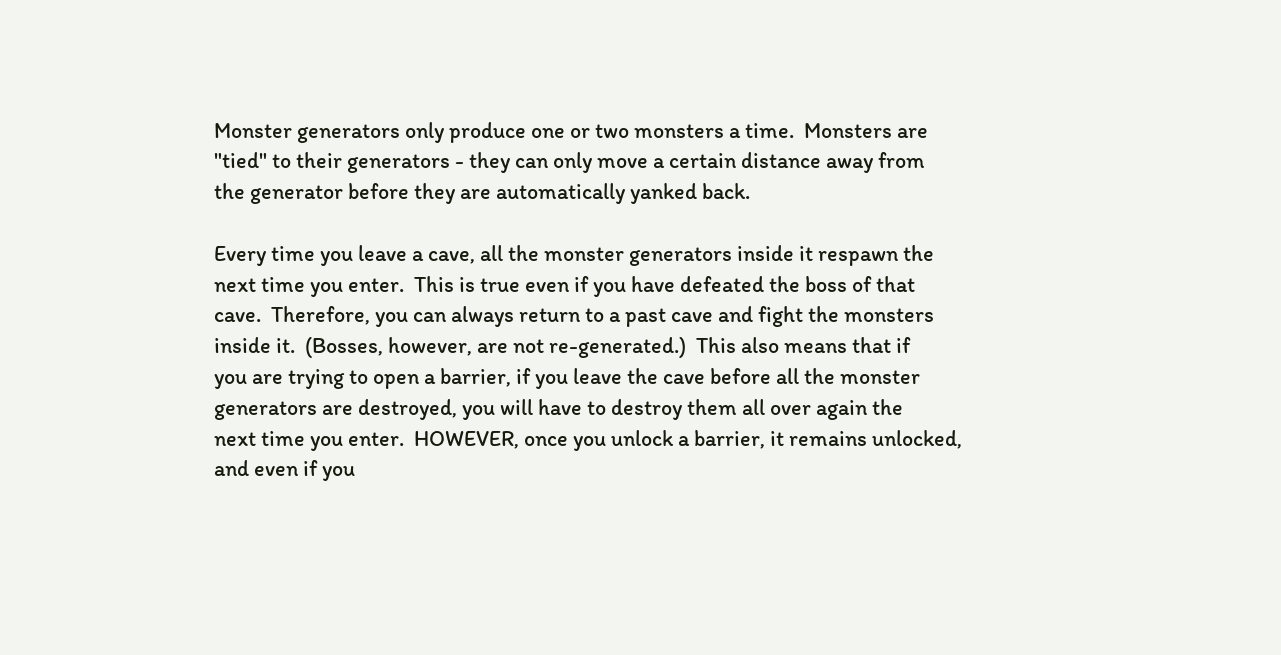Monster generators only produce one or two monsters a time.  Monsters are
"tied" to their generators - they can only move a certain distance away from
the generator before they are automatically yanked back.

Every time you leave a cave, all the monster generators inside it respawn the
next time you enter.  This is true even if you have defeated the boss of that
cave.  Therefore, you can always return to a past cave and fight the monsters
inside it.  (Bosses, however, are not re-generated.)  This also means that if
you are trying to open a barrier, if you leave the cave before all the monster
generators are destroyed, you will have to destroy them all over again the
next time you enter.  HOWEVER, once you unlock a barrier, it remains unlocked,
and even if you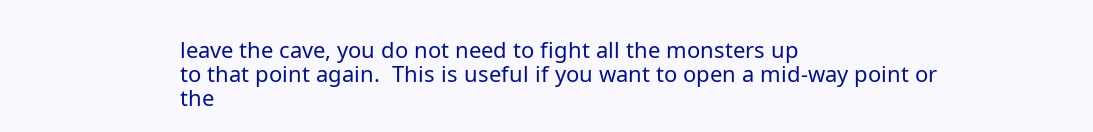leave the cave, you do not need to fight all the monsters up
to that point again.  This is useful if you want to open a mid-way point or
the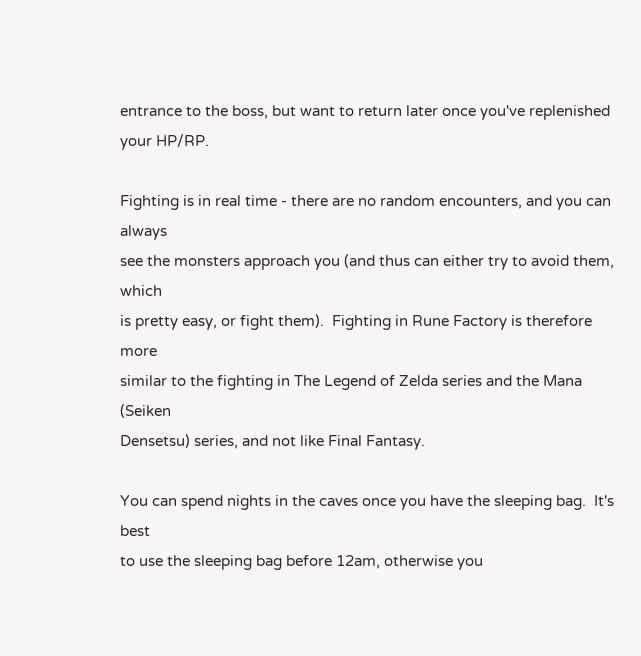entrance to the boss, but want to return later once you've replenished
your HP/RP.

Fighting is in real time - there are no random encounters, and you can always
see the monsters approach you (and thus can either try to avoid them, which
is pretty easy, or fight them).  Fighting in Rune Factory is therefore more
similar to the fighting in The Legend of Zelda series and the Mana (Seiken
Densetsu) series, and not like Final Fantasy.

You can spend nights in the caves once you have the sleeping bag.  It's best
to use the sleeping bag before 12am, otherwise you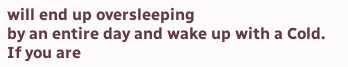will end up oversleeping
by an entire day and wake up with a Cold.  If you are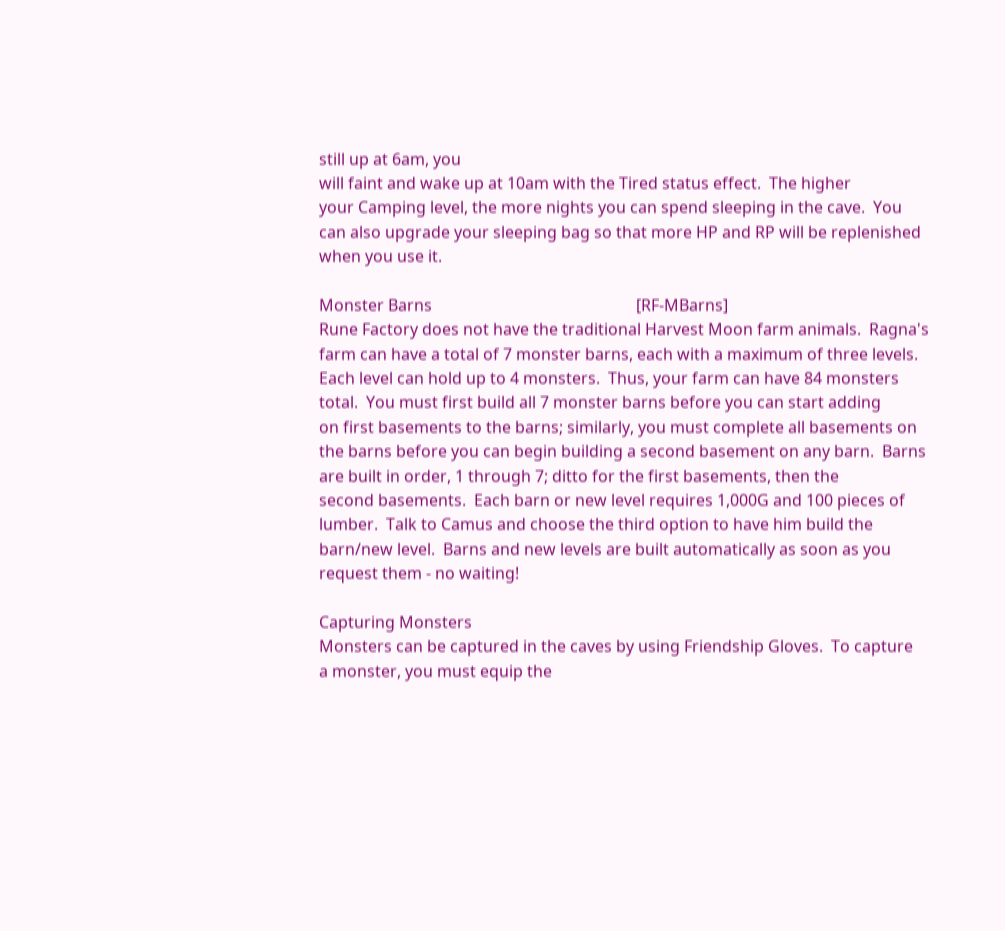still up at 6am, you
will faint and wake up at 10am with the Tired status effect.  The higher
your Camping level, the more nights you can spend sleeping in the cave.  You
can also upgrade your sleeping bag so that more HP and RP will be replenished
when you use it.

Monster Barns                                                   [RF-MBarns]
Rune Factory does not have the traditional Harvest Moon farm animals.  Ragna's
farm can have a total of 7 monster barns, each with a maximum of three levels.
Each level can hold up to 4 monsters.  Thus, your farm can have 84 monsters
total.  You must first build all 7 monster barns before you can start adding
on first basements to the barns; similarly, you must complete all basements on
the barns before you can begin building a second basement on any barn.  Barns
are built in order, 1 through 7; ditto for the first basements, then the
second basements.  Each barn or new level requires 1,000G and 100 pieces of
lumber.  Talk to Camus and choose the third option to have him build the
barn/new level.  Barns and new levels are built automatically as soon as you
request them - no waiting!

Capturing Monsters
Monsters can be captured in the caves by using Friendship Gloves.  To capture
a monster, you must equip the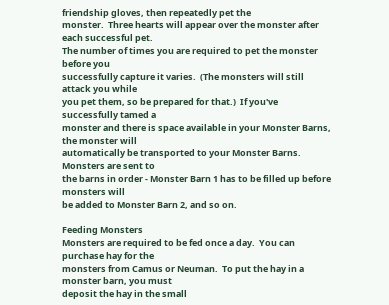friendship gloves, then repeatedly pet the
monster.  Three hearts will appear over the monster after each successful pet.
The number of times you are required to pet the monster before you
successfully capture it varies.  (The monsters will still attack you while
you pet them, so be prepared for that.)  If you've successfully tamed a
monster and there is space available in your Monster Barns, the monster will
automatically be transported to your Monster Barns.  Monsters are sent to
the barns in order - Monster Barn 1 has to be filled up before monsters will
be added to Monster Barn 2, and so on.

Feeding Monsters
Monsters are required to be fed once a day.  You can purchase hay for the
monsters from Camus or Neuman.  To put the hay in a monster barn, you must
deposit the hay in the small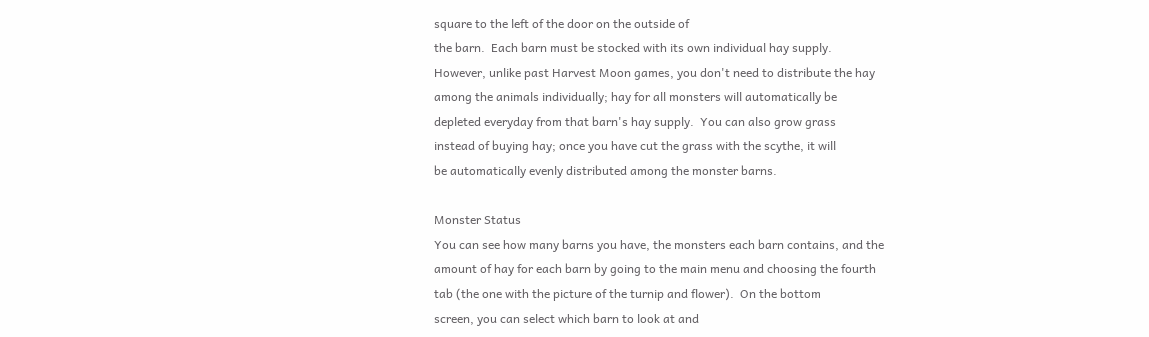square to the left of the door on the outside of
the barn.  Each barn must be stocked with its own individual hay supply.
However, unlike past Harvest Moon games, you don't need to distribute the hay
among the animals individually; hay for all monsters will automatically be
depleted everyday from that barn's hay supply.  You can also grow grass
instead of buying hay; once you have cut the grass with the scythe, it will
be automatically evenly distributed among the monster barns.

Monster Status
You can see how many barns you have, the monsters each barn contains, and the
amount of hay for each barn by going to the main menu and choosing the fourth
tab (the one with the picture of the turnip and flower).  On the bottom
screen, you can select which barn to look at and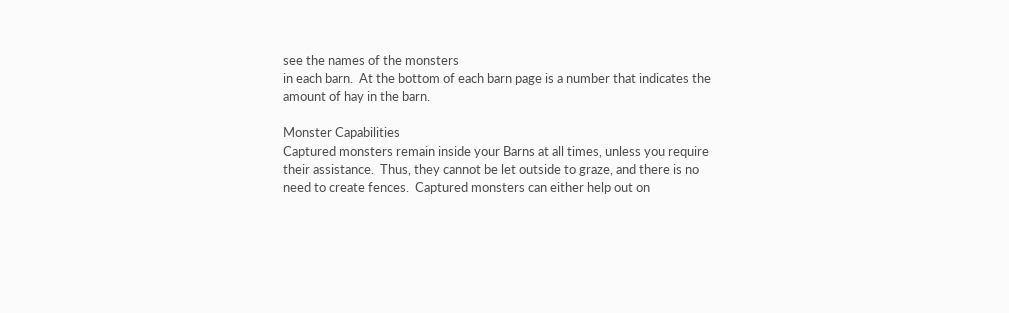see the names of the monsters
in each barn.  At the bottom of each barn page is a number that indicates the
amount of hay in the barn.

Monster Capabilities
Captured monsters remain inside your Barns at all times, unless you require
their assistance.  Thus, they cannot be let outside to graze, and there is no
need to create fences.  Captured monsters can either help out on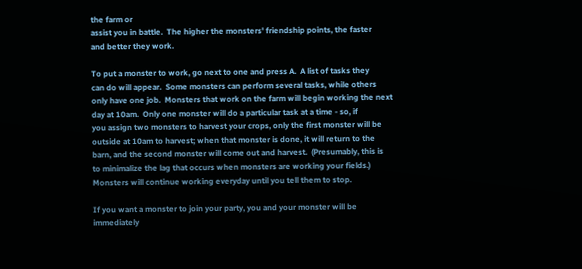the farm or
assist you in battle.  The higher the monsters' friendship points, the faster
and better they work.

To put a monster to work, go next to one and press A.  A list of tasks they
can do will appear.  Some monsters can perform several tasks, while others
only have one job.  Monsters that work on the farm will begin working the next
day at 10am.  Only one monster will do a particular task at a time - so, if
you assign two monsters to harvest your crops, only the first monster will be
outside at 10am to harvest; when that monster is done, it will return to the
barn, and the second monster will come out and harvest.  (Presumably, this is
to minimalize the lag that occurs when monsters are working your fields.)
Monsters will continue working everyday until you tell them to stop.

If you want a monster to join your party, you and your monster will be
immediately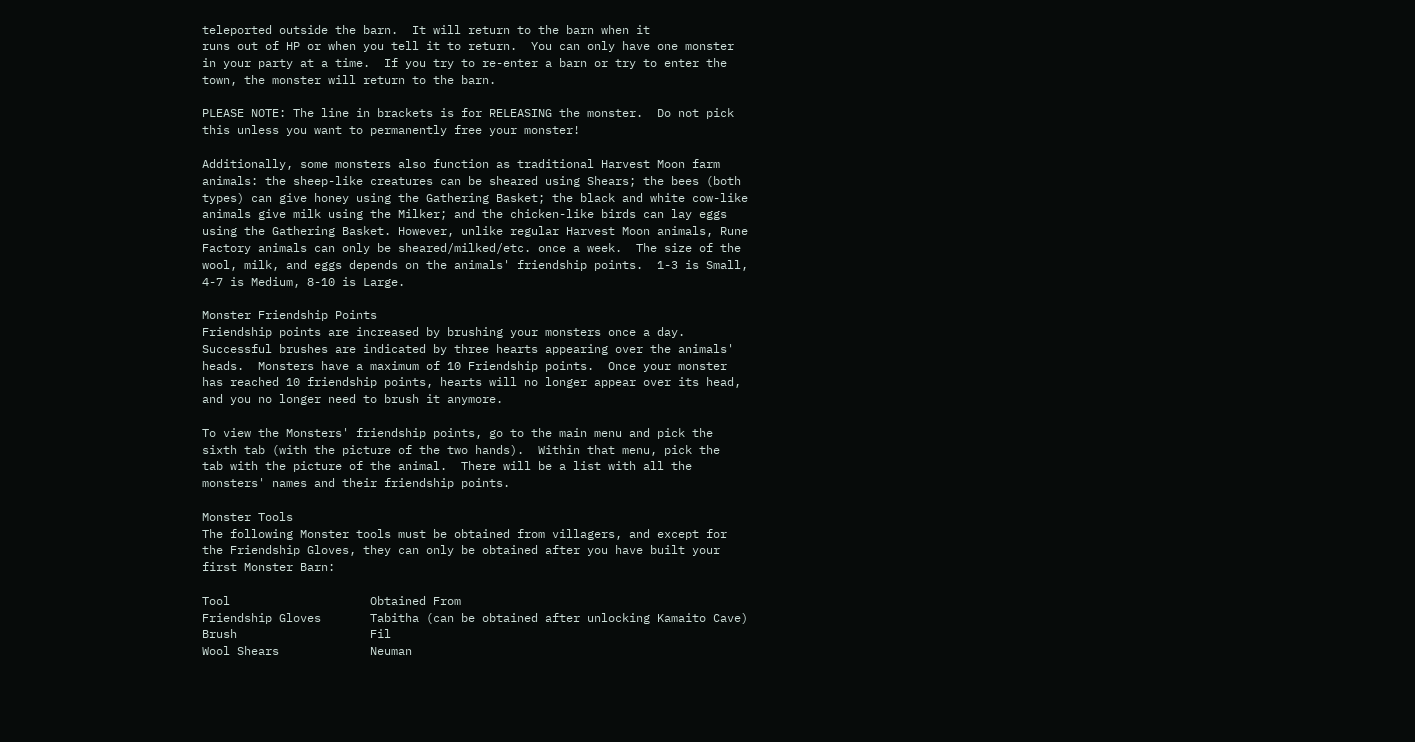teleported outside the barn.  It will return to the barn when it
runs out of HP or when you tell it to return.  You can only have one monster
in your party at a time.  If you try to re-enter a barn or try to enter the
town, the monster will return to the barn.

PLEASE NOTE: The line in brackets is for RELEASING the monster.  Do not pick
this unless you want to permanently free your monster!

Additionally, some monsters also function as traditional Harvest Moon farm
animals: the sheep-like creatures can be sheared using Shears; the bees (both
types) can give honey using the Gathering Basket; the black and white cow-like
animals give milk using the Milker; and the chicken-like birds can lay eggs
using the Gathering Basket. However, unlike regular Harvest Moon animals, Rune
Factory animals can only be sheared/milked/etc. once a week.  The size of the
wool, milk, and eggs depends on the animals' friendship points.  1-3 is Small,
4-7 is Medium, 8-10 is Large.

Monster Friendship Points
Friendship points are increased by brushing your monsters once a day.
Successful brushes are indicated by three hearts appearing over the animals'
heads.  Monsters have a maximum of 10 Friendship points.  Once your monster
has reached 10 friendship points, hearts will no longer appear over its head,
and you no longer need to brush it anymore.

To view the Monsters' friendship points, go to the main menu and pick the
sixth tab (with the picture of the two hands).  Within that menu, pick the
tab with the picture of the animal.  There will be a list with all the
monsters' names and their friendship points.

Monster Tools
The following Monster tools must be obtained from villagers, and except for
the Friendship Gloves, they can only be obtained after you have built your
first Monster Barn:

Tool                    Obtained From
Friendship Gloves       Tabitha (can be obtained after unlocking Kamaito Cave)
Brush                   Fil
Wool Shears             Neuman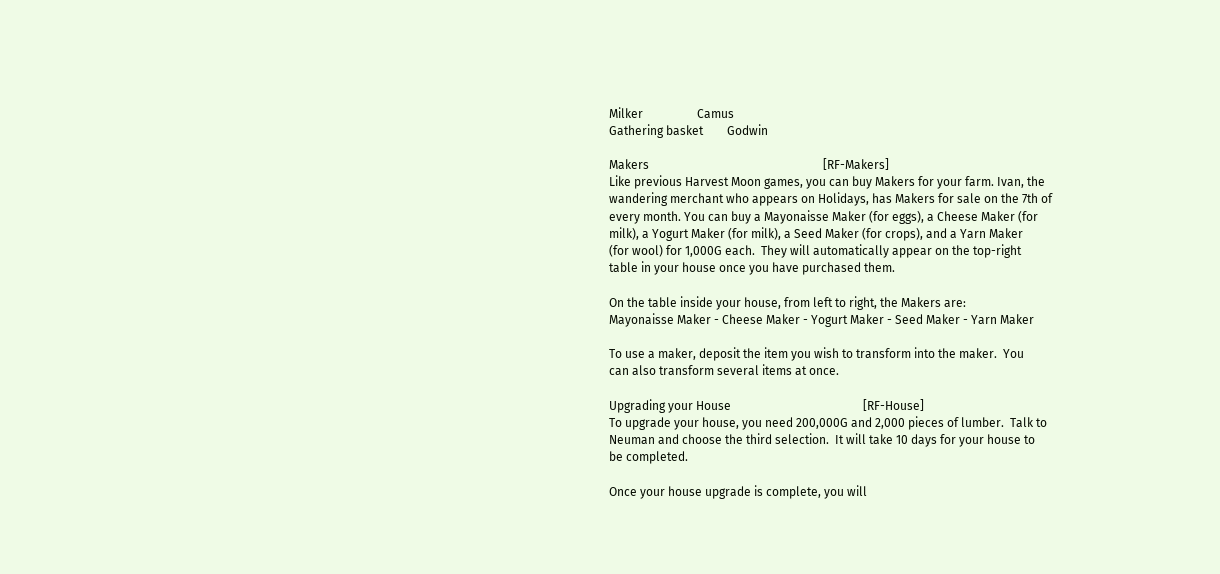Milker                  Camus
Gathering basket        Godwin

Makers                                                          [RF-Makers]
Like previous Harvest Moon games, you can buy Makers for your farm. Ivan, the
wandering merchant who appears on Holidays, has Makers for sale on the 7th of
every month. You can buy a Mayonaisse Maker (for eggs), a Cheese Maker (for
milk), a Yogurt Maker (for milk), a Seed Maker (for crops), and a Yarn Maker
(for wool) for 1,000G each.  They will automatically appear on the top-right
table in your house once you have purchased them.

On the table inside your house, from left to right, the Makers are:
Mayonaisse Maker - Cheese Maker - Yogurt Maker - Seed Maker - Yarn Maker

To use a maker, deposit the item you wish to transform into the maker.  You
can also transform several items at once.

Upgrading your House                                            [RF-House]
To upgrade your house, you need 200,000G and 2,000 pieces of lumber.  Talk to
Neuman and choose the third selection.  It will take 10 days for your house to
be completed.

Once your house upgrade is complete, you will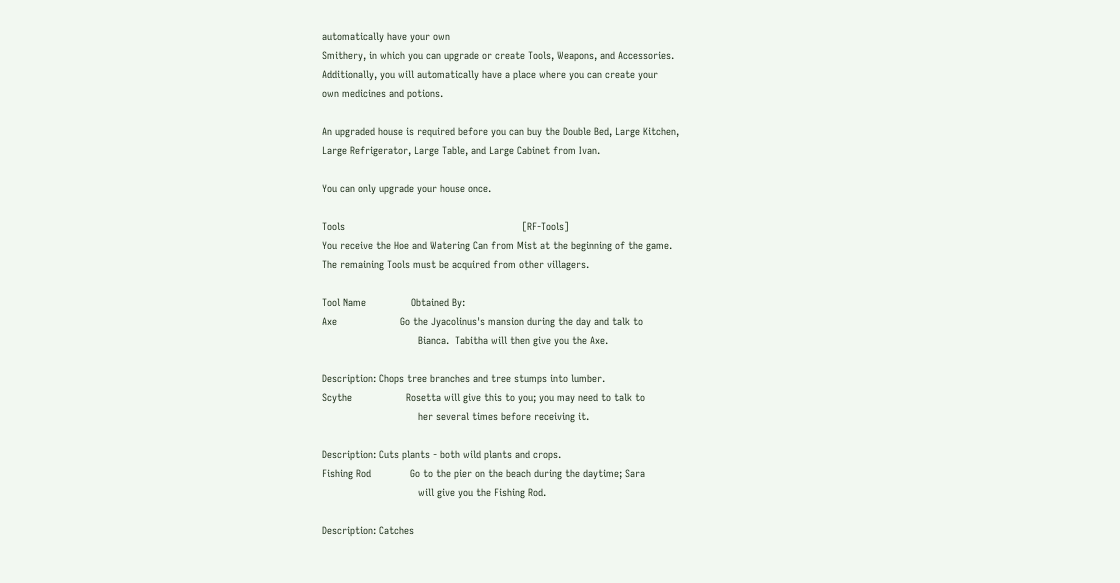automatically have your own
Smithery, in which you can upgrade or create Tools, Weapons, and Accessories.
Additionally, you will automatically have a place where you can create your
own medicines and potions.

An upgraded house is required before you can buy the Double Bed, Large Kitchen,
Large Refrigerator, Large Table, and Large Cabinet from Ivan.

You can only upgrade your house once.

Tools                                                           [RF-Tools]
You receive the Hoe and Watering Can from Mist at the beginning of the game.
The remaining Tools must be acquired from other villagers.

Tool Name               Obtained By:
Axe                     Go the Jyacolinus's mansion during the day and talk to
                                Bianca.  Tabitha will then give you the Axe.

Description: Chops tree branches and tree stumps into lumber.
Scythe                  Rosetta will give this to you; you may need to talk to
                                her several times before receiving it.

Description: Cuts plants - both wild plants and crops.
Fishing Rod             Go to the pier on the beach during the daytime; Sara
                                will give you the Fishing Rod.

Description: Catches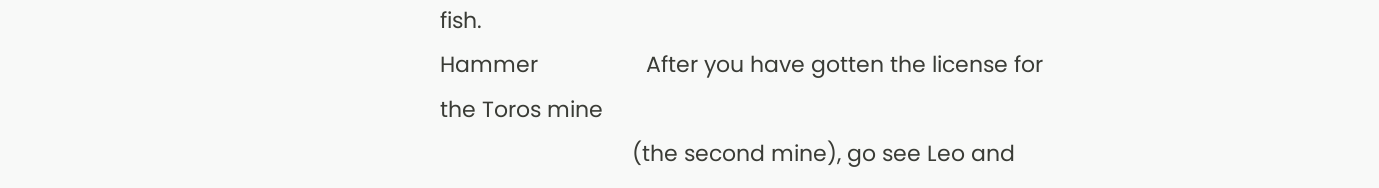fish.
Hammer                  After you have gotten the license for the Toros mine
                                (the second mine), go see Leo and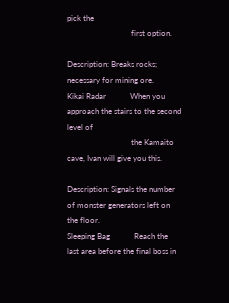pick the
                                first option.

Description: Breaks rocks; necessary for mining ore.
Kikai Radar            When you approach the stairs to the second level of
                                the Kamaito cave, Ivan will give you this.

Description: Signals the number of monster generators left on the floor.
Sleeping Bag            Reach the last area before the final boss in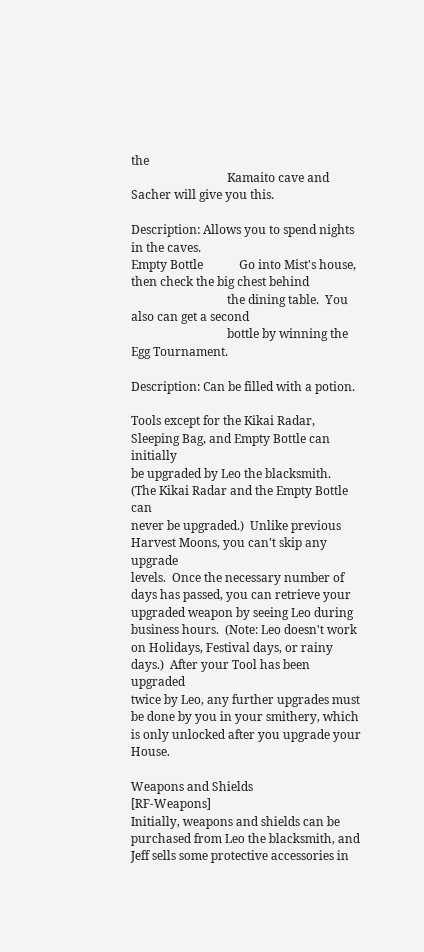the
                                Kamaito cave and Sacher will give you this.

Description: Allows you to spend nights in the caves.
Empty Bottle            Go into Mist's house, then check the big chest behind
                                the dining table.  You also can get a second
                                bottle by winning the Egg Tournament.

Description: Can be filled with a potion.

Tools except for the Kikai Radar, Sleeping Bag, and Empty Bottle can initially
be upgraded by Leo the blacksmith.  (The Kikai Radar and the Empty Bottle can
never be upgraded.)  Unlike previous Harvest Moons, you can't skip any upgrade
levels.  Once the necessary number of days has passed, you can retrieve your
upgraded weapon by seeing Leo during business hours.  (Note: Leo doesn't work
on Holidays, Festival days, or rainy days.)  After your Tool has been upgraded
twice by Leo, any further upgrades must be done by you in your smithery, which
is only unlocked after you upgrade your House.

Weapons and Shields                                             [RF-Weapons]
Initially, weapons and shields can be purchased from Leo the blacksmith, and
Jeff sells some protective accessories in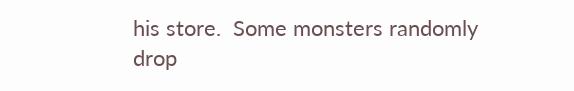his store.  Some monsters randomly
drop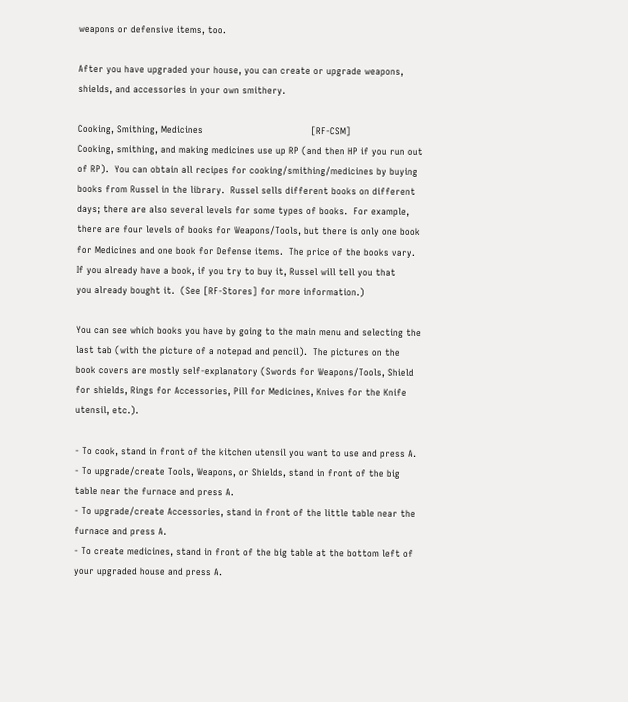weapons or defensive items, too.

After you have upgraded your house, you can create or upgrade weapons,
shields, and accessories in your own smithery.

Cooking, Smithing, Medicines                                    [RF-CSM]
Cooking, smithing, and making medicines use up RP (and then HP if you run out
of RP).  You can obtain all recipes for cooking/smithing/medicines by buying
books from Russel in the library.  Russel sells different books on different
days; there are also several levels for some types of books.  For example,
there are four levels of books for Weapons/Tools, but there is only one book
for Medicines and one book for Defense items.  The price of the books vary.
If you already have a book, if you try to buy it, Russel will tell you that
you already bought it.  (See [RF-Stores] for more information.)

You can see which books you have by going to the main menu and selecting the
last tab (with the picture of a notepad and pencil).  The pictures on the
book covers are mostly self-explanatory (Swords for Weapons/Tools, Shield
for shields, Rings for Accessories, Pill for Medicines, Knives for the Knife
utensil, etc.).

- To cook, stand in front of the kitchen utensil you want to use and press A.
- To upgrade/create Tools, Weapons, or Shields, stand in front of the big
table near the furnace and press A.
- To upgrade/create Accessories, stand in front of the little table near the
furnace and press A.
- To create medicines, stand in front of the big table at the bottom left of
your upgraded house and press A.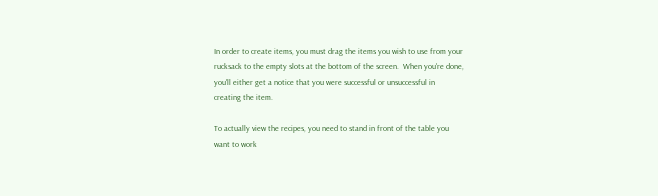In order to create items, you must drag the items you wish to use from your
rucksack to the empty slots at the bottom of the screen.  When you're done,
you'll either get a notice that you were successful or unsuccessful in
creating the item.

To actually view the recipes, you need to stand in front of the table you
want to work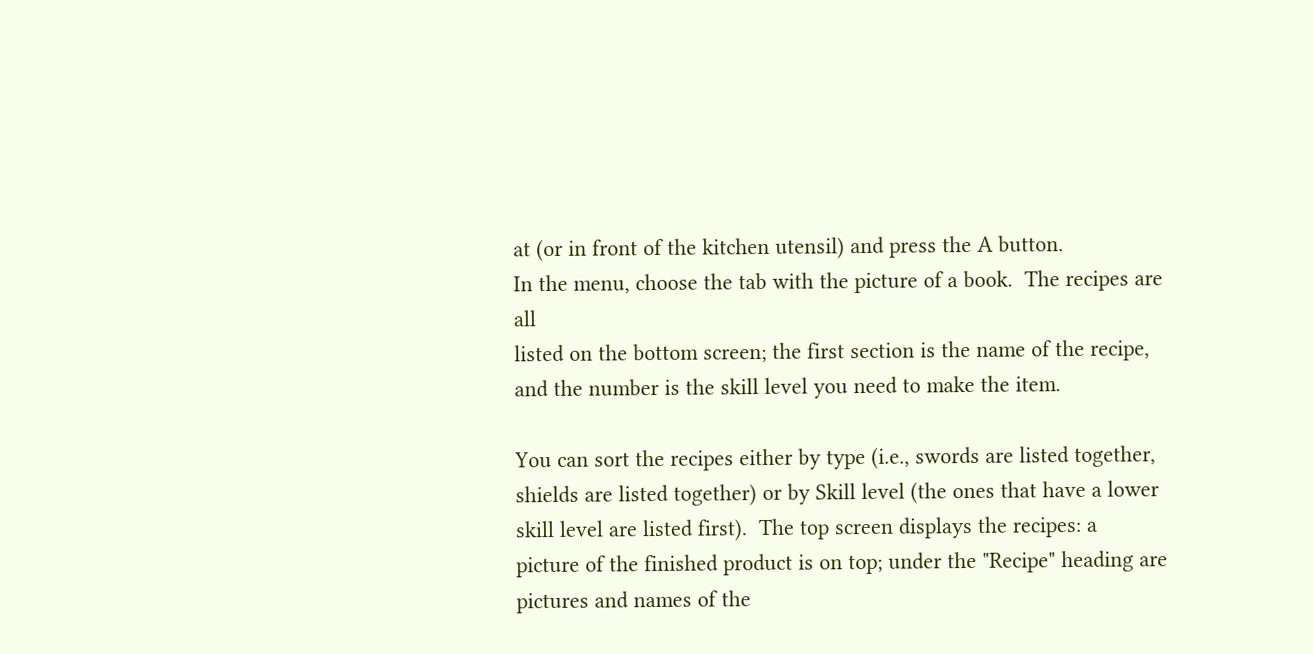at (or in front of the kitchen utensil) and press the A button.
In the menu, choose the tab with the picture of a book.  The recipes are all
listed on the bottom screen; the first section is the name of the recipe,
and the number is the skill level you need to make the item.

You can sort the recipes either by type (i.e., swords are listed together,
shields are listed together) or by Skill level (the ones that have a lower
skill level are listed first).  The top screen displays the recipes: a
picture of the finished product is on top; under the "Recipe" heading are
pictures and names of the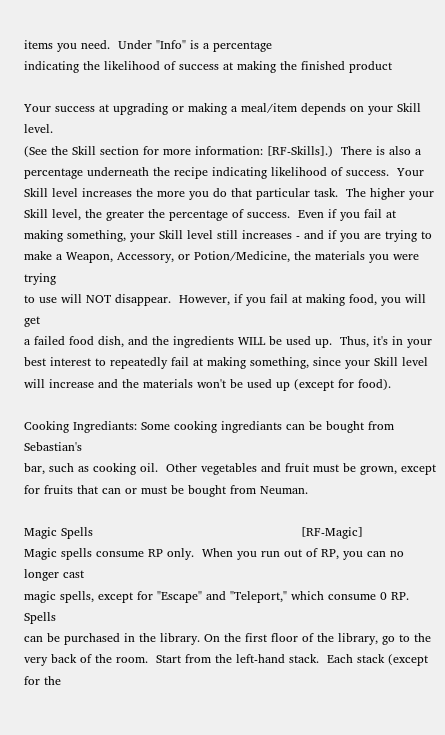items you need.  Under "Info" is a percentage
indicating the likelihood of success at making the finished product

Your success at upgrading or making a meal/item depends on your Skill level.
(See the Skill section for more information: [RF-Skills].)  There is also a
percentage underneath the recipe indicating likelihood of success.  Your
Skill level increases the more you do that particular task.  The higher your
Skill level, the greater the percentage of success.  Even if you fail at
making something, your Skill level still increases - and if you are trying to
make a Weapon, Accessory, or Potion/Medicine, the materials you were trying
to use will NOT disappear.  However, if you fail at making food, you will get
a failed food dish, and the ingredients WILL be used up.  Thus, it's in your
best interest to repeatedly fail at making something, since your Skill level
will increase and the materials won't be used up (except for food).

Cooking Ingrediants: Some cooking ingrediants can be bought from Sebastian's
bar, such as cooking oil.  Other vegetables and fruit must be grown, except
for fruits that can or must be bought from Neuman.

Magic Spells                                                    [RF-Magic]
Magic spells consume RP only.  When you run out of RP, you can no longer cast
magic spells, except for "Escape" and "Teleport," which consume 0 RP.  Spells
can be purchased in the library. On the first floor of the library, go to the
very back of the room.  Start from the left-hand stack.  Each stack (except
for the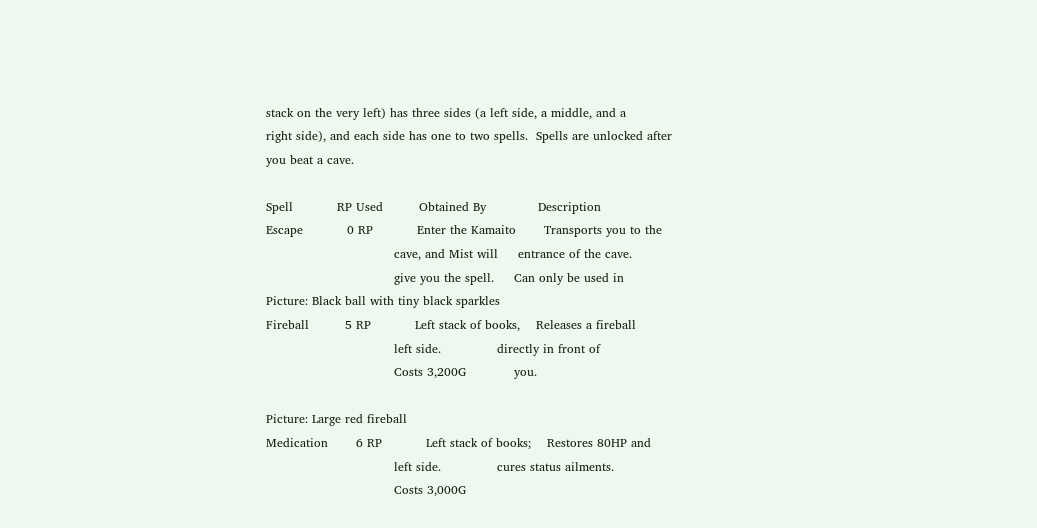stack on the very left) has three sides (a left side, a middle, and a
right side), and each side has one to two spells.  Spells are unlocked after
you beat a cave.

Spell           RP Used         Obtained By             Description
Escape           0 RP           Enter the Kamaito       Transports you to the
                                cave, and Mist will     entrance of the cave.
                                give you the spell.     Can only be used in
Picture: Black ball with tiny black sparkles
Fireball         5 RP           Left stack of books,    Releases a fireball
                                left side.              directly in front of
                                Costs 3,200G            you.

Picture: Large red fireball
Medication       6 RP           Left stack of books;    Restores 80HP and
                                left side.              cures status ailments.
                                Costs 3,000G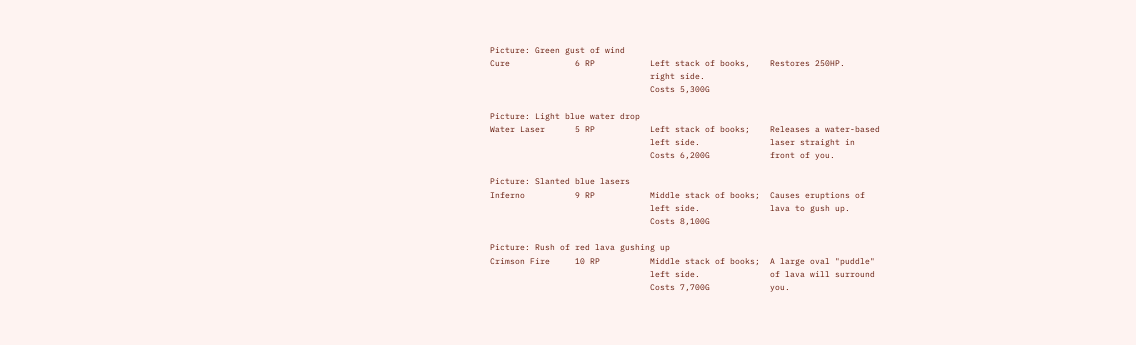Picture: Green gust of wind
Cure             6 RP           Left stack of books,    Restores 250HP.
                                right side.
                                Costs 5,300G

Picture: Light blue water drop
Water Laser      5 RP           Left stack of books;    Releases a water-based
                                left side.              laser straight in
                                Costs 6,200G            front of you.

Picture: Slanted blue lasers
Inferno          9 RP           Middle stack of books;  Causes eruptions of
                                left side.              lava to gush up.
                                Costs 8,100G

Picture: Rush of red lava gushing up
Crimson Fire     10 RP          Middle stack of books;  A large oval "puddle"
                                left side.              of lava will surround
                                Costs 7,700G            you.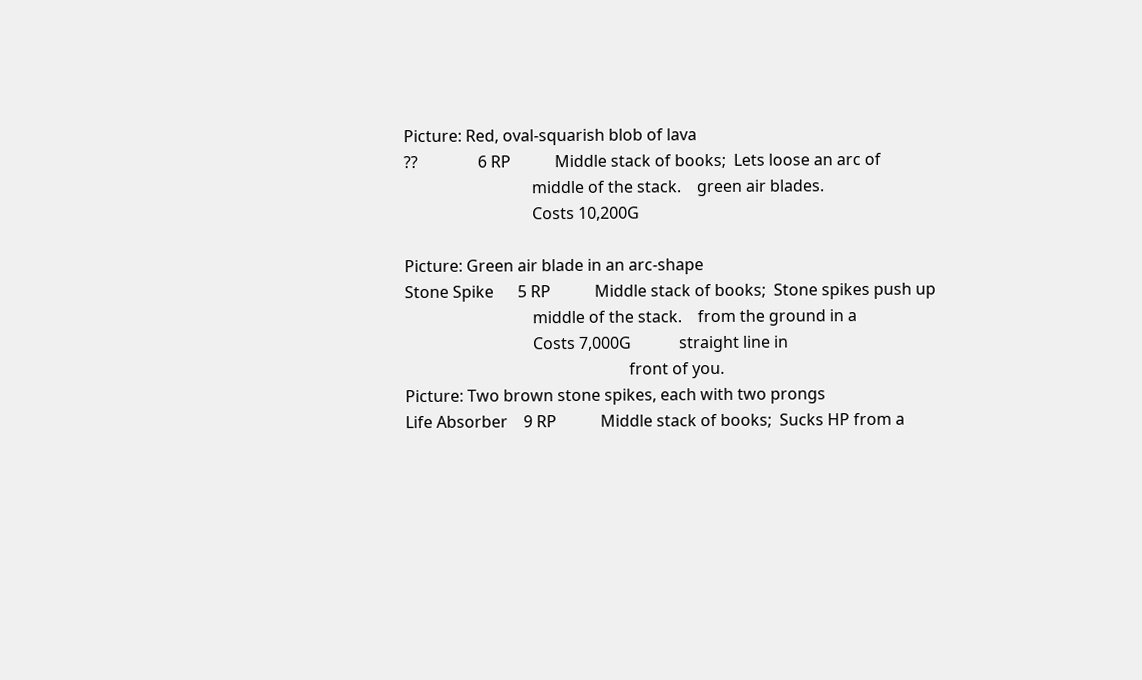Picture: Red, oval-squarish blob of lava
??               6 RP           Middle stack of books;  Lets loose an arc of
                                middle of the stack.    green air blades.
                                Costs 10,200G

Picture: Green air blade in an arc-shape
Stone Spike      5 RP           Middle stack of books;  Stone spikes push up
                                middle of the stack.    from the ground in a
                                Costs 7,000G            straight line in
                                                        front of you.
Picture: Two brown stone spikes, each with two prongs
Life Absorber    9 RP           Middle stack of books;  Sucks HP from a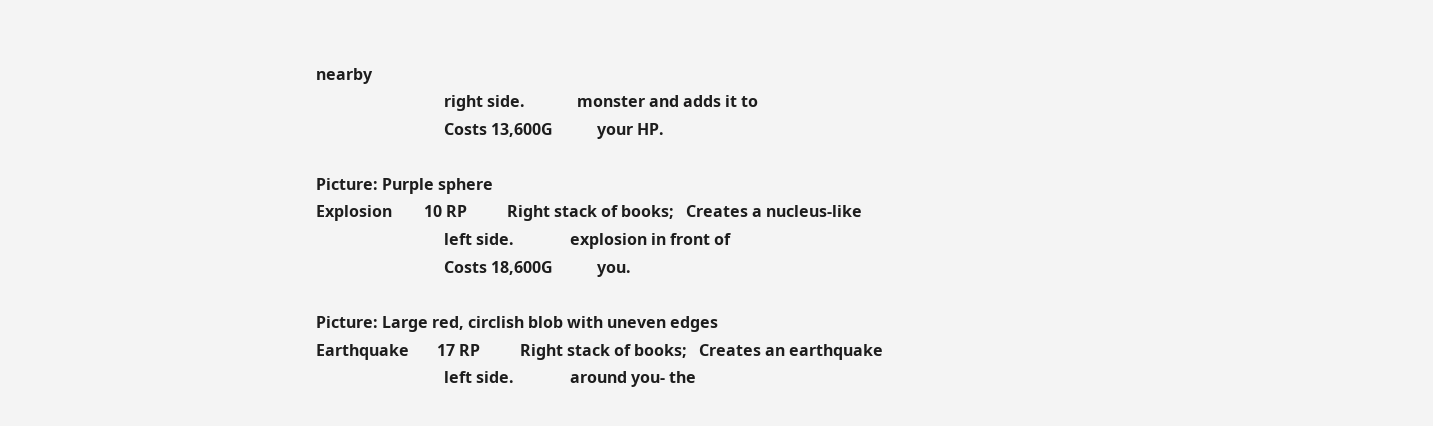nearby
                                right side.             monster and adds it to
                                Costs 13,600G           your HP.

Picture: Purple sphere
Explosion        10 RP          Right stack of books;   Creates a nucleus-like
                                left side.              explosion in front of
                                Costs 18,600G           you.

Picture: Large red, circlish blob with uneven edges
Earthquake       17 RP          Right stack of books;   Creates an earthquake
                                left side.              around you- the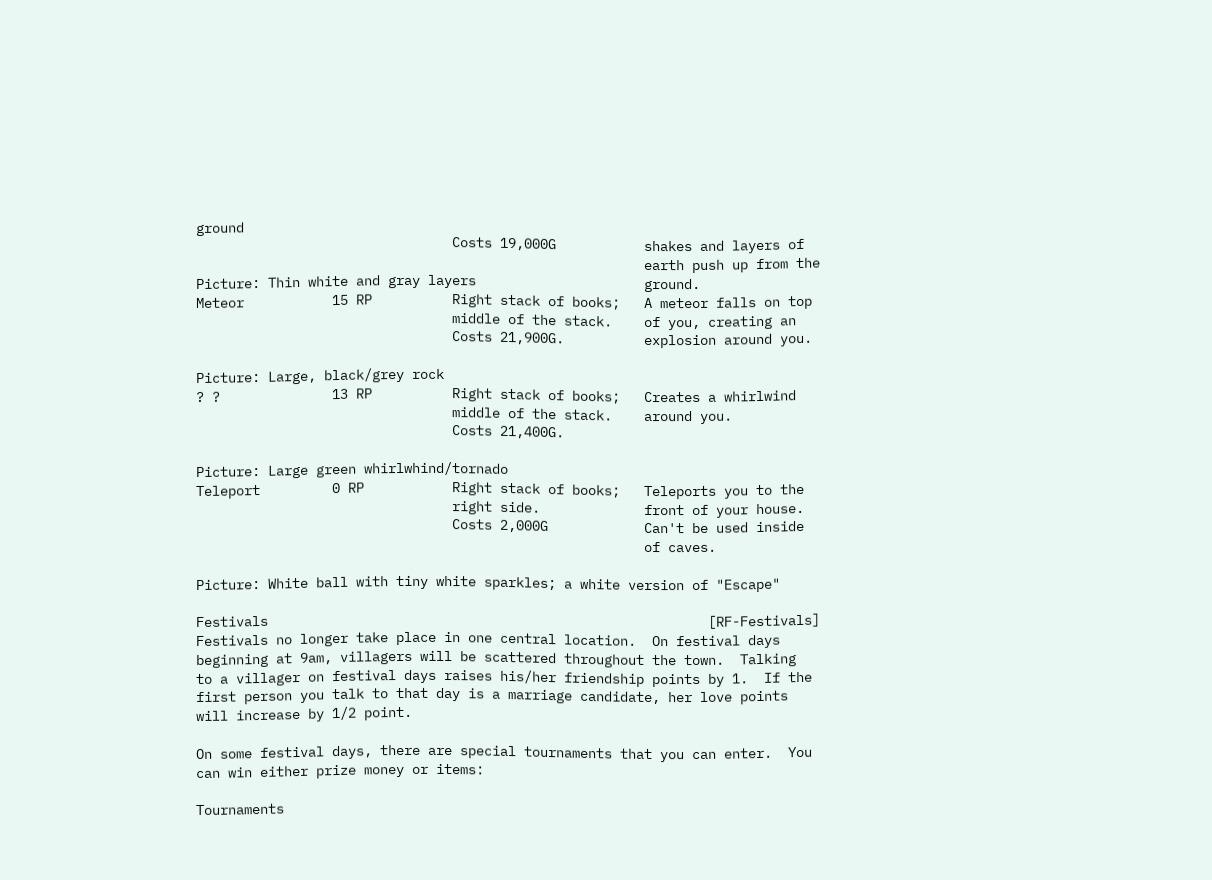ground
                                Costs 19,000G           shakes and layers of
                                                        earth push up from the
Picture: Thin white and gray layers                     ground.
Meteor           15 RP          Right stack of books;   A meteor falls on top
                                middle of the stack.    of you, creating an
                                Costs 21,900G.          explosion around you.

Picture: Large, black/grey rock
? ?              13 RP          Right stack of books;   Creates a whirlwind
                                middle of the stack.    around you.
                                Costs 21,400G.

Picture: Large green whirlwhind/tornado
Teleport         0 RP           Right stack of books;   Teleports you to the
                                right side.             front of your house.
                                Costs 2,000G            Can't be used inside
                                                        of caves.

Picture: White ball with tiny white sparkles; a white version of "Escape"

Festivals                                                       [RF-Festivals]
Festivals no longer take place in one central location.  On festival days
beginning at 9am, villagers will be scattered throughout the town.  Talking
to a villager on festival days raises his/her friendship points by 1.  If the
first person you talk to that day is a marriage candidate, her love points
will increase by 1/2 point.

On some festival days, there are special tournaments that you can enter.  You
can win either prize money or items:

Tournaments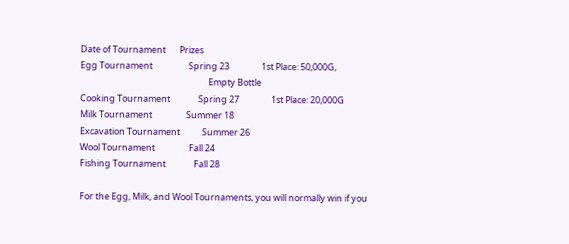Date of Tournament       Prizes
Egg Tournament                  Spring 23                1st Place: 50,000G,
                                                                Empty Bottle
Cooking Tournament              Spring 27                1st Place: 20,000G
Milk Tournament                 Summer 18
Excavation Tournament           Summer 26
Wool Tournament                 Fall 24
Fishing Tournament              Fall 28

For the Egg, Milk, and Wool Tournaments, you will normally win if you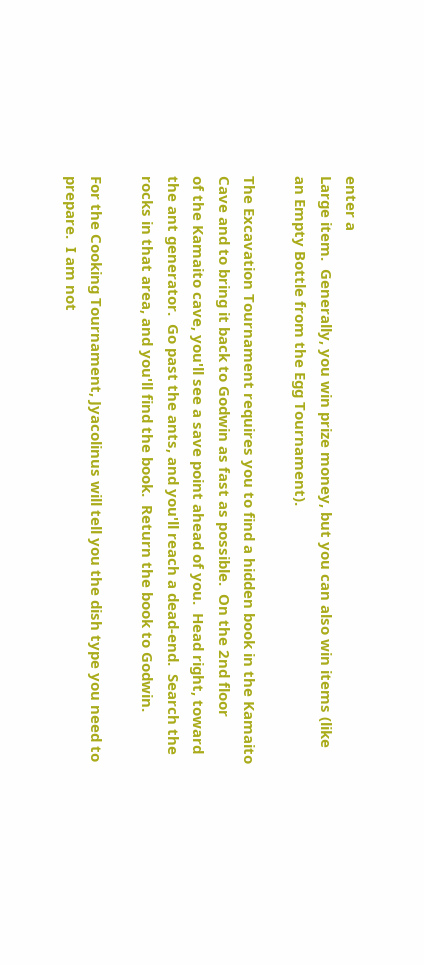enter a
Large item.  Generally, you win prize money, but you can also win items (like
an Empty Bottle from the Egg Tournament).

The Excavation Tournament requires you to find a hidden book in the Kamaito
Cave and to bring it back to Godwin as fast as possible.  On the 2nd floor
of the Kamaito cave, you'll see a save point ahead of you.  Head right, toward
the ant generator.  Go past the ants, and you'll reach a dead-end.  Search the
rocks in that area, and you'll find the book.  Return the book to Godwin.

For the Cooking Tournament, Jyacolinus will tell you the dish type you need to
prepare.  I am not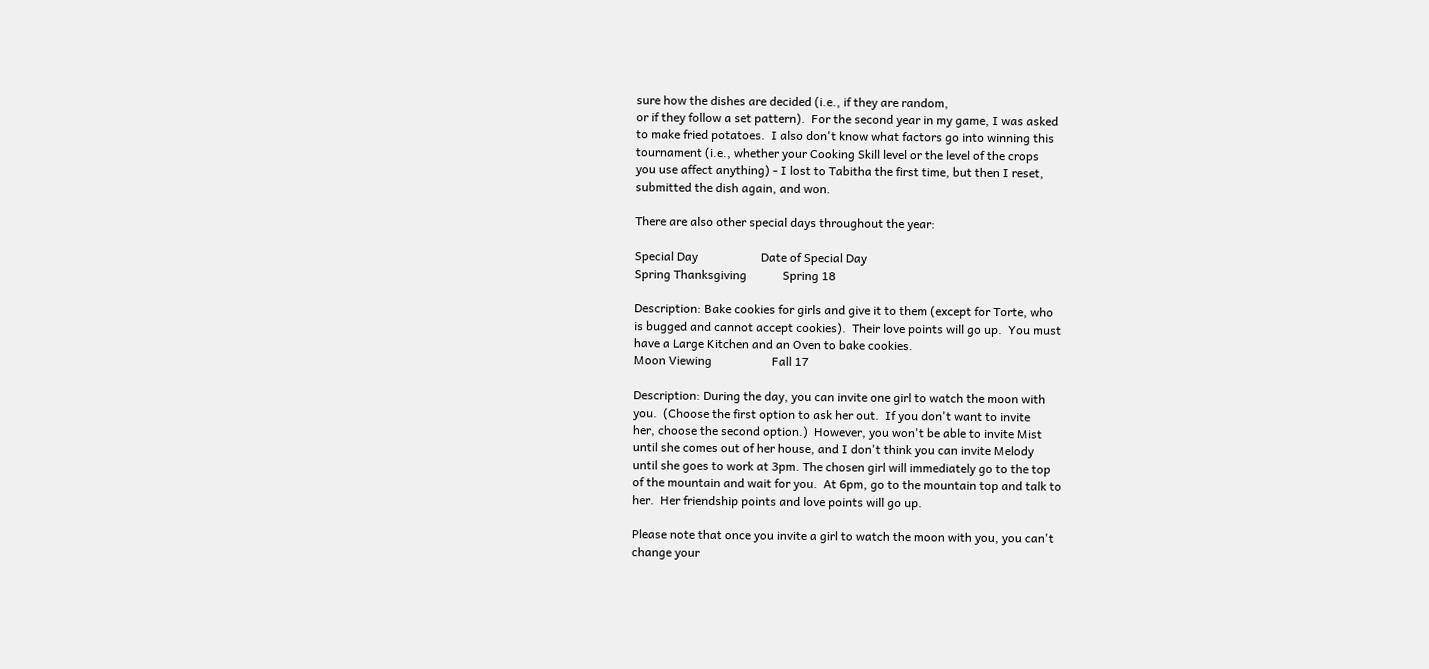sure how the dishes are decided (i.e., if they are random,
or if they follow a set pattern).  For the second year in my game, I was asked
to make fried potatoes.  I also don't know what factors go into winning this
tournament (i.e., whether your Cooking Skill level or the level of the crops
you use affect anything) - I lost to Tabitha the first time, but then I reset,
submitted the dish again, and won.

There are also other special days throughout the year:

Special Day                     Date of Special Day
Spring Thanksgiving            Spring 18

Description: Bake cookies for girls and give it to them (except for Torte, who
is bugged and cannot accept cookies).  Their love points will go up.  You must
have a Large Kitchen and an Oven to bake cookies.
Moon Viewing                    Fall 17

Description: During the day, you can invite one girl to watch the moon with
you.  (Choose the first option to ask her out.  If you don't want to invite
her, choose the second option.)  However, you won't be able to invite Mist
until she comes out of her house, and I don't think you can invite Melody
until she goes to work at 3pm. The chosen girl will immediately go to the top
of the mountain and wait for you.  At 6pm, go to the mountain top and talk to
her.  Her friendship points and love points will go up.

Please note that once you invite a girl to watch the moon with you, you can't
change your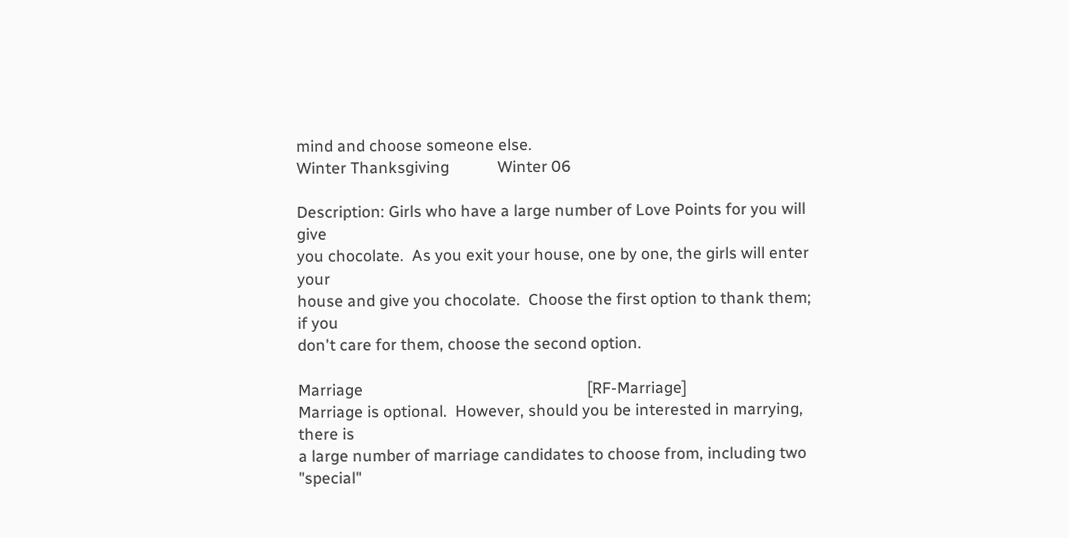mind and choose someone else.
Winter Thanksgiving            Winter 06

Description: Girls who have a large number of Love Points for you will give
you chocolate.  As you exit your house, one by one, the girls will enter your
house and give you chocolate.  Choose the first option to thank them; if you
don't care for them, choose the second option.

Marriage                                                        [RF-Marriage]
Marriage is optional.  However, should you be interested in marrying, there is
a large number of marriage candidates to choose from, including two "special"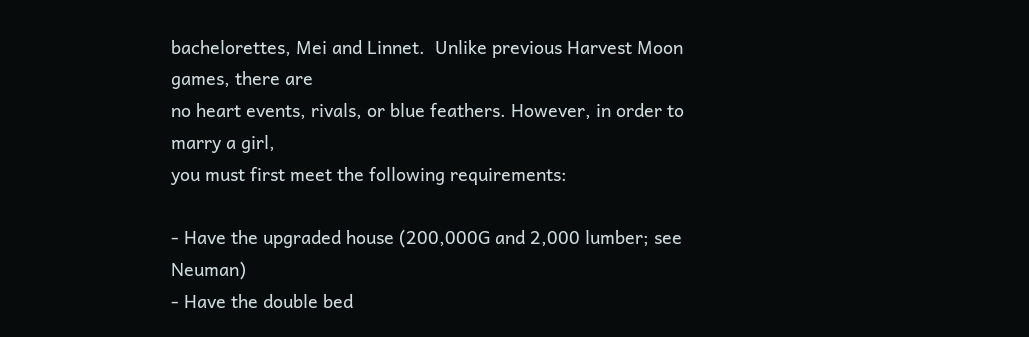bachelorettes, Mei and Linnet.  Unlike previous Harvest Moon games, there are
no heart events, rivals, or blue feathers. However, in order to marry a girl,
you must first meet the following requirements:

- Have the upgraded house (200,000G and 2,000 lumber; see Neuman)
- Have the double bed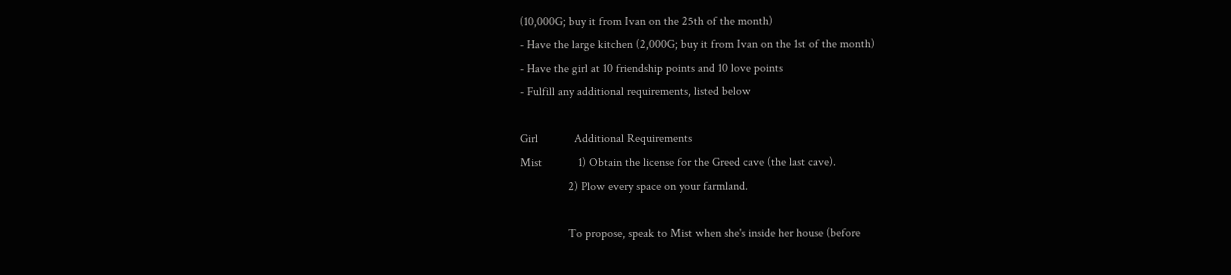(10,000G; buy it from Ivan on the 25th of the month)
- Have the large kitchen (2,000G; buy it from Ivan on the 1st of the month)
- Have the girl at 10 friendship points and 10 love points
- Fulfill any additional requirements, listed below

Girl            Additional Requirements
Mist            1) Obtain the license for the Greed cave (the last cave).
                2) Plow every space on your farmland.

                To propose, speak to Mist when she's inside her house (before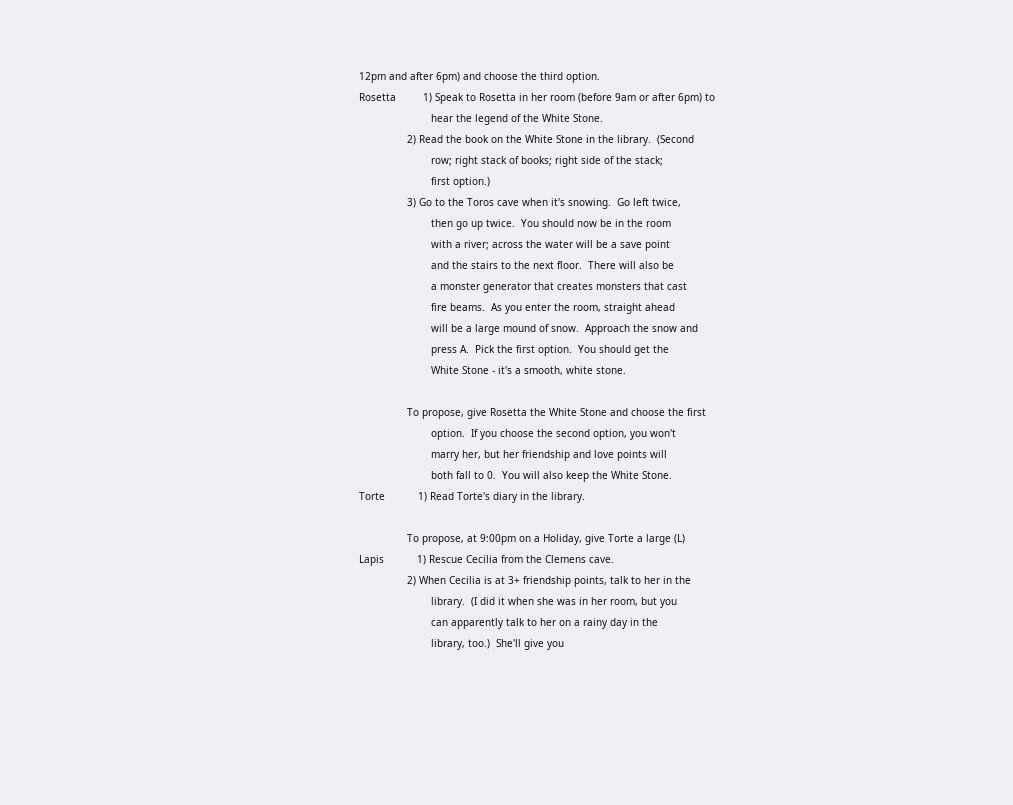12pm and after 6pm) and choose the third option.
Rosetta         1) Speak to Rosetta in her room (before 9am or after 6pm) to
                        hear the legend of the White Stone.
                2) Read the book on the White Stone in the library.  (Second
                        row; right stack of books; right side of the stack;
                        first option.)
                3) Go to the Toros cave when it's snowing.  Go left twice,
                        then go up twice.  You should now be in the room
                        with a river; across the water will be a save point
                        and the stairs to the next floor.  There will also be
                        a monster generator that creates monsters that cast
                        fire beams.  As you enter the room, straight ahead
                        will be a large mound of snow.  Approach the snow and
                        press A.  Pick the first option.  You should get the
                        White Stone - it's a smooth, white stone.

                To propose, give Rosetta the White Stone and choose the first
                        option.  If you choose the second option, you won't
                        marry her, but her friendship and love points will
                        both fall to 0.  You will also keep the White Stone.
Torte           1) Read Torte's diary in the library.

                To propose, at 9:00pm on a Holiday, give Torte a large (L)
Lapis           1) Rescue Cecilia from the Clemens cave.
                2) When Cecilia is at 3+ friendship points, talk to her in the
                        library.  (I did it when she was in her room, but you
                        can apparently talk to her on a rainy day in the
                        library, too.)  She'll give you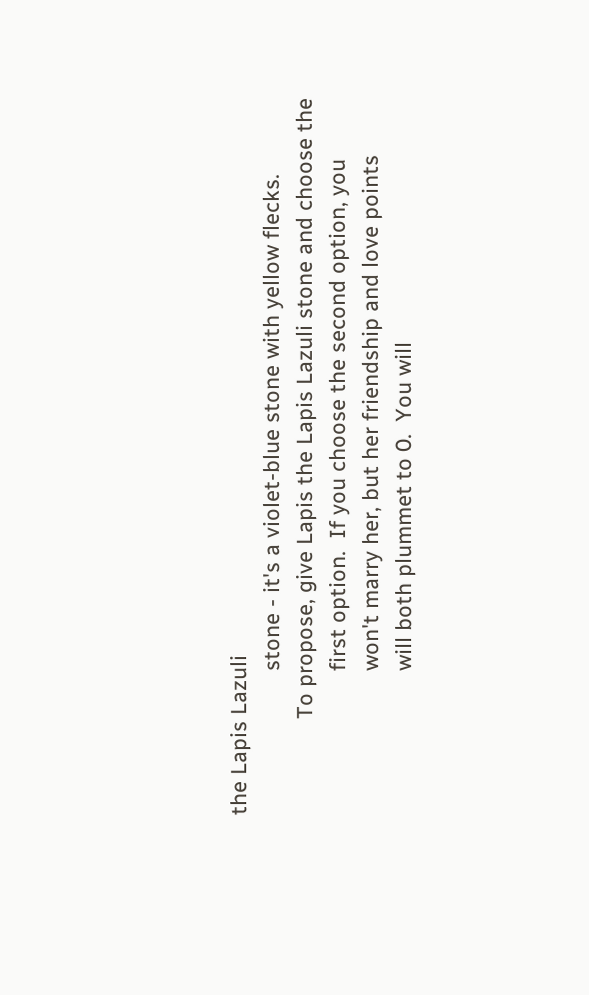the Lapis Lazuli
                        stone - it's a violet-blue stone with yellow flecks.
                To propose, give Lapis the Lapis Lazuli stone and choose the
                        first option.  If you choose the second option, you
                        won't marry her, but her friendship and love points
                        will both plummet to 0.  You will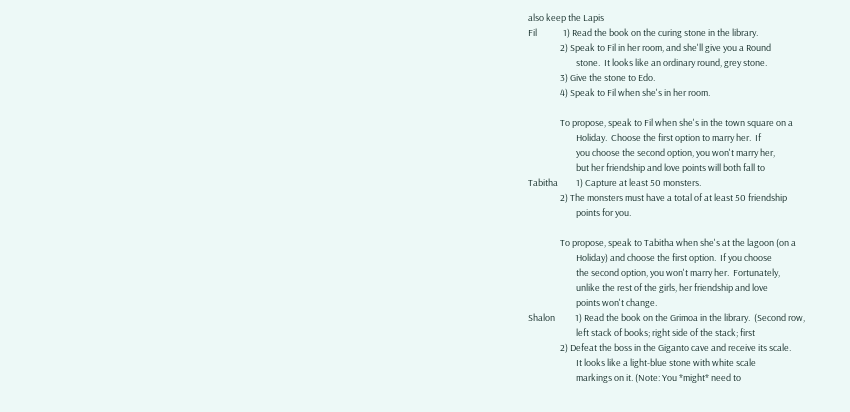also keep the Lapis
Fil             1) Read the book on the curing stone in the library.
                2) Speak to Fil in her room, and she'll give you a Round
                        stone.  It looks like an ordinary round, grey stone.
                3) Give the stone to Edo.
                4) Speak to Fil when she's in her room.

                To propose, speak to Fil when she's in the town square on a
                        Holiday.  Choose the first option to marry her.  If
                        you choose the second option, you won't marry her,
                        but her friendship and love points will both fall to
Tabitha         1) Capture at least 50 monsters.
                2) The monsters must have a total of at least 50 friendship
                        points for you.

                To propose, speak to Tabitha when she's at the lagoon (on a
                        Holiday) and choose the first option.  If you choose
                        the second option, you won't marry her.  Fortunately,
                        unlike the rest of the girls, her friendship and love
                        points won't change.
Shalon          1) Read the book on the Grimoa in the library.  (Second row,
                        left stack of books; right side of the stack; first
                2) Defeat the boss in the Giganto cave and receive its scale.
                        It looks like a light-blue stone with white scale
                        markings on it. (Note: You *might* need to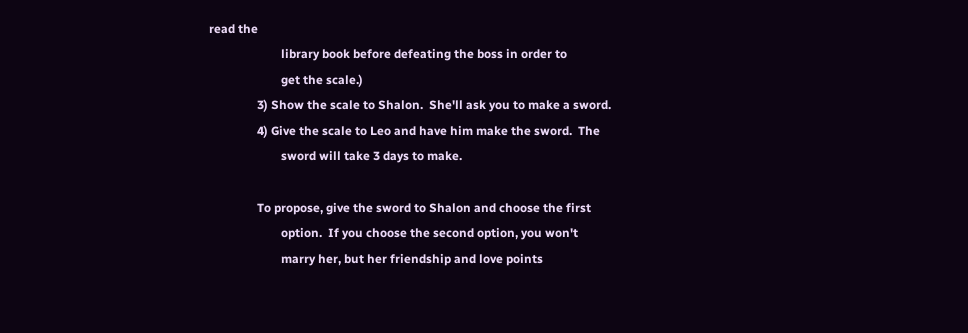read the
                        library book before defeating the boss in order to
                        get the scale.)
                3) Show the scale to Shalon.  She'll ask you to make a sword.
                4) Give the scale to Leo and have him make the sword.  The
                        sword will take 3 days to make.

                To propose, give the sword to Shalon and choose the first
                        option.  If you choose the second option, you won't
                        marry her, but her friendship and love points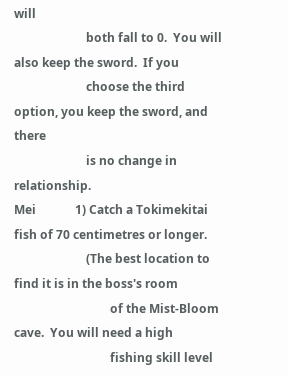will
                        both fall to 0.  You will also keep the sword.  If you
                        choose the third option, you keep the sword, and there
                        is no change in relationship.
Mei             1) Catch a Tokimekitai fish of 70 centimetres or longer.
                        (The best location to find it is in the boss's room
                                of the Mist-Bloom cave.  You will need a high
                                fishing skill level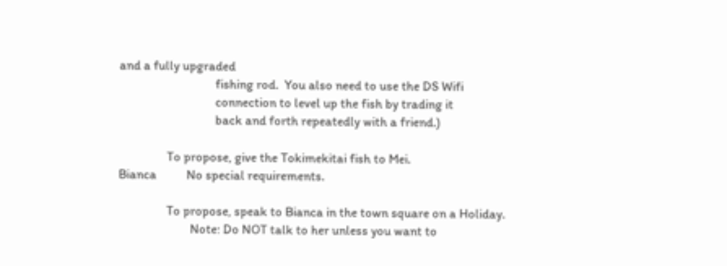and a fully upgraded
                                fishing rod.  You also need to use the DS Wifi
                                connection to level up the fish by trading it
                                back and forth repeatedly with a friend.)

                To propose, give the Tokimekitai fish to Mei.
Bianca          No special requirements.

                To propose, speak to Bianca in the town square on a Holiday.
                        Note: Do NOT talk to her unless you want to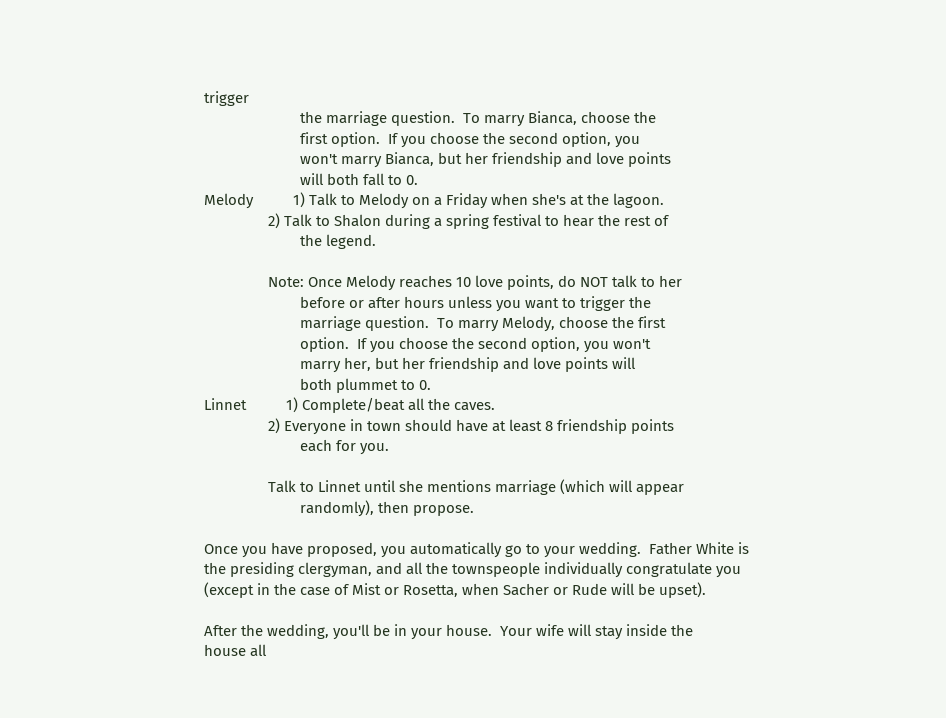trigger
                        the marriage question.  To marry Bianca, choose the
                        first option.  If you choose the second option, you
                        won't marry Bianca, but her friendship and love points
                        will both fall to 0.
Melody          1) Talk to Melody on a Friday when she's at the lagoon.
                2) Talk to Shalon during a spring festival to hear the rest of
                        the legend.

                Note: Once Melody reaches 10 love points, do NOT talk to her
                        before or after hours unless you want to trigger the
                        marriage question.  To marry Melody, choose the first
                        option.  If you choose the second option, you won't
                        marry her, but her friendship and love points will
                        both plummet to 0.
Linnet          1) Complete/beat all the caves.
                2) Everyone in town should have at least 8 friendship points
                        each for you.

                Talk to Linnet until she mentions marriage (which will appear
                        randomly), then propose.

Once you have proposed, you automatically go to your wedding.  Father White is
the presiding clergyman, and all the townspeople individually congratulate you
(except in the case of Mist or Rosetta, when Sacher or Rude will be upset).

After the wedding, you'll be in your house.  Your wife will stay inside the
house all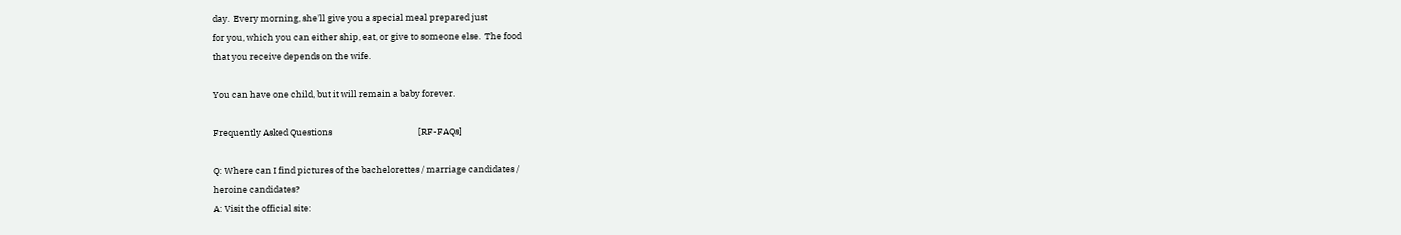day.  Every morning, she'll give you a special meal prepared just
for you, which you can either ship, eat, or give to someone else.  The food
that you receive depends on the wife.

You can have one child, but it will remain a baby forever.

Frequently Asked Questions                                           [RF-FAQs]

Q: Where can I find pictures of the bachelorettes / marriage candidates /
heroine candidates?
A: Visit the official site: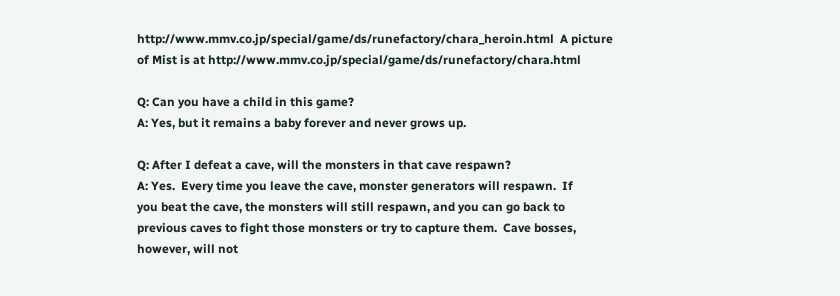http://www.mmv.co.jp/special/game/ds/runefactory/chara_heroin.html  A picture
of Mist is at http://www.mmv.co.jp/special/game/ds/runefactory/chara.html

Q: Can you have a child in this game?
A: Yes, but it remains a baby forever and never grows up.

Q: After I defeat a cave, will the monsters in that cave respawn?
A: Yes.  Every time you leave the cave, monster generators will respawn.  If
you beat the cave, the monsters will still respawn, and you can go back to
previous caves to fight those monsters or try to capture them.  Cave bosses,
however, will not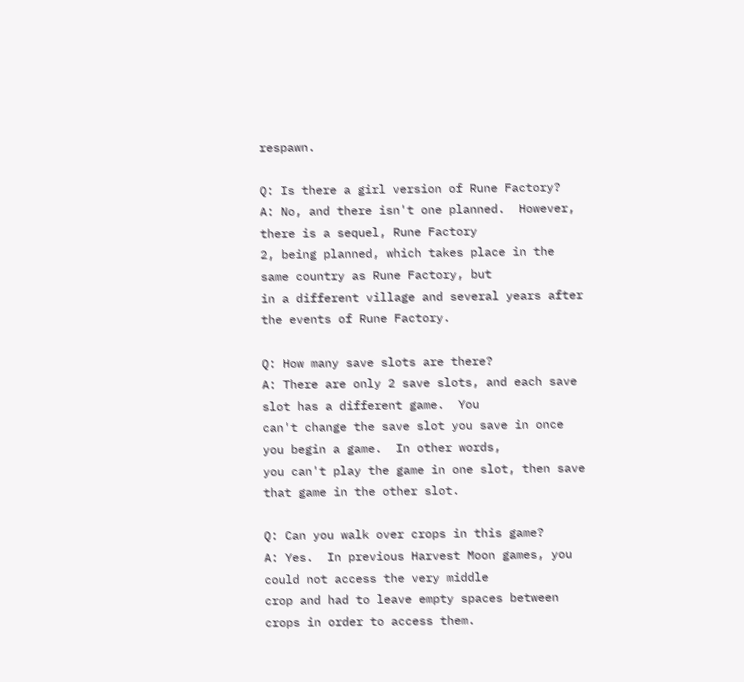respawn.

Q: Is there a girl version of Rune Factory?
A: No, and there isn't one planned.  However, there is a sequel, Rune Factory
2, being planned, which takes place in the same country as Rune Factory, but
in a different village and several years after the events of Rune Factory.

Q: How many save slots are there?
A: There are only 2 save slots, and each save slot has a different game.  You
can't change the save slot you save in once you begin a game.  In other words,
you can't play the game in one slot, then save that game in the other slot.

Q: Can you walk over crops in this game?
A: Yes.  In previous Harvest Moon games, you could not access the very middle
crop and had to leave empty spaces between crops in order to access them.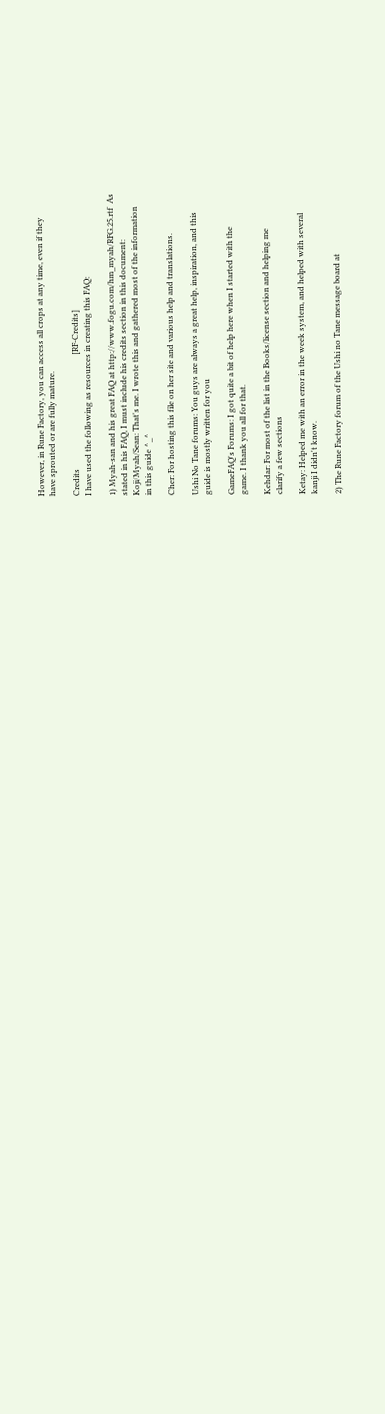However, in Rune Factory, you can access all crops at any time, even if they
have sprouted or are fully mature.

Credits                                                         [RF-Credits]
I have used the following as resources in creating this FAQ:

1) Myah-san and his great FAQ at http://www.fogu.com/hm_myah/RFG.25.rtf  As
stated in his FAQ, I must include his credits section in this document:
Koji/Myah/Sean: That's me. I wrote this and gathered most of the information
in this guide ^_^

Cher: For hosting this file on her site and various help and translations.

Ushi No Tane forums: You guys are always a great help, inspiration, and this
guide is mostly written for you

GameFAQ's Forums: I got quite a bit of help here when I started with the
game. I thank you all for that.

Kehdar: For most of the list in the Books/license section and helping me
clarify a few sections

Ketay: Helped me with an error in the week system, and helped with several
kanji I didn't know.

2) The Rune Factory forum of the Ushi no Tane message board at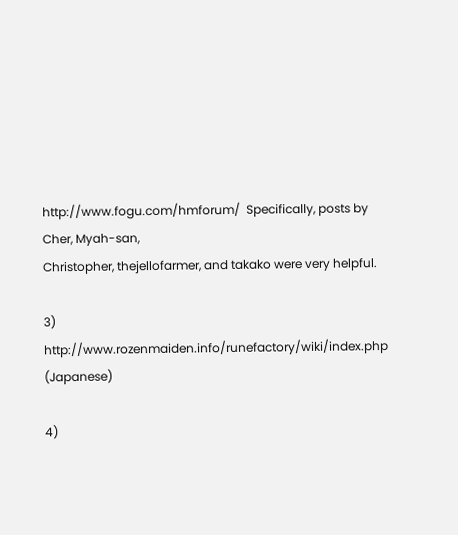http://www.fogu.com/hmforum/  Specifically, posts by Cher, Myah-san,
Christopher, thejellofarmer, and takako were very helpful.

3) http://www.rozenmaiden.info/runefactory/wiki/index.php (Japanese)

4)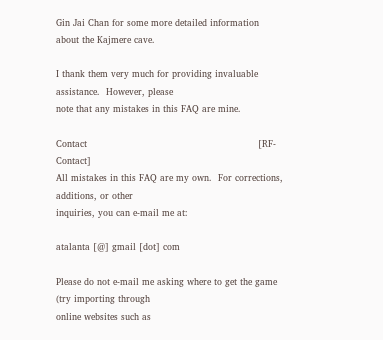Gin Jai Chan for some more detailed information about the Kajmere cave.

I thank them very much for providing invaluable assistance.  However, please
note that any mistakes in this FAQ are mine.

Contact                                                         [RF-Contact]
All mistakes in this FAQ are my own.  For corrections, additions, or other
inquiries, you can e-mail me at:

atalanta [@] gmail [dot] com

Please do not e-mail me asking where to get the game (try importing through
online websites such as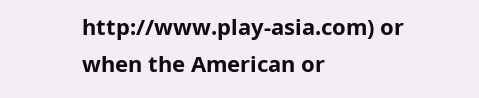http://www.play-asia.com) or when the American or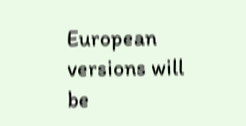European versions will be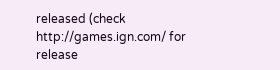released (check http://games.ign.com/ for release